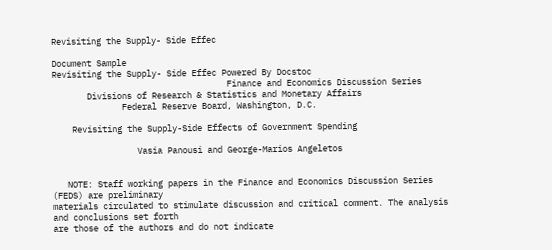Revisiting the Supply- Side Effec

Document Sample
Revisiting the Supply- Side Effec Powered By Docstoc
                                   Finance and Economics Discussion Series
       Divisions of Research & Statistics and Monetary Affairs
              Federal Reserve Board, Washington, D.C.

    Revisiting the Supply-Side Effects of Government Spending

                 Vasia Panousi and George-Marios Angeletos


   NOTE: Staff working papers in the Finance and Economics Discussion Series (FEDS) are preliminary
materials circulated to stimulate discussion and critical comment. The analysis and conclusions set forth
are those of the authors and do not indicate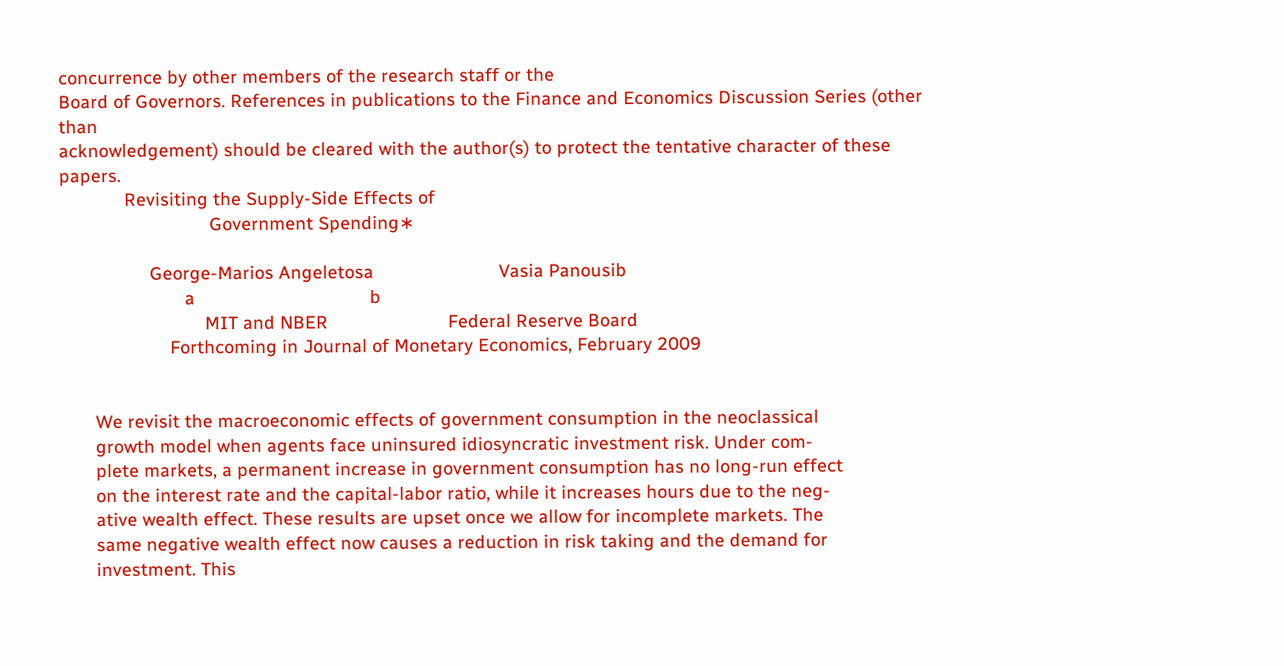concurrence by other members of the research staff or the
Board of Governors. References in publications to the Finance and Economics Discussion Series (other than
acknowledgement) should be cleared with the author(s) to protect the tentative character of these papers.
             Revisiting the Supply-Side Effects of
                              Government Spending∗

                  George-Marios Angeletosa                         Vasia Panousib
                         a                                   b
                             MIT and NBER                        Federal Reserve Board
                      Forthcoming in Journal of Monetary Economics, February 2009


       We revisit the macroeconomic effects of government consumption in the neoclassical
       growth model when agents face uninsured idiosyncratic investment risk. Under com-
       plete markets, a permanent increase in government consumption has no long-run effect
       on the interest rate and the capital-labor ratio, while it increases hours due to the neg-
       ative wealth effect. These results are upset once we allow for incomplete markets. The
       same negative wealth effect now causes a reduction in risk taking and the demand for
       investment. This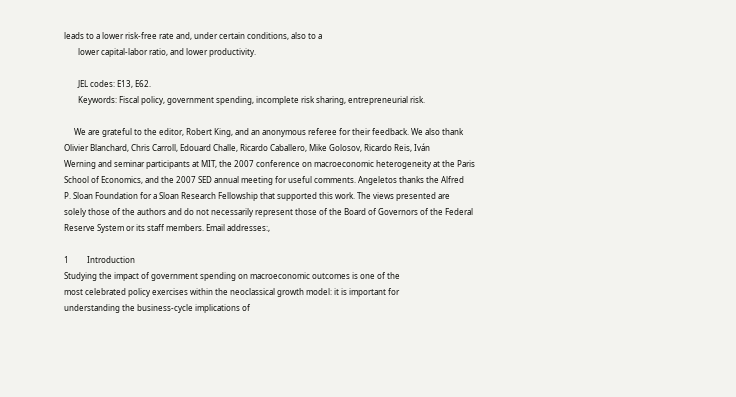leads to a lower risk-free rate and, under certain conditions, also to a
       lower capital-labor ratio, and lower productivity.

       JEL codes: E13, E62.
       Keywords: Fiscal policy, government spending, incomplete risk sharing, entrepreneurial risk.

     We are grateful to the editor, Robert King, and an anonymous referee for their feedback. We also thank
Olivier Blanchard, Chris Carroll, Edouard Challe, Ricardo Caballero, Mike Golosov, Ricardo Reis, Iván
Werning and seminar participants at MIT, the 2007 conference on macroeconomic heterogeneity at the Paris
School of Economics, and the 2007 SED annual meeting for useful comments. Angeletos thanks the Alfred
P. Sloan Foundation for a Sloan Research Fellowship that supported this work. The views presented are
solely those of the authors and do not necessarily represent those of the Board of Governors of the Federal
Reserve System or its staff members. Email addresses:,

1         Introduction
Studying the impact of government spending on macroeconomic outcomes is one of the
most celebrated policy exercises within the neoclassical growth model: it is important for
understanding the business-cycle implications of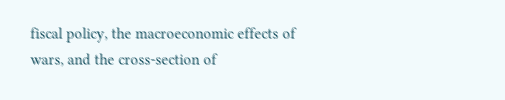fiscal policy, the macroeconomic effects of
wars, and the cross-section of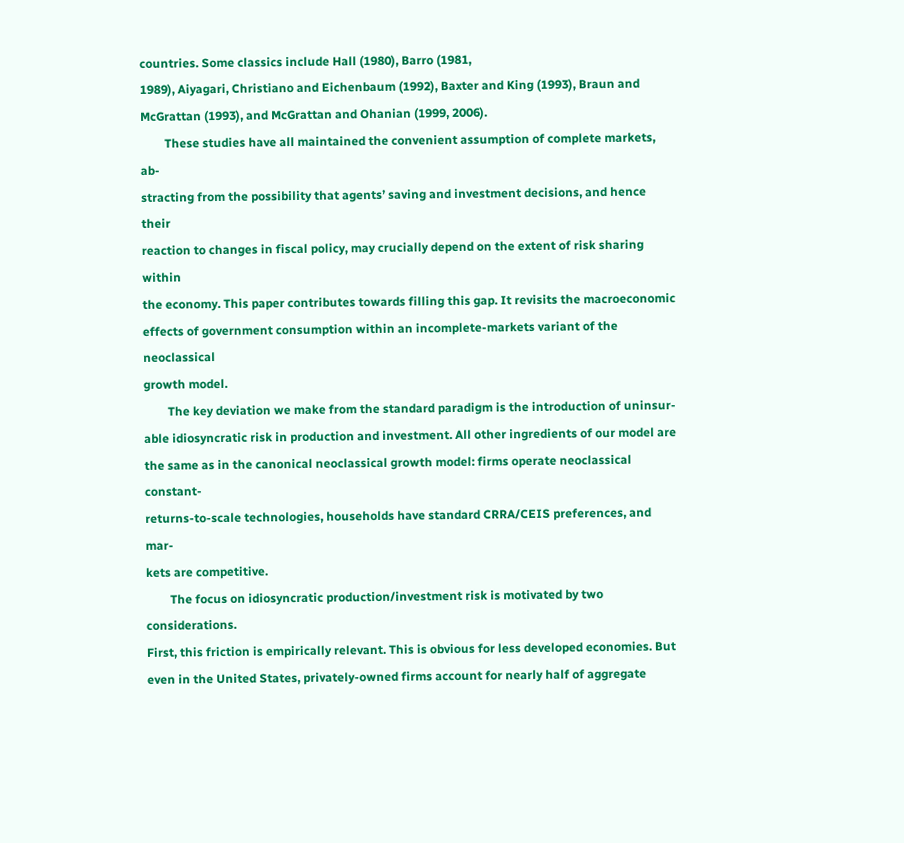countries. Some classics include Hall (1980), Barro (1981,
1989), Aiyagari, Christiano and Eichenbaum (1992), Baxter and King (1993), Braun and
McGrattan (1993), and McGrattan and Ohanian (1999, 2006).
        These studies have all maintained the convenient assumption of complete markets, ab-
stracting from the possibility that agents’ saving and investment decisions, and hence their
reaction to changes in fiscal policy, may crucially depend on the extent of risk sharing within
the economy. This paper contributes towards filling this gap. It revisits the macroeconomic
effects of government consumption within an incomplete-markets variant of the neoclassical
growth model.
        The key deviation we make from the standard paradigm is the introduction of uninsur-
able idiosyncratic risk in production and investment. All other ingredients of our model are
the same as in the canonical neoclassical growth model: firms operate neoclassical constant-
returns-to-scale technologies, households have standard CRRA/CEIS preferences, and mar-
kets are competitive.
        The focus on idiosyncratic production/investment risk is motivated by two considerations.
First, this friction is empirically relevant. This is obvious for less developed economies. But
even in the United States, privately-owned firms account for nearly half of aggregate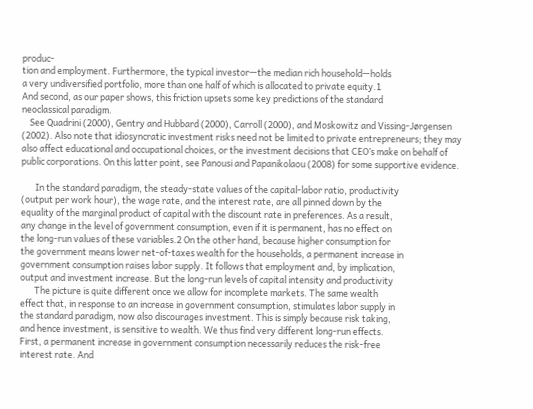produc-
tion and employment. Furthermore, the typical investor—the median rich household—holds
a very undiversified portfolio, more than one half of which is allocated to private equity.1
And second, as our paper shows, this friction upsets some key predictions of the standard
neoclassical paradigm.
    See Quadrini (2000), Gentry and Hubbard (2000), Carroll (2000), and Moskowitz and Vissing-Jørgensen
(2002). Also note that idiosyncratic investment risks need not be limited to private entrepreneurs; they may
also affect educational and occupational choices, or the investment decisions that CEO’s make on behalf of
public corporations. On this latter point, see Panousi and Papanikolaou (2008) for some supportive evidence.

       In the standard paradigm, the steady-state values of the capital-labor ratio, productivity
(output per work hour), the wage rate, and the interest rate, are all pinned down by the
equality of the marginal product of capital with the discount rate in preferences. As a result,
any change in the level of government consumption, even if it is permanent, has no effect on
the long-run values of these variables.2 On the other hand, because higher consumption for
the government means lower net-of-taxes wealth for the households, a permanent increase in
government consumption raises labor supply. It follows that employment and, by implication,
output and investment increase. But the long-run levels of capital intensity and productivity
       The picture is quite different once we allow for incomplete markets. The same wealth
effect that, in response to an increase in government consumption, stimulates labor supply in
the standard paradigm, now also discourages investment. This is simply because risk taking,
and hence investment, is sensitive to wealth. We thus find very different long-run effects.
First, a permanent increase in government consumption necessarily reduces the risk-free
interest rate. And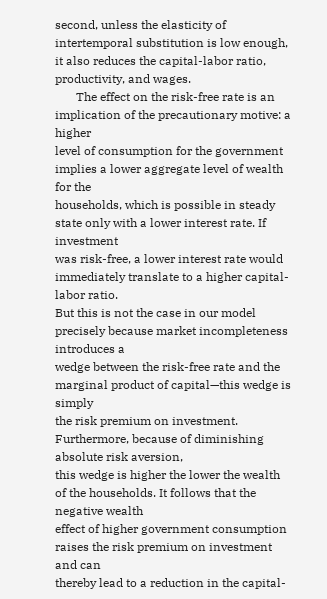second, unless the elasticity of intertemporal substitution is low enough,
it also reduces the capital-labor ratio, productivity, and wages.
       The effect on the risk-free rate is an implication of the precautionary motive: a higher
level of consumption for the government implies a lower aggregate level of wealth for the
households, which is possible in steady state only with a lower interest rate. If investment
was risk-free, a lower interest rate would immediately translate to a higher capital-labor ratio.
But this is not the case in our model precisely because market incompleteness introduces a
wedge between the risk-free rate and the marginal product of capital—this wedge is simply
the risk premium on investment. Furthermore, because of diminishing absolute risk aversion,
this wedge is higher the lower the wealth of the households. It follows that the negative wealth
effect of higher government consumption raises the risk premium on investment and can
thereby lead to a reduction in the capital-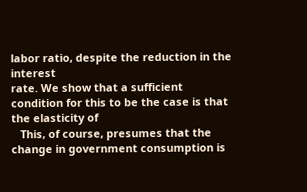labor ratio, despite the reduction in the interest
rate. We show that a sufficient condition for this to be the case is that the elasticity of
   This, of course, presumes that the change in government consumption is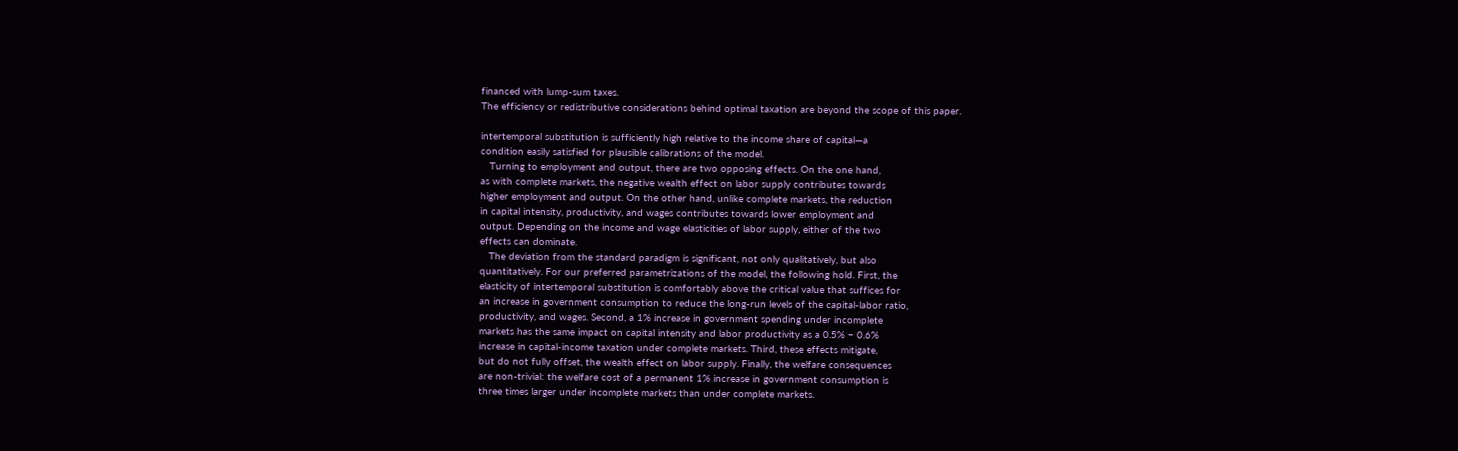financed with lump-sum taxes.
The efficiency or redistributive considerations behind optimal taxation are beyond the scope of this paper.

intertemporal substitution is sufficiently high relative to the income share of capital—a
condition easily satisfied for plausible calibrations of the model.
   Turning to employment and output, there are two opposing effects. On the one hand,
as with complete markets, the negative wealth effect on labor supply contributes towards
higher employment and output. On the other hand, unlike complete markets, the reduction
in capital intensity, productivity, and wages contributes towards lower employment and
output. Depending on the income and wage elasticities of labor supply, either of the two
effects can dominate.
   The deviation from the standard paradigm is significant, not only qualitatively, but also
quantitatively. For our preferred parametrizations of the model, the following hold. First, the
elasticity of intertemporal substitution is comfortably above the critical value that suffices for
an increase in government consumption to reduce the long-run levels of the capital-labor ratio,
productivity, and wages. Second, a 1% increase in government spending under incomplete
markets has the same impact on capital intensity and labor productivity as a 0.5% − 0.6%
increase in capital-income taxation under complete markets. Third, these effects mitigate,
but do not fully offset, the wealth effect on labor supply. Finally, the welfare consequences
are non-trivial: the welfare cost of a permanent 1% increase in government consumption is
three times larger under incomplete markets than under complete markets.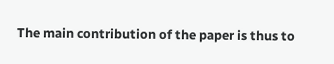The main contribution of the paper is thus to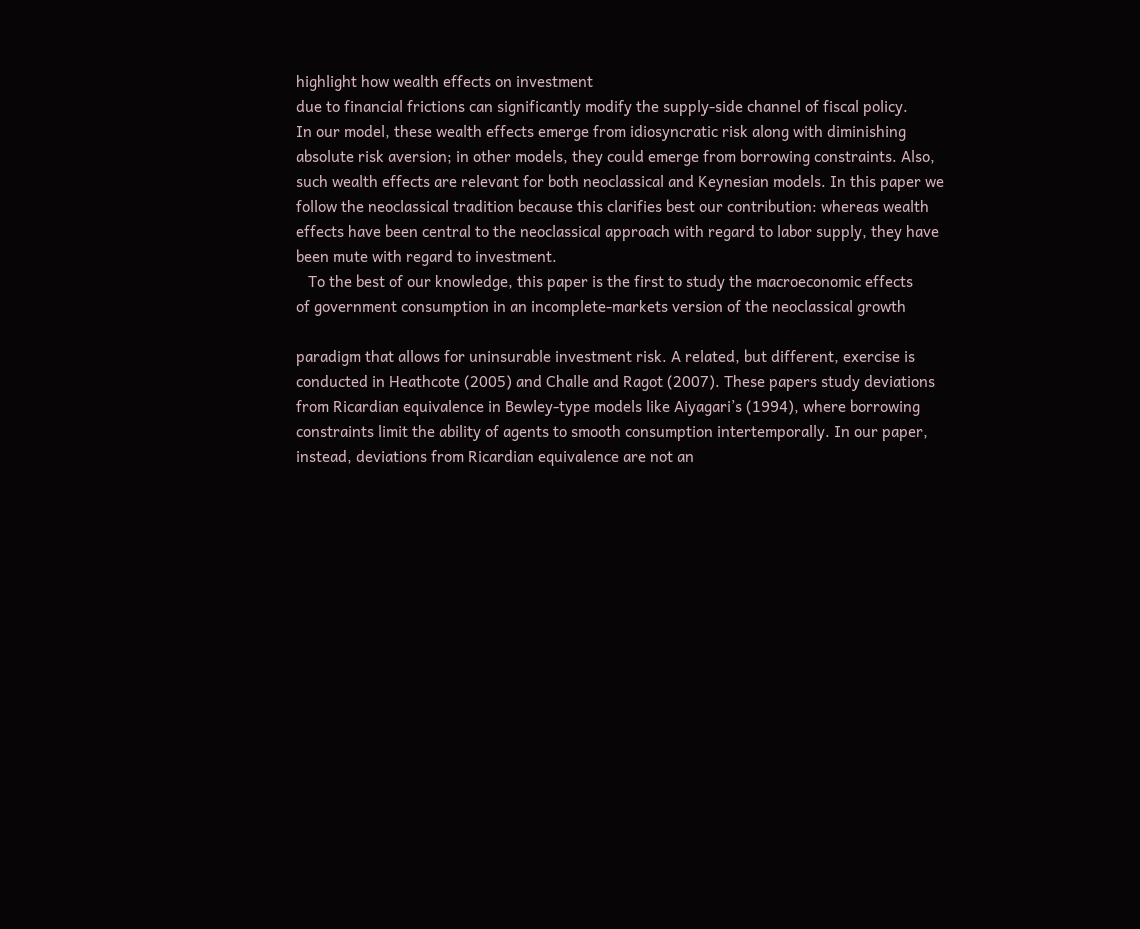highlight how wealth effects on investment
due to financial frictions can significantly modify the supply-side channel of fiscal policy.
In our model, these wealth effects emerge from idiosyncratic risk along with diminishing
absolute risk aversion; in other models, they could emerge from borrowing constraints. Also,
such wealth effects are relevant for both neoclassical and Keynesian models. In this paper we
follow the neoclassical tradition because this clarifies best our contribution: whereas wealth
effects have been central to the neoclassical approach with regard to labor supply, they have
been mute with regard to investment.
   To the best of our knowledge, this paper is the first to study the macroeconomic effects
of government consumption in an incomplete-markets version of the neoclassical growth

paradigm that allows for uninsurable investment risk. A related, but different, exercise is
conducted in Heathcote (2005) and Challe and Ragot (2007). These papers study deviations
from Ricardian equivalence in Bewley-type models like Aiyagari’s (1994), where borrowing
constraints limit the ability of agents to smooth consumption intertemporally. In our paper,
instead, deviations from Ricardian equivalence are not an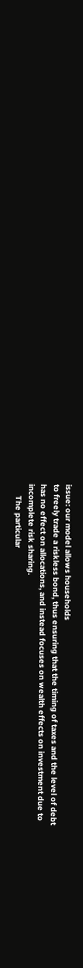issue: our model allows households
to freely trade a riskless bond, thus ensuring that the timing of taxes and the level of debt
has no effect on allocations, and instead focuses on wealth effects on investment due to
incomplete risk sharing.
      The particular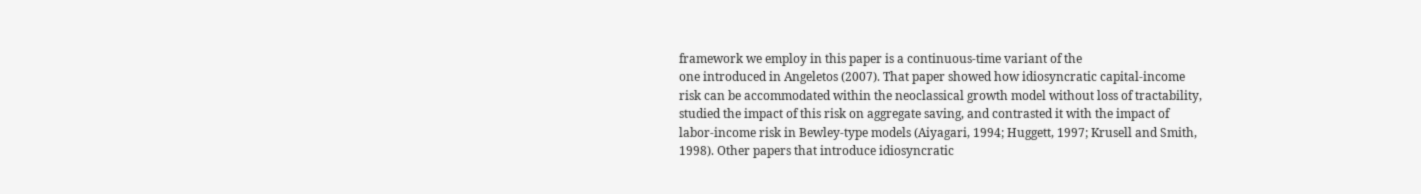framework we employ in this paper is a continuous-time variant of the
one introduced in Angeletos (2007). That paper showed how idiosyncratic capital-income
risk can be accommodated within the neoclassical growth model without loss of tractability,
studied the impact of this risk on aggregate saving, and contrasted it with the impact of
labor-income risk in Bewley-type models (Aiyagari, 1994; Huggett, 1997; Krusell and Smith,
1998). Other papers that introduce idiosyncratic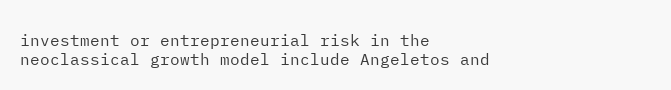investment or entrepreneurial risk in the
neoclassical growth model include Angeletos and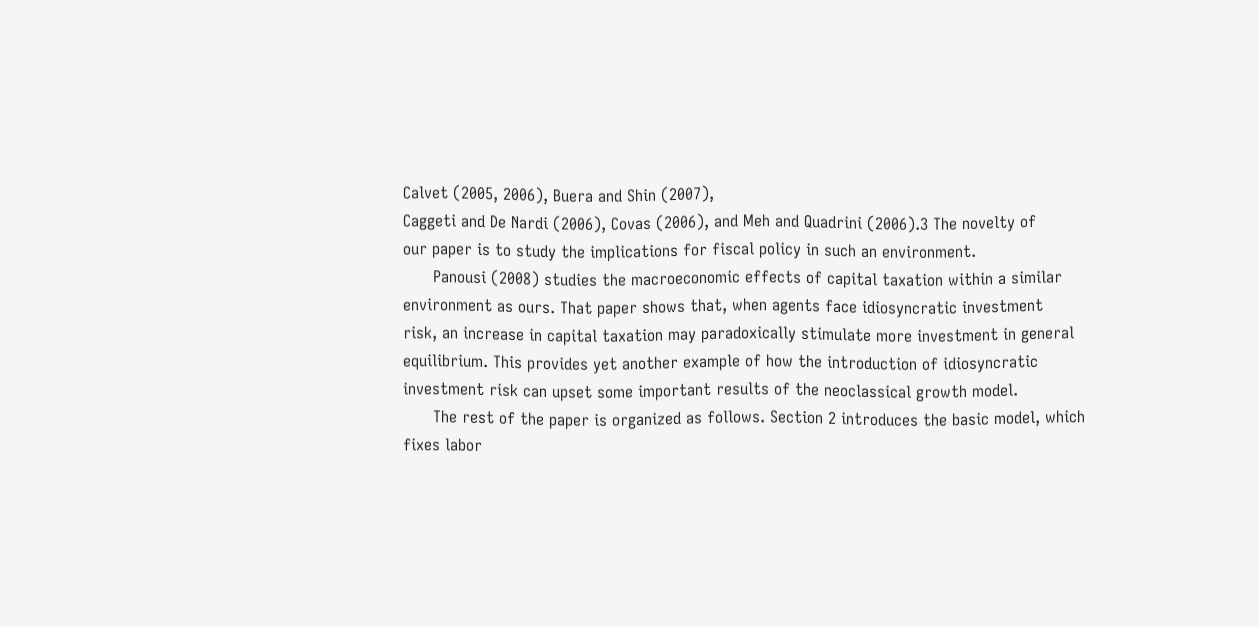Calvet (2005, 2006), Buera and Shin (2007),
Caggeti and De Nardi (2006), Covas (2006), and Meh and Quadrini (2006).3 The novelty of
our paper is to study the implications for fiscal policy in such an environment.
      Panousi (2008) studies the macroeconomic effects of capital taxation within a similar
environment as ours. That paper shows that, when agents face idiosyncratic investment
risk, an increase in capital taxation may paradoxically stimulate more investment in general
equilibrium. This provides yet another example of how the introduction of idiosyncratic
investment risk can upset some important results of the neoclassical growth model.
      The rest of the paper is organized as follows. Section 2 introduces the basic model, which
fixes labor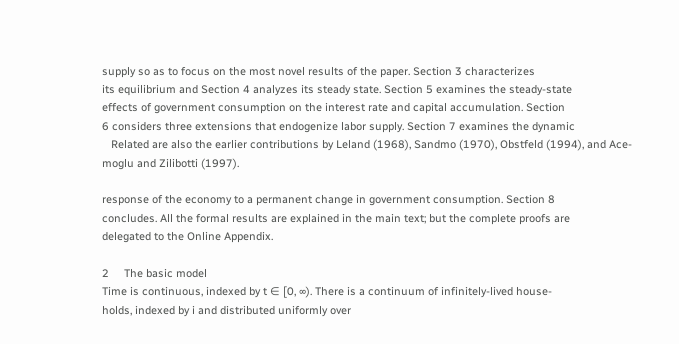supply so as to focus on the most novel results of the paper. Section 3 characterizes
its equilibrium and Section 4 analyzes its steady state. Section 5 examines the steady-state
effects of government consumption on the interest rate and capital accumulation. Section
6 considers three extensions that endogenize labor supply. Section 7 examines the dynamic
   Related are also the earlier contributions by Leland (1968), Sandmo (1970), Obstfeld (1994), and Ace-
moglu and Zilibotti (1997).

response of the economy to a permanent change in government consumption. Section 8
concludes. All the formal results are explained in the main text; but the complete proofs are
delegated to the Online Appendix.

2     The basic model
Time is continuous, indexed by t ∈ [0, ∞). There is a continuum of infinitely-lived house-
holds, indexed by i and distributed uniformly over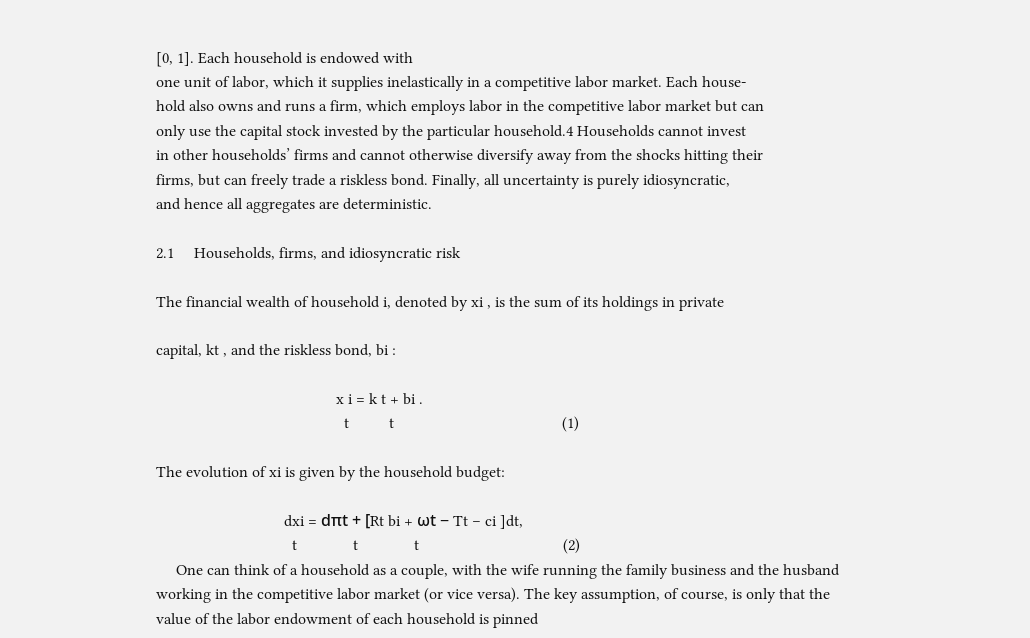[0, 1]. Each household is endowed with
one unit of labor, which it supplies inelastically in a competitive labor market. Each house-
hold also owns and runs a firm, which employs labor in the competitive labor market but can
only use the capital stock invested by the particular household.4 Households cannot invest
in other households’ firms and cannot otherwise diversify away from the shocks hitting their
firms, but can freely trade a riskless bond. Finally, all uncertainty is purely idiosyncratic,
and hence all aggregates are deterministic.

2.1     Households, firms, and idiosyncratic risk

The financial wealth of household i, denoted by xi , is the sum of its holdings in private

capital, kt , and the riskless bond, bi :

                                             x i = k t + bi .
                                               t          t                                          (1)

The evolution of xi is given by the household budget:

                                dxi = dπt + [Rt bi + ωt − Tt − ci ]dt,
                                  t              t              t                                    (2)
     One can think of a household as a couple, with the wife running the family business and the husband
working in the competitive labor market (or vice versa). The key assumption, of course, is only that the
value of the labor endowment of each household is pinned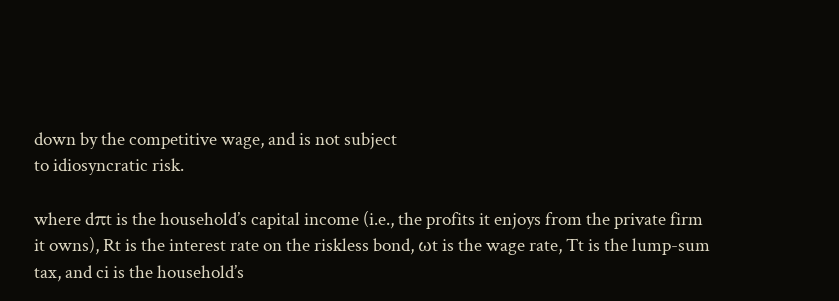down by the competitive wage, and is not subject
to idiosyncratic risk.

where dπt is the household’s capital income (i.e., the profits it enjoys from the private firm
it owns), Rt is the interest rate on the riskless bond, ωt is the wage rate, Tt is the lump-sum
tax, and ci is the household’s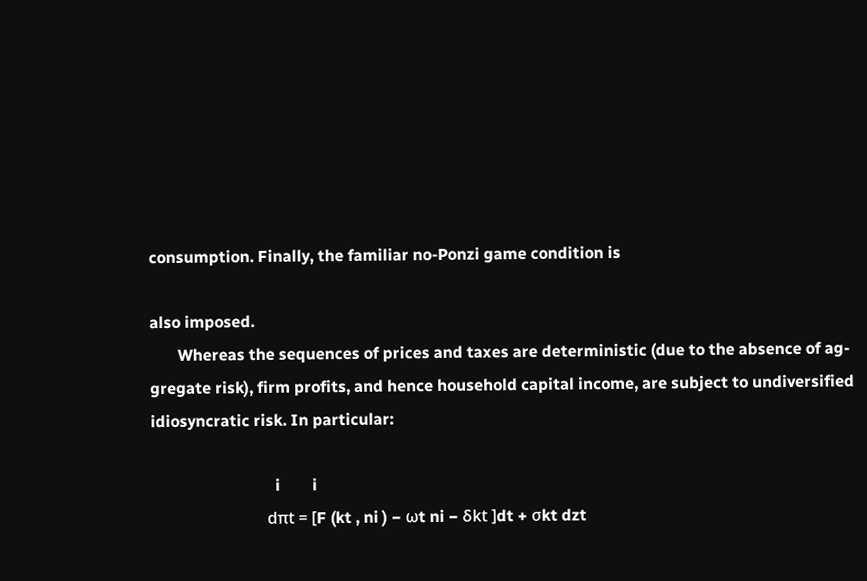consumption. Finally, the familiar no-Ponzi game condition is

also imposed.
       Whereas the sequences of prices and taxes are deterministic (due to the absence of ag-
gregate risk), firm profits, and hence household capital income, are subject to undiversified
idiosyncratic risk. In particular:

                               i        i
                             dπt = [F (kt , ni ) − ωt ni − δkt ]dt + σkt dzt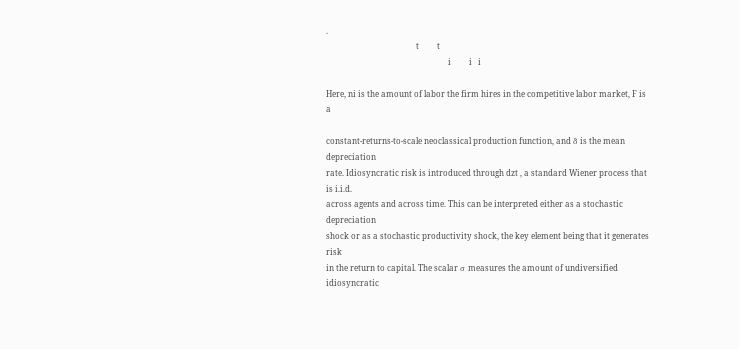.
                                             t         t
                                                             i         i   i

Here, ni is the amount of labor the firm hires in the competitive labor market, F is a

constant-returns-to-scale neoclassical production function, and δ is the mean depreciation
rate. Idiosyncratic risk is introduced through dzt , a standard Wiener process that is i.i.d.
across agents and across time. This can be interpreted either as a stochastic depreciation
shock or as a stochastic productivity shock, the key element being that it generates risk
in the return to capital. The scalar σ measures the amount of undiversified idiosyncratic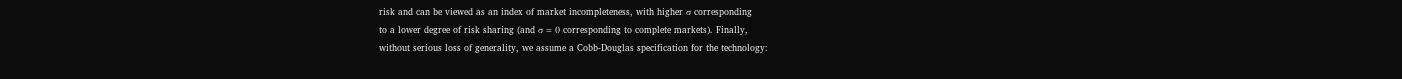risk and can be viewed as an index of market incompleteness, with higher σ corresponding
to a lower degree of risk sharing (and σ = 0 corresponding to complete markets). Finally,
without serious loss of generality, we assume a Cobb-Douglas specification for the technology: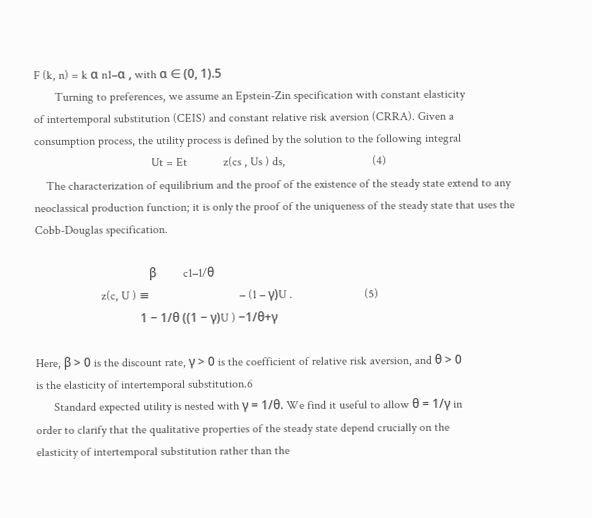F (k, n) = k α n1−α , with α ∈ (0, 1).5
       Turning to preferences, we assume an Epstein-Zin specification with constant elasticity
of intertemporal substitution (CEIS) and constant relative risk aversion (CRRA). Given a
consumption process, the utility process is defined by the solution to the following integral
                                       Ut = Et            z(cs , Us ) ds,                             (4)
    The characterization of equilibrium and the proof of the existence of the steady state extend to any
neoclassical production function; it is only the proof of the uniqueness of the steady state that uses the
Cobb-Douglas specification.

                                      β         c1−1/θ
                      z(c, U ) ≡                              − (1 − γ)U .                        (5)
                                   1 − 1/θ ((1 − γ)U ) −1/θ+γ

Here, β > 0 is the discount rate, γ > 0 is the coefficient of relative risk aversion, and θ > 0
is the elasticity of intertemporal substitution.6
      Standard expected utility is nested with γ = 1/θ. We find it useful to allow θ = 1/γ in
order to clarify that the qualitative properties of the steady state depend crucially on the
elasticity of intertemporal substitution rather than the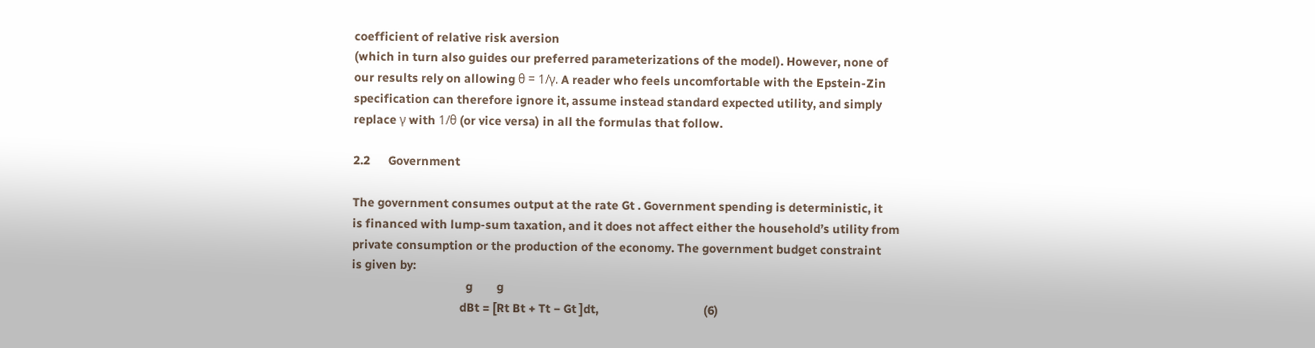coefficient of relative risk aversion
(which in turn also guides our preferred parameterizations of the model). However, none of
our results rely on allowing θ = 1/γ. A reader who feels uncomfortable with the Epstein-Zin
specification can therefore ignore it, assume instead standard expected utility, and simply
replace γ with 1/θ (or vice versa) in all the formulas that follow.

2.2      Government

The government consumes output at the rate Gt . Government spending is deterministic, it
is financed with lump-sum taxation, and it does not affect either the household’s utility from
private consumption or the production of the economy. The government budget constraint
is given by:
                                      g        g
                                    dBt = [Rt Bt + Tt − Gt ]dt,                                   (6)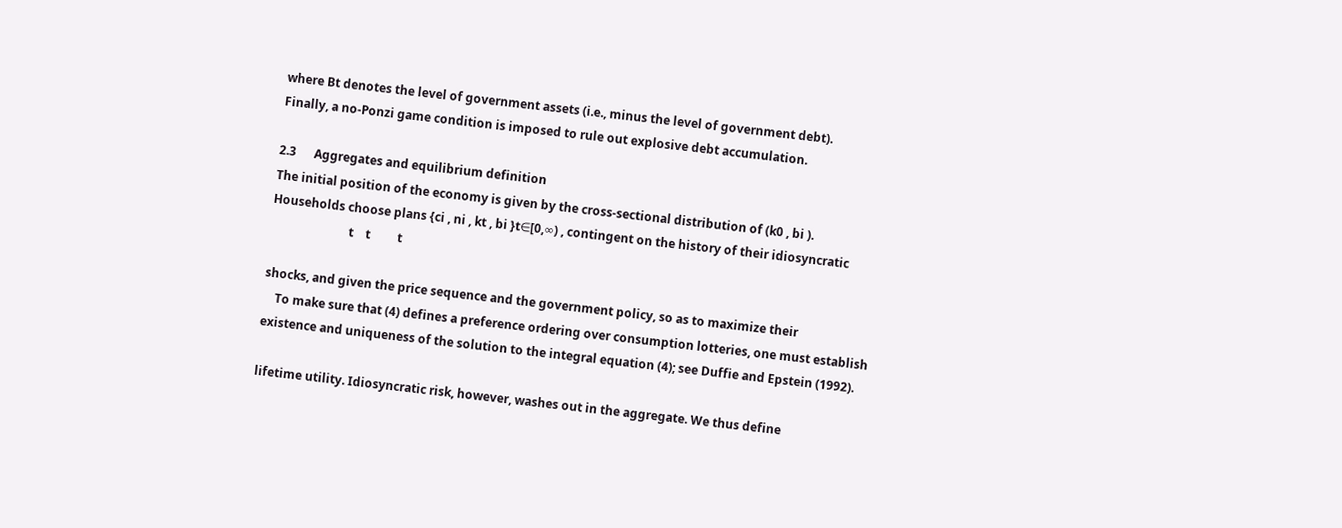where Bt denotes the level of government assets (i.e., minus the level of government debt).
Finally, a no-Ponzi game condition is imposed to rule out explosive debt accumulation.

2.3      Aggregates and equilibrium definition
The initial position of the economy is given by the cross-sectional distribution of (k0 , bi ).
Households choose plans {ci , ni , kt , bi }t∈[0,∞) , contingent on the history of their idiosyncratic
                          t    t         t

shocks, and given the price sequence and the government policy, so as to maximize their
    To make sure that (4) defines a preference ordering over consumption lotteries, one must establish
existence and uniqueness of the solution to the integral equation (4); see Duffie and Epstein (1992).

lifetime utility. Idiosyncratic risk, however, washes out in the aggregate. We thus define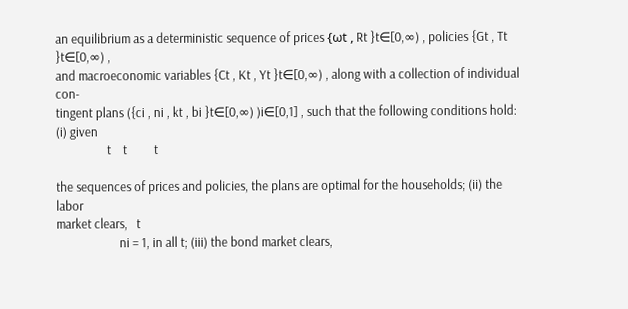an equilibrium as a deterministic sequence of prices {ωt , Rt }t∈[0,∞) , policies {Gt , Tt }t∈[0,∞) ,
and macroeconomic variables {Ct , Kt , Yt }t∈[0,∞) , along with a collection of individual con-
tingent plans ({ci , ni , kt , bi }t∈[0,∞) )i∈[0,1] , such that the following conditions hold: (i) given
                 t    t         t

the sequences of prices and policies, the plans are optimal for the households; (ii) the labor
market clears,   t
                     ni = 1, in all t; (iii) the bond market clears,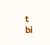t                                                            bi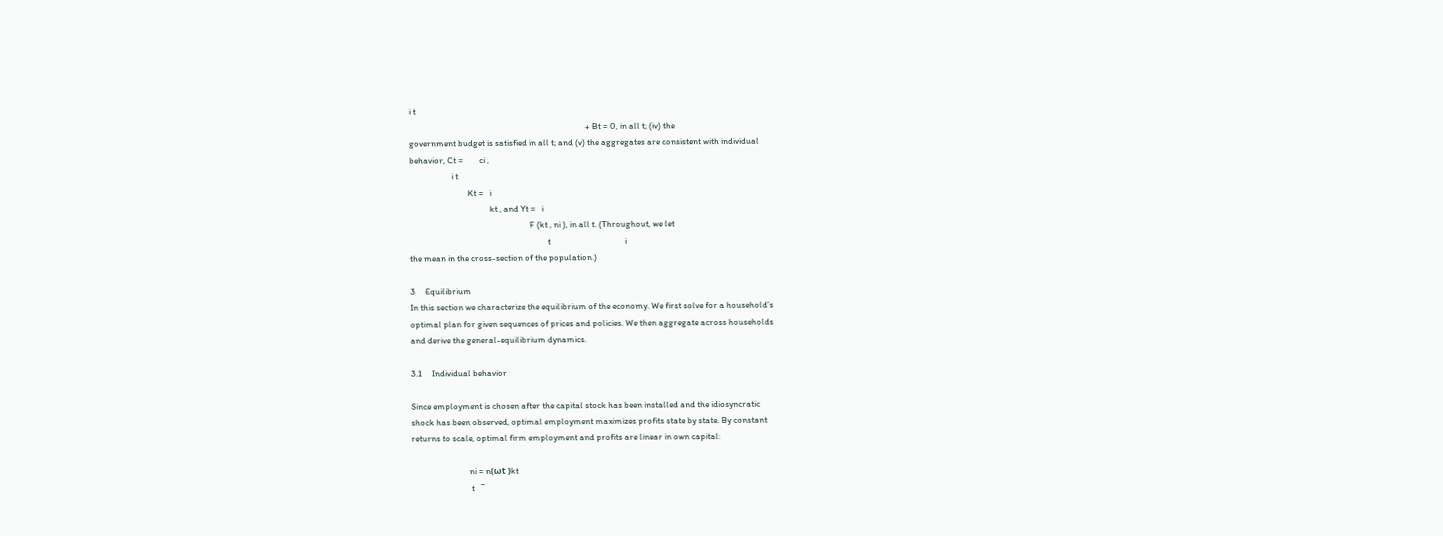i t
                                                                                        + Bt = 0, in all t; (iv) the
government budget is satisfied in all t; and (v) the aggregates are consistent with individual
behavior, Ct =        ci ,
                     i t
                             Kt =   i
                                        kt , and Yt =   i
                                                            F (kt , ni ), in all t. (Throughout, we let
                                                                     t                                     i
the mean in the cross-section of the population.)

3     Equilibrium
In this section we characterize the equilibrium of the economy. We first solve for a household’s
optimal plan for given sequences of prices and policies. We then aggregate across households
and derive the general-equilibrium dynamics.

3.1     Individual behavior

Since employment is chosen after the capital stock has been installed and the idiosyncratic
shock has been observed, optimal employment maximizes profits state by state. By constant
returns to scale, optimal firm employment and profits are linear in own capital:

                             ni = n(ωt )kt
                              t   ¯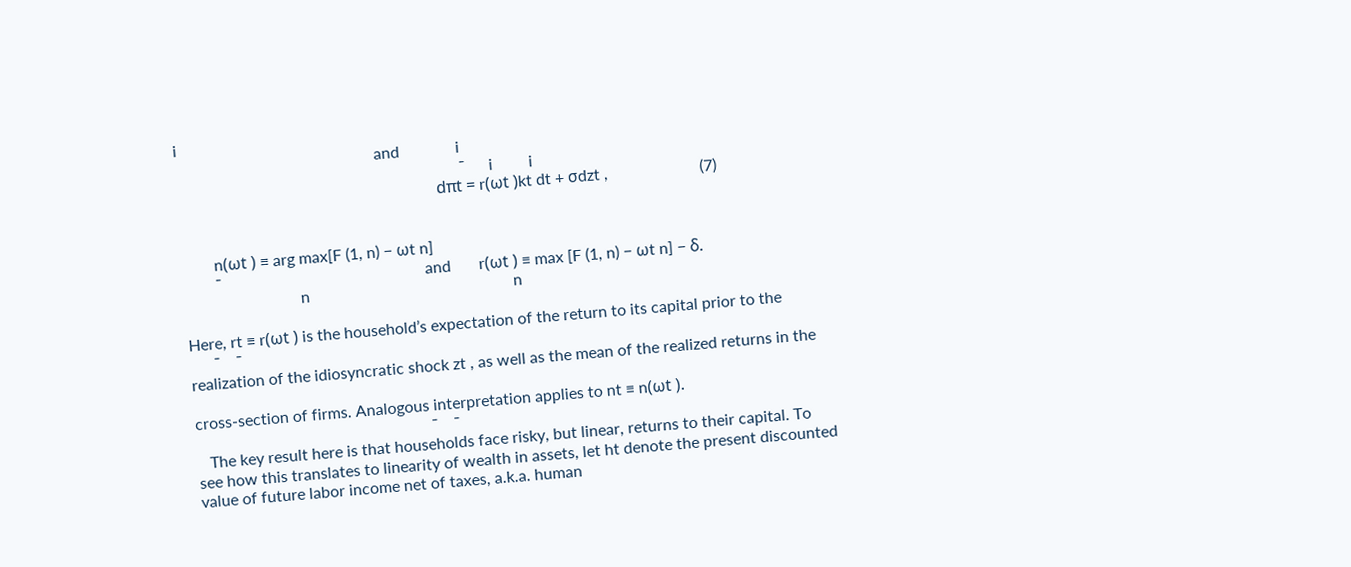i
                                                  and              i
                                                                       ¯      i         i
                                                                 dπt = r(ωt )kt dt + σdzt ,                       (7)


        n(ωt ) ≡ arg max[F (1, n) − ωt n]
        ¯                                                   and       r(ωt ) ≡ max [F (1, n) − ωt n] − δ.
                             n                                                   n

Here, rt ≡ r(ωt ) is the household’s expectation of the return to its capital prior to the
      ¯    ¯
realization of the idiosyncratic shock zt , as well as the mean of the realized returns in the

cross-section of firms. Analogous interpretation applies to nt ≡ n(ωt ).
                                                           ¯    ¯
   The key result here is that households face risky, but linear, returns to their capital. To
see how this translates to linearity of wealth in assets, let ht denote the present discounted
value of future labor income net of taxes, a.k.a. human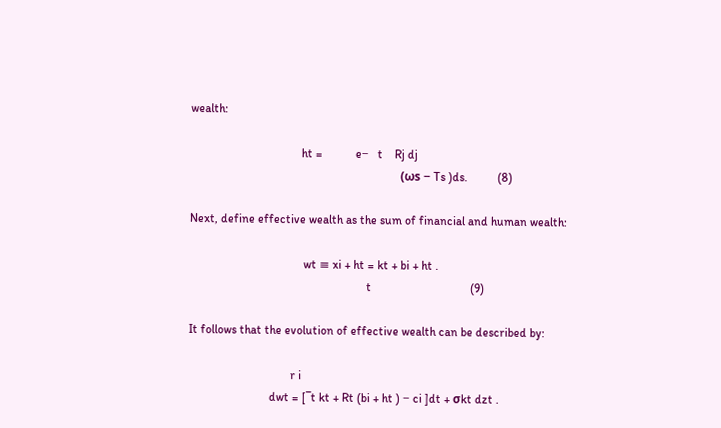wealth:

                                     ht =           e−   t    Rj dj
                                                                      (ωs − Ts )ds.          (8)

Next, define effective wealth as the sum of financial and human wealth:

                                      wt ≡ xi + ht = kt + bi + ht .
                                                           t                                 (9)

It follows that the evolution of effective wealth can be described by:

                                  r i
                           dwt = [¯t kt + Rt (bi + ht ) − ci ]dt + σkt dzt .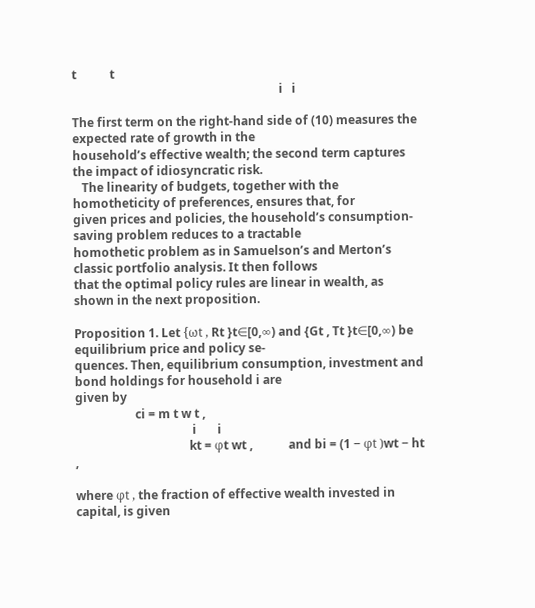t           t
                                                                     i   i

The first term on the right-hand side of (10) measures the expected rate of growth in the
household’s effective wealth; the second term captures the impact of idiosyncratic risk.
   The linearity of budgets, together with the homotheticity of preferences, ensures that, for
given prices and policies, the household’s consumption-saving problem reduces to a tractable
homothetic problem as in Samuelson’s and Merton’s classic portfolio analysis. It then follows
that the optimal policy rules are linear in wealth, as shown in the next proposition.

Proposition 1. Let {ωt , Rt }t∈[0,∞) and {Gt , Tt }t∈[0,∞) be equilibrium price and policy se-
quences. Then, equilibrium consumption, investment and bond holdings for household i are
given by
                    ci = m t w t ,
                                       i       i
                                      kt = φt wt ,            and bi = (1 − φt )wt − ht ,

where φt , the fraction of effective wealth invested in capital, is given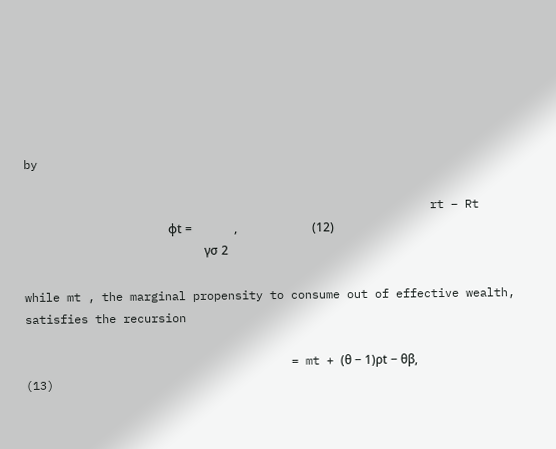by

                                                          rt − Rt
                                                φt =              ,                         (12)
                                                            γσ 2

while mt , the marginal propensity to consume out of effective wealth, satisfies the recursion

                                      = mt + (θ − 1)ρt − θβ,                                  (13)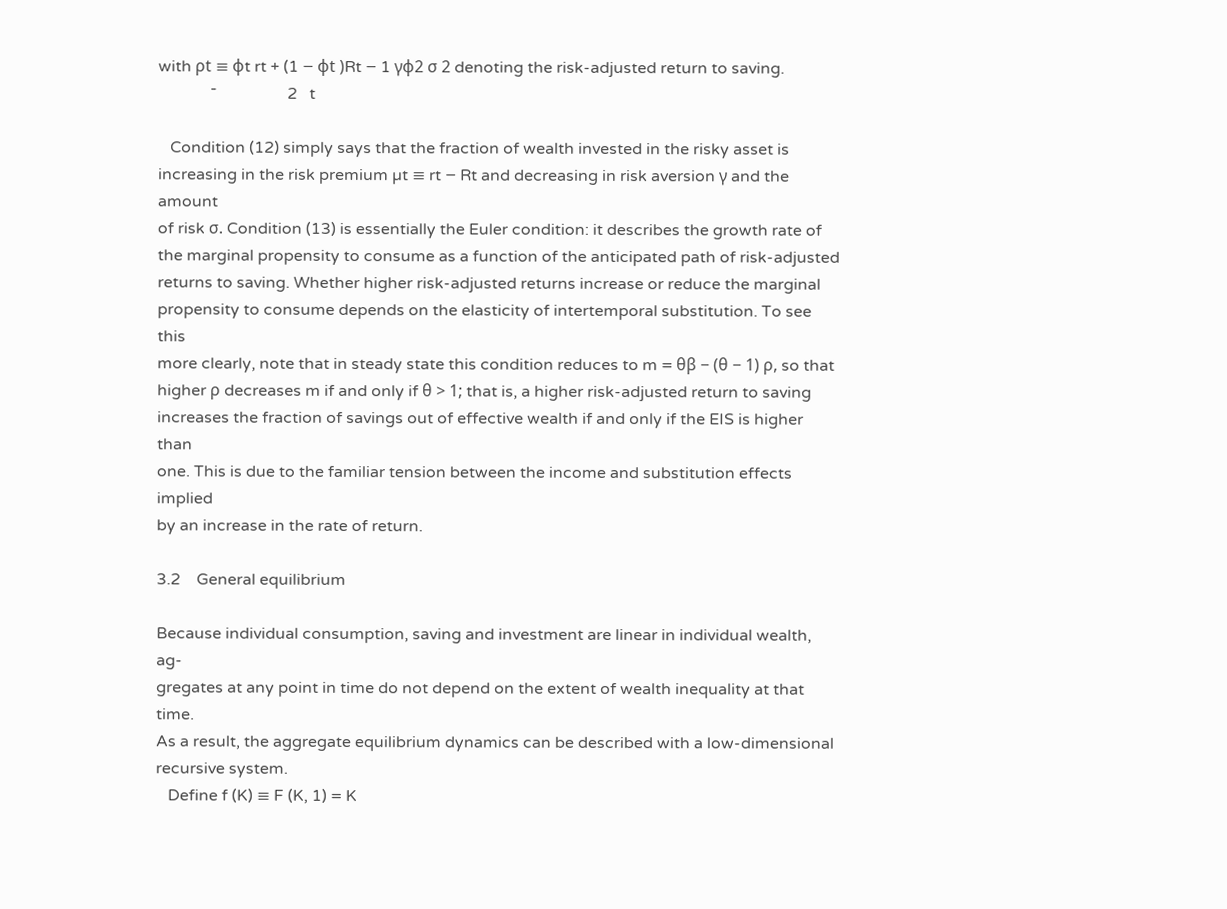with ρt ≡ φt rt + (1 − φt )Rt − 1 γφ2 σ 2 denoting the risk-adjusted return to saving.
             ¯                  2   t

   Condition (12) simply says that the fraction of wealth invested in the risky asset is
increasing in the risk premium µt ≡ rt − Rt and decreasing in risk aversion γ and the amount
of risk σ. Condition (13) is essentially the Euler condition: it describes the growth rate of
the marginal propensity to consume as a function of the anticipated path of risk-adjusted
returns to saving. Whether higher risk-adjusted returns increase or reduce the marginal
propensity to consume depends on the elasticity of intertemporal substitution. To see this
more clearly, note that in steady state this condition reduces to m = θβ − (θ − 1) ρ, so that
higher ρ decreases m if and only if θ > 1; that is, a higher risk-adjusted return to saving
increases the fraction of savings out of effective wealth if and only if the EIS is higher than
one. This is due to the familiar tension between the income and substitution effects implied
by an increase in the rate of return.

3.2    General equilibrium

Because individual consumption, saving and investment are linear in individual wealth, ag-
gregates at any point in time do not depend on the extent of wealth inequality at that time.
As a result, the aggregate equilibrium dynamics can be described with a low-dimensional
recursive system.
   Define f (K) ≡ F (K, 1) = K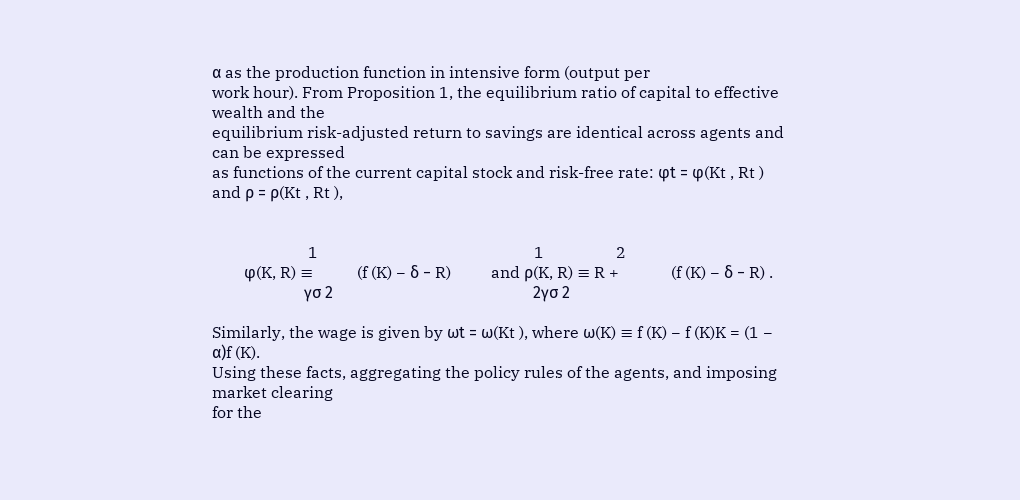α as the production function in intensive form (output per
work hour). From Proposition 1, the equilibrium ratio of capital to effective wealth and the
equilibrium risk-adjusted return to savings are identical across agents and can be expressed
as functions of the current capital stock and risk-free rate: φt = φ(Kt , Rt ) and ρ = ρ(Kt , Rt ),


                        1                                                      1                  2
        φ(K, R) ≡           (f (K) − δ − R)          and ρ(K, R) ≡ R +             (f (K) − δ − R) .
                       γσ 2                                                  2γσ 2

Similarly, the wage is given by ωt = ω(Kt ), where ω(K) ≡ f (K) − f (K)K = (1 − α)f (K).
Using these facts, aggregating the policy rules of the agents, and imposing market clearing
for the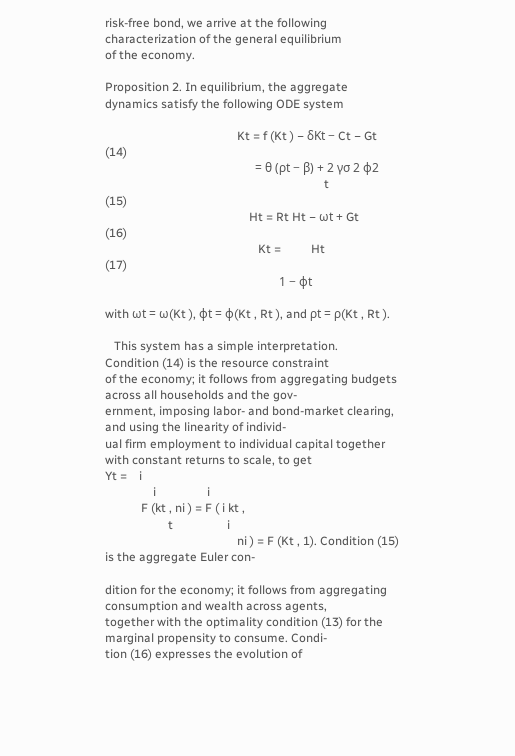risk-free bond, we arrive at the following characterization of the general equilibrium
of the economy.

Proposition 2. In equilibrium, the aggregate dynamics satisfy the following ODE system

                                            Kt = f (Kt ) − δKt − Ct − Gt                               (14)
                                                  = θ (ρt − β) + 2 γσ 2 φ2
                                                                         t                             (15)
                                                Ht = Rt Ht − ωt + Gt                                   (16)
                                                   Kt =          Ht                                    (17)
                                                          1 − φt

with ωt = ω(Kt ), φt = φ(Kt , Rt ), and ρt = ρ(Kt , Rt ).

   This system has a simple interpretation.                    Condition (14) is the resource constraint
of the economy; it follows from aggregating budgets across all households and the gov-
ernment, imposing labor- and bond-market clearing, and using the linearity of individ-
ual firm employment to individual capital together with constant returns to scale, to get
Yt =    i
                i                 i
            F (kt , ni ) = F ( i kt ,
                     t                  i
                                            ni ) = F (Kt , 1). Condition (15) is the aggregate Euler con-

dition for the economy; it follows from aggregating consumption and wealth across agents,
together with the optimality condition (13) for the marginal propensity to consume. Condi-
tion (16) expresses the evolution of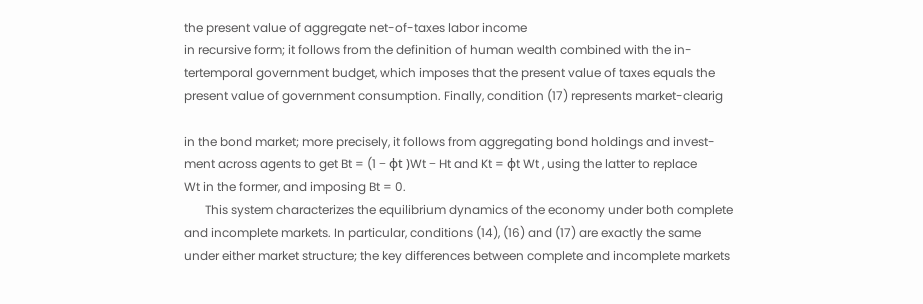the present value of aggregate net-of-taxes labor income
in recursive form; it follows from the definition of human wealth combined with the in-
tertemporal government budget, which imposes that the present value of taxes equals the
present value of government consumption. Finally, condition (17) represents market-clearig

in the bond market; more precisely, it follows from aggregating bond holdings and invest-
ment across agents to get Bt = (1 − φt )Wt − Ht and Kt = φt Wt , using the latter to replace
Wt in the former, and imposing Bt = 0.
       This system characterizes the equilibrium dynamics of the economy under both complete
and incomplete markets. In particular, conditions (14), (16) and (17) are exactly the same
under either market structure; the key differences between complete and incomplete markets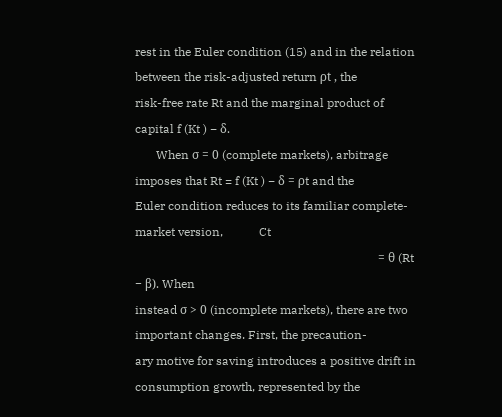rest in the Euler condition (15) and in the relation between the risk-adjusted return ρt , the
risk-free rate Rt and the marginal product of capital f (Kt ) − δ.
       When σ = 0 (complete markets), arbitrage imposes that Rt = f (Kt ) − δ = ρt and the
Euler condition reduces to its familiar complete-market version,            Ct
                                                                                 = θ (Rt − β). When
instead σ > 0 (incomplete markets), there are two important changes. First, the precaution-
ary motive for saving introduces a positive drift in consumption growth, represented by the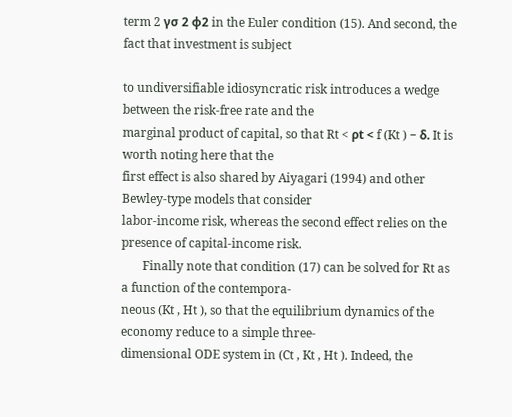term 2 γσ 2 φ2 in the Euler condition (15). And second, the fact that investment is subject

to undiversifiable idiosyncratic risk introduces a wedge between the risk-free rate and the
marginal product of capital, so that Rt < ρt < f (Kt ) − δ. It is worth noting here that the
first effect is also shared by Aiyagari (1994) and other Bewley-type models that consider
labor-income risk, whereas the second effect relies on the presence of capital-income risk.
       Finally note that condition (17) can be solved for Rt as a function of the contempora-
neous (Kt , Ht ), so that the equilibrium dynamics of the economy reduce to a simple three-
dimensional ODE system in (Ct , Kt , Ht ). Indeed, the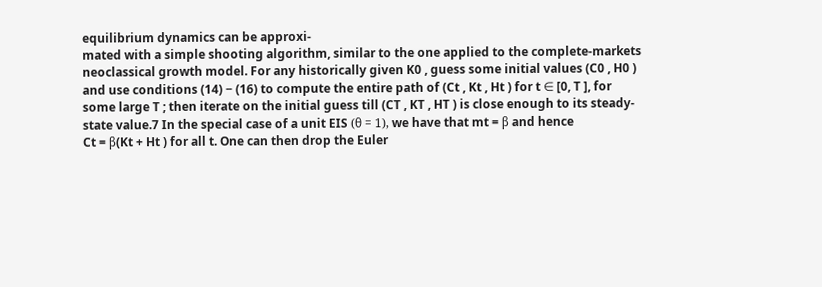equilibrium dynamics can be approxi-
mated with a simple shooting algorithm, similar to the one applied to the complete-markets
neoclassical growth model. For any historically given K0 , guess some initial values (C0 , H0 )
and use conditions (14) − (16) to compute the entire path of (Ct , Kt , Ht ) for t ∈ [0, T ], for
some large T ; then iterate on the initial guess till (CT , KT , HT ) is close enough to its steady-
state value.7 In the special case of a unit EIS (θ = 1), we have that mt = β and hence
Ct = β(Kt + Ht ) for all t. One can then drop the Euler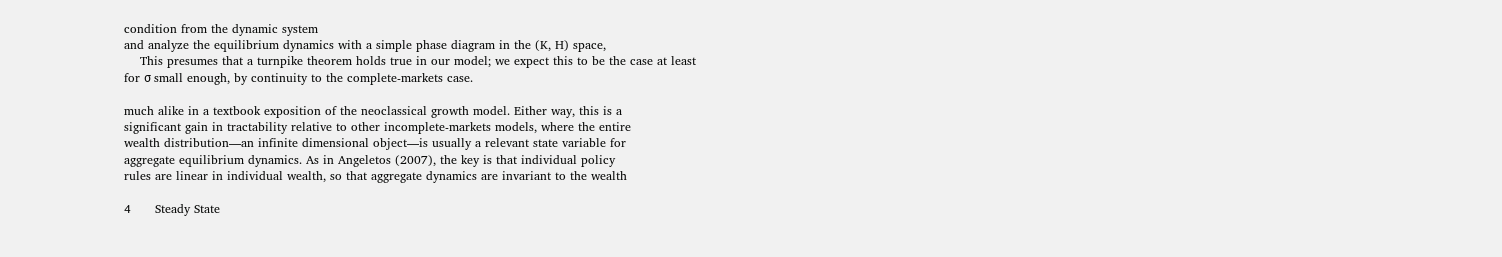condition from the dynamic system
and analyze the equilibrium dynamics with a simple phase diagram in the (K, H) space,
    This presumes that a turnpike theorem holds true in our model; we expect this to be the case at least
for σ small enough, by continuity to the complete-markets case.

much alike in a textbook exposition of the neoclassical growth model. Either way, this is a
significant gain in tractability relative to other incomplete-markets models, where the entire
wealth distribution—an infinite dimensional object—is usually a relevant state variable for
aggregate equilibrium dynamics. As in Angeletos (2007), the key is that individual policy
rules are linear in individual wealth, so that aggregate dynamics are invariant to the wealth

4      Steady State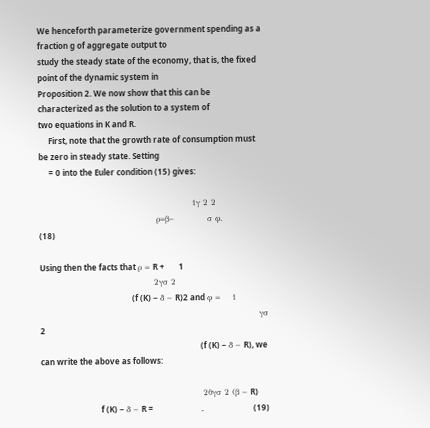We henceforth parameterize government spending as a fraction g of aggregate output to
study the steady state of the economy, that is, the fixed point of the dynamic system in
Proposition 2. We now show that this can be characterized as the solution to a system of
two equations in K and R.
     First, note that the growth rate of consumption must be zero in steady state. Setting
     = 0 into the Euler condition (15) gives:

                                                   1γ 2 2
                                       ρ=β−           σ φ.                                     (18)

Using then the facts that ρ = R +       1
                                      2γσ 2
                                              (f (K) − δ − R)2 and φ =    1
                                                                         γσ 2
                                                                                (f (K) − δ − R), we
can write the above as follows:

                                                      2θγσ 2 (β − R)
                              f (K) − δ − R =                        .                         (19)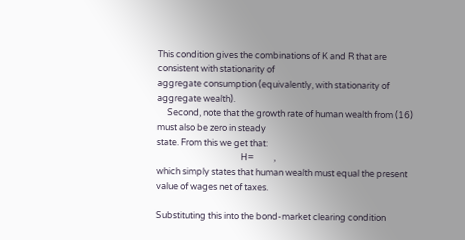This condition gives the combinations of K and R that are consistent with stationarity of
aggregate consumption (equivalently, with stationarity of aggregate wealth).
     Second, note that the growth rate of human wealth from (16) must also be zero in steady
state. From this we get that:
                                          H=          ,
which simply states that human wealth must equal the present value of wages net of taxes.

Substituting this into the bond-market clearing condition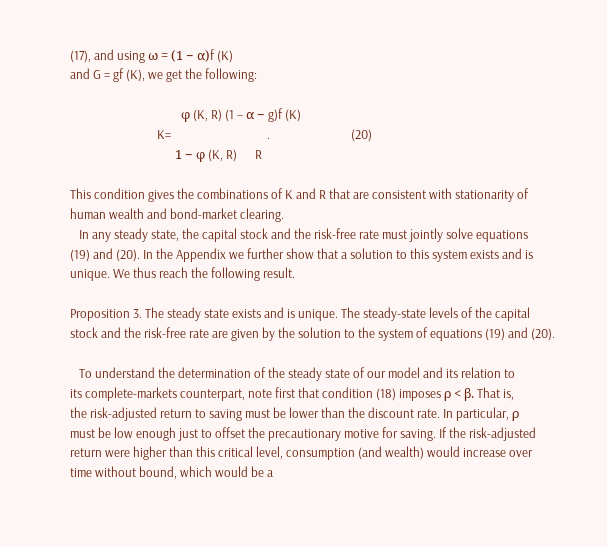(17), and using ω = (1 − α)f (K)
and G = gf (K), we get the following:

                                     φ (K, R) (1 − α − g)f (K)
                             K=                                .                           (20)
                                   1 − φ (K, R)      R

This condition gives the combinations of K and R that are consistent with stationarity of
human wealth and bond-market clearing.
   In any steady state, the capital stock and the risk-free rate must jointly solve equations
(19) and (20). In the Appendix we further show that a solution to this system exists and is
unique. We thus reach the following result.

Proposition 3. The steady state exists and is unique. The steady-state levels of the capital
stock and the risk-free rate are given by the solution to the system of equations (19) and (20).

   To understand the determination of the steady state of our model and its relation to
its complete-markets counterpart, note first that condition (18) imposes ρ < β. That is,
the risk-adjusted return to saving must be lower than the discount rate. In particular, ρ
must be low enough just to offset the precautionary motive for saving. If the risk-adjusted
return were higher than this critical level, consumption (and wealth) would increase over
time without bound, which would be a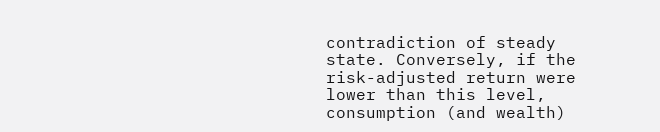contradiction of steady state. Conversely, if the
risk-adjusted return were lower than this level, consumption (and wealth)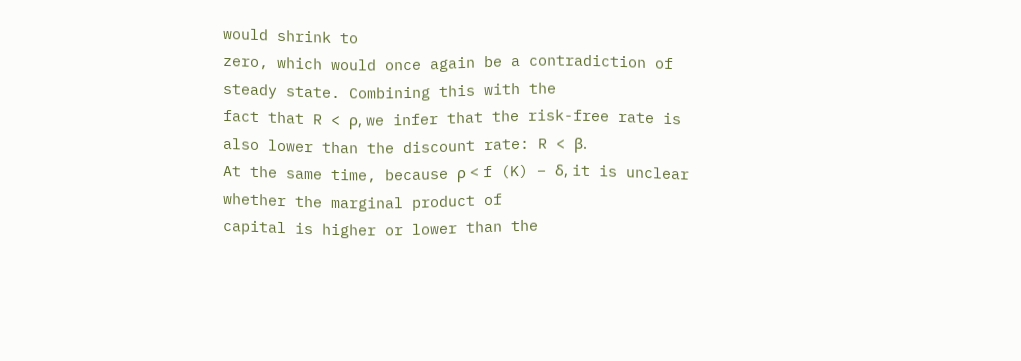would shrink to
zero, which would once again be a contradiction of steady state. Combining this with the
fact that R < ρ, we infer that the risk-free rate is also lower than the discount rate: R < β.
At the same time, because ρ < f (K) − δ, it is unclear whether the marginal product of
capital is higher or lower than the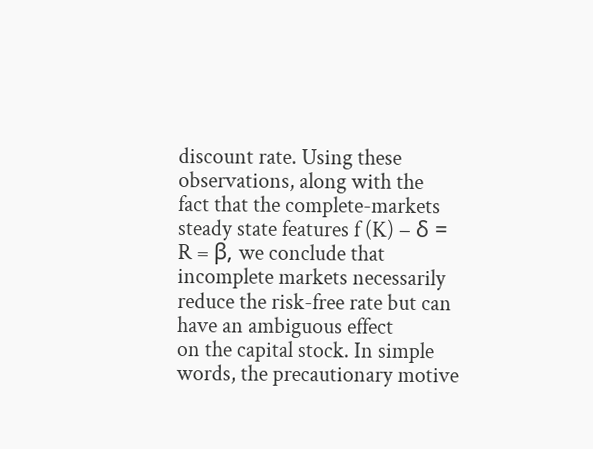discount rate. Using these observations, along with the
fact that the complete-markets steady state features f (K) − δ = R = β, we conclude that
incomplete markets necessarily reduce the risk-free rate but can have an ambiguous effect
on the capital stock. In simple words, the precautionary motive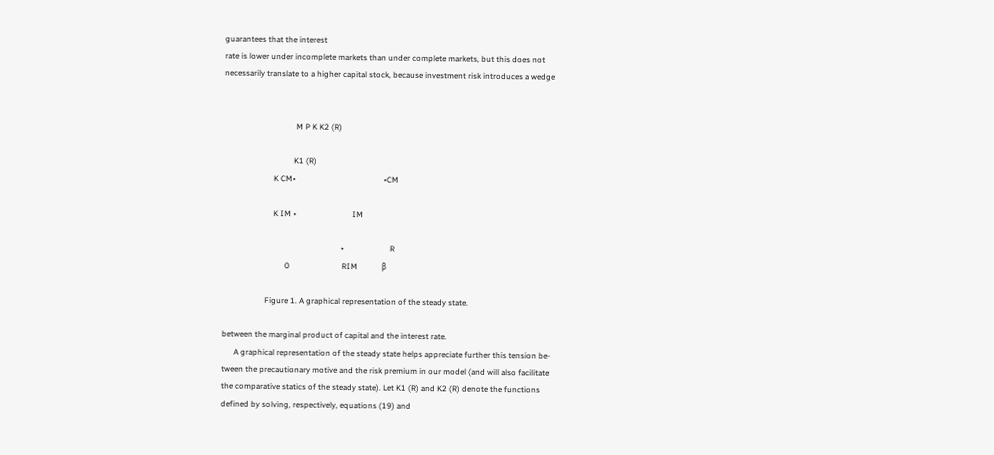guarantees that the interest
rate is lower under incomplete markets than under complete markets, but this does not
necessarily translate to a higher capital stock, because investment risk introduces a wedge


                                    M P K K2 (R)

                                   K1 (R)
                         K CM•                                            •CM

                         K IM •                            IM

                                                           •                       R
                               0                          RIM            β

                     Figure 1. A graphical representation of the steady state.

between the marginal product of capital and the interest rate.
      A graphical representation of the steady state helps appreciate further this tension be-
tween the precautionary motive and the risk premium in our model (and will also facilitate
the comparative statics of the steady state). Let K1 (R) and K2 (R) denote the functions
defined by solving, respectively, equations (19) and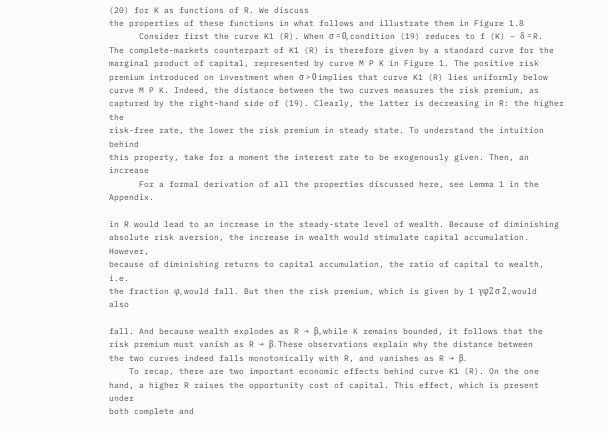(20) for K as functions of R. We discuss
the properties of these functions in what follows and illustrate them in Figure 1.8
      Consider first the curve K1 (R). When σ = 0, condition (19) reduces to f (K) − δ = R.
The complete-markets counterpart of K1 (R) is therefore given by a standard curve for the
marginal product of capital, represented by curve M P K in Figure 1. The positive risk
premium introduced on investment when σ > 0 implies that curve K1 (R) lies uniformly below
curve M P K. Indeed, the distance between the two curves measures the risk premium, as
captured by the right-hand side of (19). Clearly, the latter is decreasing in R: the higher the
risk-free rate, the lower the risk premium in steady state. To understand the intuition behind
this property, take for a moment the interest rate to be exogenously given. Then, an increase
      For a formal derivation of all the properties discussed here, see Lemma 1 in the Appendix.

in R would lead to an increase in the steady-state level of wealth. Because of diminishing
absolute risk aversion, the increase in wealth would stimulate capital accumulation. However,
because of diminishing returns to capital accumulation, the ratio of capital to wealth, i.e.
the fraction φ, would fall. But then the risk premium, which is given by 1 γφ2 σ 2 , would also

fall. And because wealth explodes as R → β, while K remains bounded, it follows that the
risk premium must vanish as R → β. These observations explain why the distance between
the two curves indeed falls monotonically with R, and vanishes as R → β.
    To recap, there are two important economic effects behind curve K1 (R). On the one
hand, a higher R raises the opportunity cost of capital. This effect, which is present under
both complete and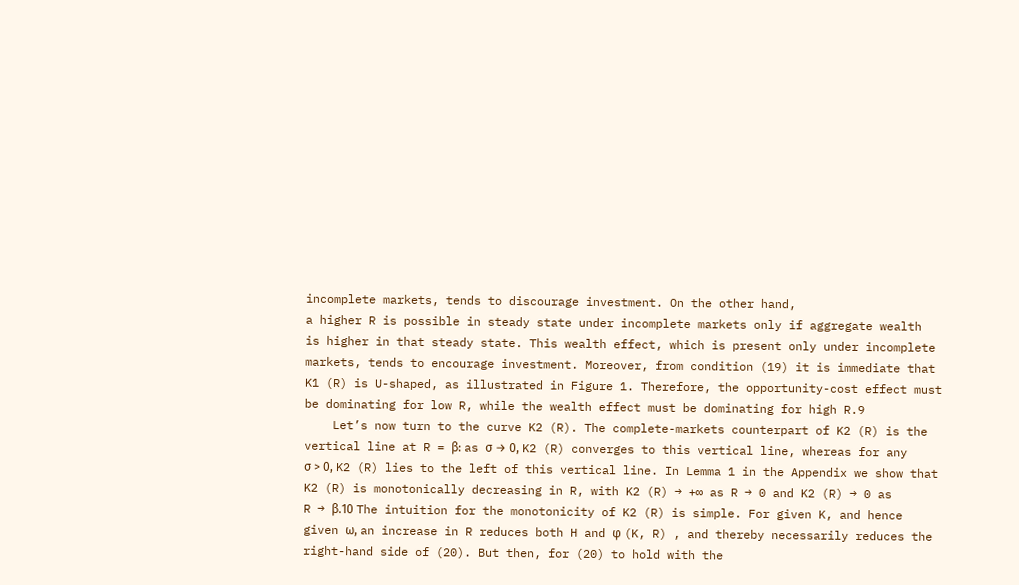incomplete markets, tends to discourage investment. On the other hand,
a higher R is possible in steady state under incomplete markets only if aggregate wealth
is higher in that steady state. This wealth effect, which is present only under incomplete
markets, tends to encourage investment. Moreover, from condition (19) it is immediate that
K1 (R) is U-shaped, as illustrated in Figure 1. Therefore, the opportunity-cost effect must
be dominating for low R, while the wealth effect must be dominating for high R.9
    Let’s now turn to the curve K2 (R). The complete-markets counterpart of K2 (R) is the
vertical line at R = β: as σ → 0, K2 (R) converges to this vertical line, whereas for any
σ > 0, K2 (R) lies to the left of this vertical line. In Lemma 1 in the Appendix we show that
K2 (R) is monotonically decreasing in R, with K2 (R) → +∞ as R → 0 and K2 (R) → 0 as
R → β.10 The intuition for the monotonicity of K2 (R) is simple. For given K, and hence
given ω, an increase in R reduces both H and φ (K, R) , and thereby necessarily reduces the
right-hand side of (20). But then, for (20) to hold with the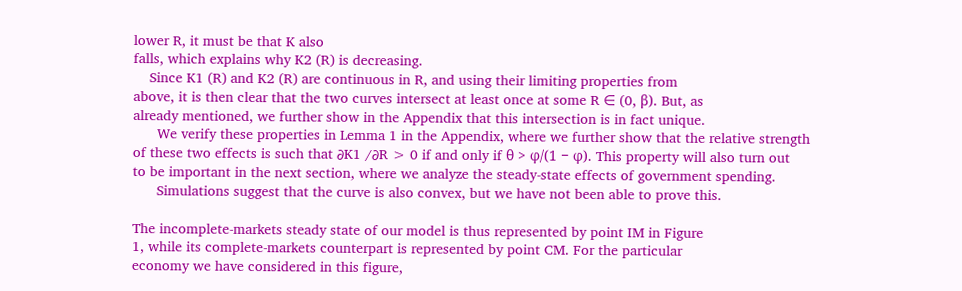lower R, it must be that K also
falls, which explains why K2 (R) is decreasing.
    Since K1 (R) and K2 (R) are continuous in R, and using their limiting properties from
above, it is then clear that the two curves intersect at least once at some R ∈ (0, β). But, as
already mentioned, we further show in the Appendix that this intersection is in fact unique.
      We verify these properties in Lemma 1 in the Appendix, where we further show that the relative strength
of these two effects is such that ∂K1 /∂R > 0 if and only if θ > φ/(1 − φ). This property will also turn out
to be important in the next section, where we analyze the steady-state effects of government spending.
      Simulations suggest that the curve is also convex, but we have not been able to prove this.

The incomplete-markets steady state of our model is thus represented by point IM in Figure
1, while its complete-markets counterpart is represented by point CM. For the particular
economy we have considered in this figure,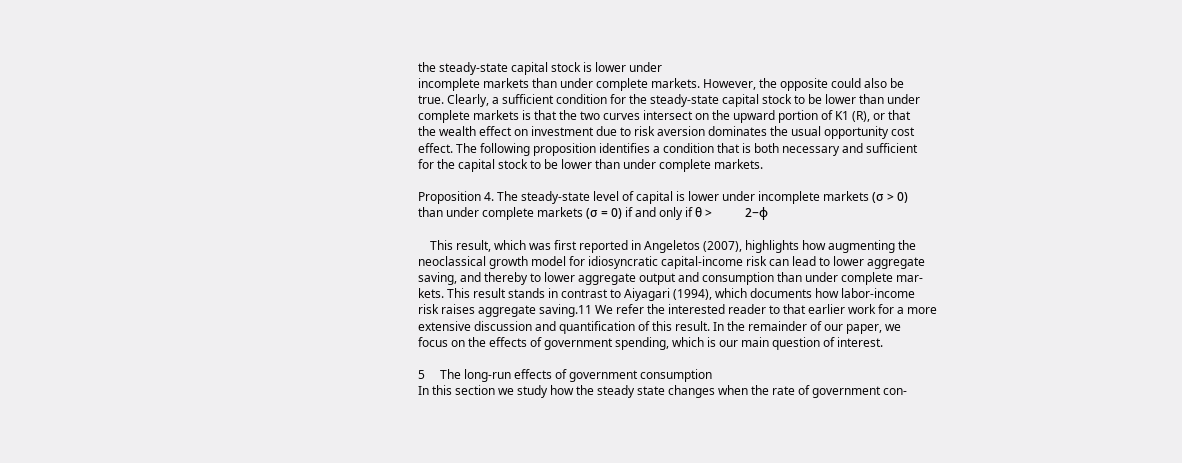the steady-state capital stock is lower under
incomplete markets than under complete markets. However, the opposite could also be
true. Clearly, a sufficient condition for the steady-state capital stock to be lower than under
complete markets is that the two curves intersect on the upward portion of K1 (R), or that
the wealth effect on investment due to risk aversion dominates the usual opportunity cost
effect. The following proposition identifies a condition that is both necessary and sufficient
for the capital stock to be lower than under complete markets.

Proposition 4. The steady-state level of capital is lower under incomplete markets (σ > 0)
than under complete markets (σ = 0) if and only if θ >           2−φ

    This result, which was first reported in Angeletos (2007), highlights how augmenting the
neoclassical growth model for idiosyncratic capital-income risk can lead to lower aggregate
saving, and thereby to lower aggregate output and consumption than under complete mar-
kets. This result stands in contrast to Aiyagari (1994), which documents how labor-income
risk raises aggregate saving.11 We refer the interested reader to that earlier work for a more
extensive discussion and quantification of this result. In the remainder of our paper, we
focus on the effects of government spending, which is our main question of interest.

5     The long-run effects of government consumption
In this section we study how the steady state changes when the rate of government con-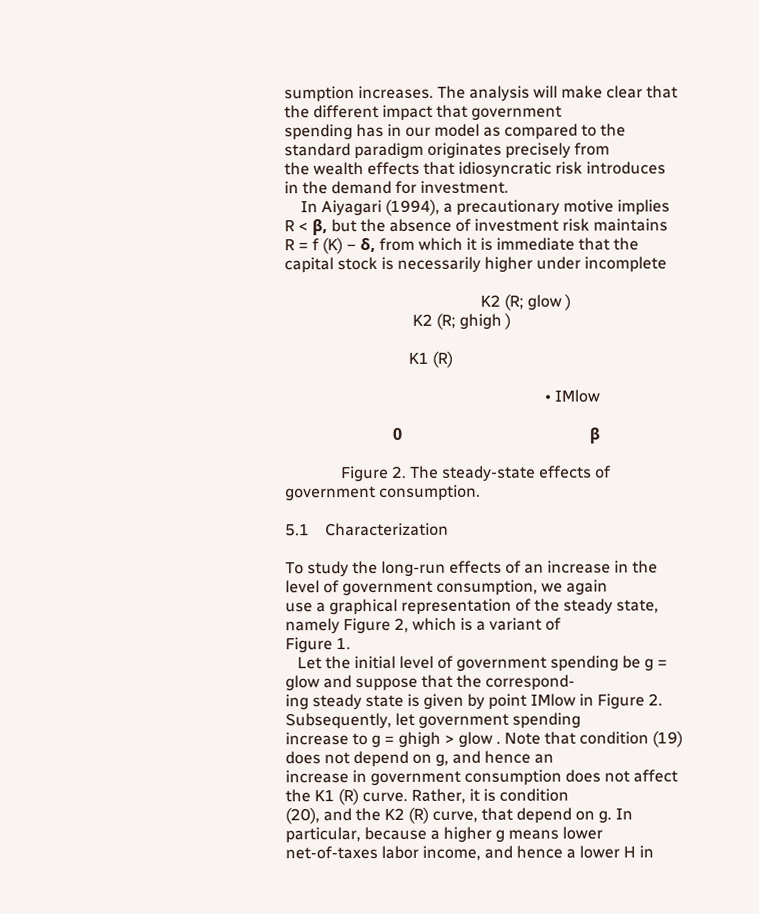sumption increases. The analysis will make clear that the different impact that government
spending has in our model as compared to the standard paradigm originates precisely from
the wealth effects that idiosyncratic risk introduces in the demand for investment.
    In Aiyagari (1994), a precautionary motive implies R < β, but the absence of investment risk maintains
R = f (K) − δ, from which it is immediate that the capital stock is necessarily higher under incomplete

                                                 K2 (R; glow )
                                K2 (R; ghigh )

                               K1 (R)

                                                                 • IMlow

                           0                                               β

              Figure 2. The steady-state effects of government consumption.

5.1    Characterization

To study the long-run effects of an increase in the level of government consumption, we again
use a graphical representation of the steady state, namely Figure 2, which is a variant of
Figure 1.
   Let the initial level of government spending be g = glow and suppose that the correspond-
ing steady state is given by point IMlow in Figure 2. Subsequently, let government spending
increase to g = ghigh > glow . Note that condition (19) does not depend on g, and hence an
increase in government consumption does not affect the K1 (R) curve. Rather, it is condition
(20), and the K2 (R) curve, that depend on g. In particular, because a higher g means lower
net-of-taxes labor income, and hence a lower H in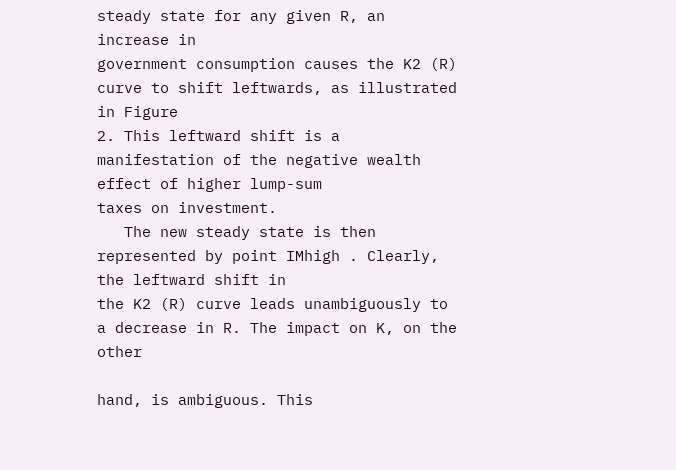steady state for any given R, an increase in
government consumption causes the K2 (R) curve to shift leftwards, as illustrated in Figure
2. This leftward shift is a manifestation of the negative wealth effect of higher lump-sum
taxes on investment.
   The new steady state is then represented by point IMhigh . Clearly, the leftward shift in
the K2 (R) curve leads unambiguously to a decrease in R. The impact on K, on the other

hand, is ambiguous. This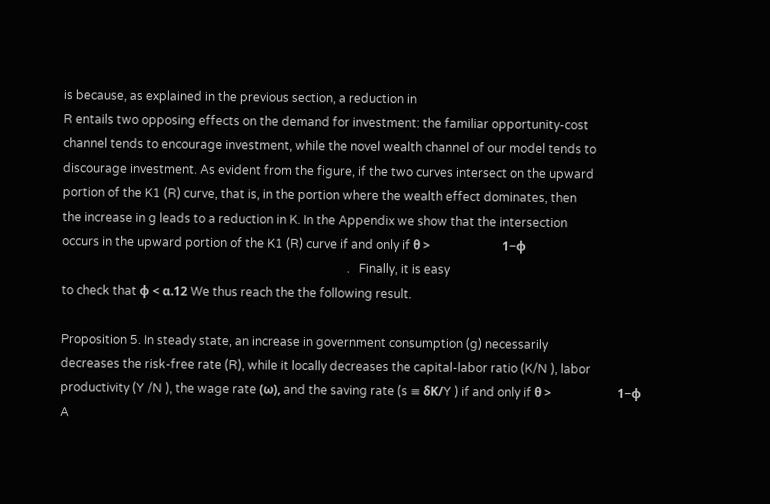is because, as explained in the previous section, a reduction in
R entails two opposing effects on the demand for investment: the familiar opportunity-cost
channel tends to encourage investment, while the novel wealth channel of our model tends to
discourage investment. As evident from the figure, if the two curves intersect on the upward
portion of the K1 (R) curve, that is, in the portion where the wealth effect dominates, then
the increase in g leads to a reduction in K. In the Appendix we show that the intersection
occurs in the upward portion of the K1 (R) curve if and only if θ >                        1−φ
                                                                                               .   Finally, it is easy
to check that φ < α.12 We thus reach the the following result.

Proposition 5. In steady state, an increase in government consumption (g) necessarily
decreases the risk-free rate (R), while it locally decreases the capital-labor ratio (K/N ), labor
productivity (Y /N ), the wage rate (ω), and the saving rate (s ≡ δK/Y ) if and only if θ >                      1−φ
A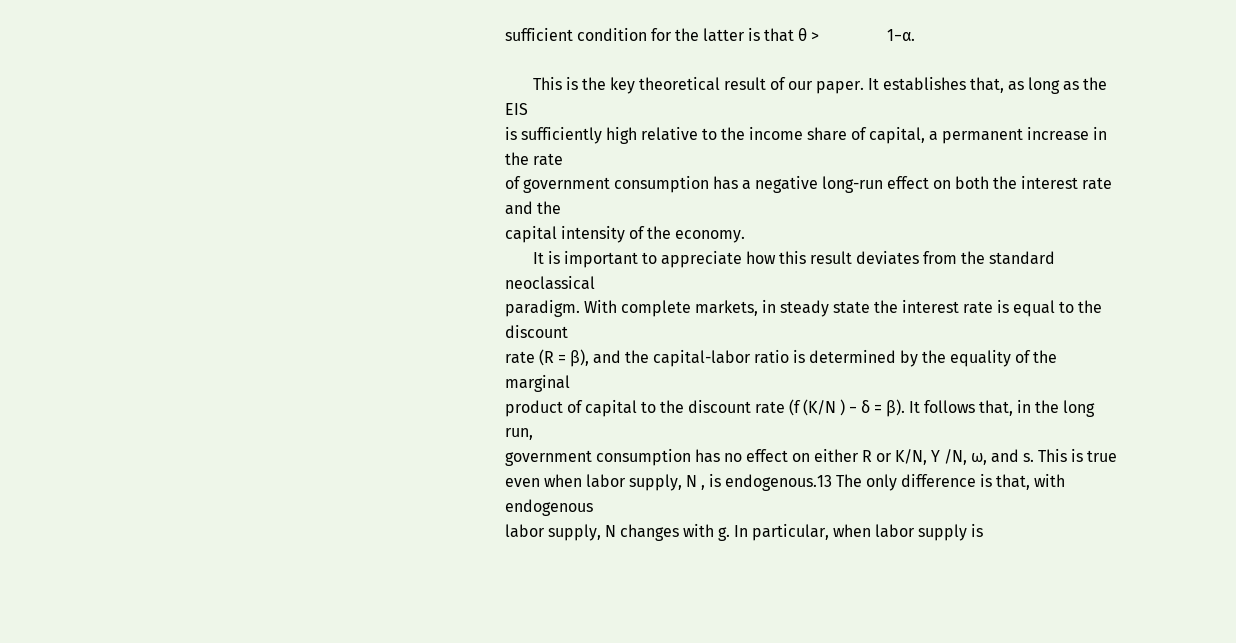sufficient condition for the latter is that θ >                 1−α.

       This is the key theoretical result of our paper. It establishes that, as long as the EIS
is sufficiently high relative to the income share of capital, a permanent increase in the rate
of government consumption has a negative long-run effect on both the interest rate and the
capital intensity of the economy.
       It is important to appreciate how this result deviates from the standard neoclassical
paradigm. With complete markets, in steady state the interest rate is equal to the discount
rate (R = β), and the capital-labor ratio is determined by the equality of the marginal
product of capital to the discount rate (f (K/N ) − δ = β). It follows that, in the long run,
government consumption has no effect on either R or K/N, Y /N, ω, and s. This is true
even when labor supply, N , is endogenous.13 The only difference is that, with endogenous
labor supply, N changes with g. In particular, when labor supply is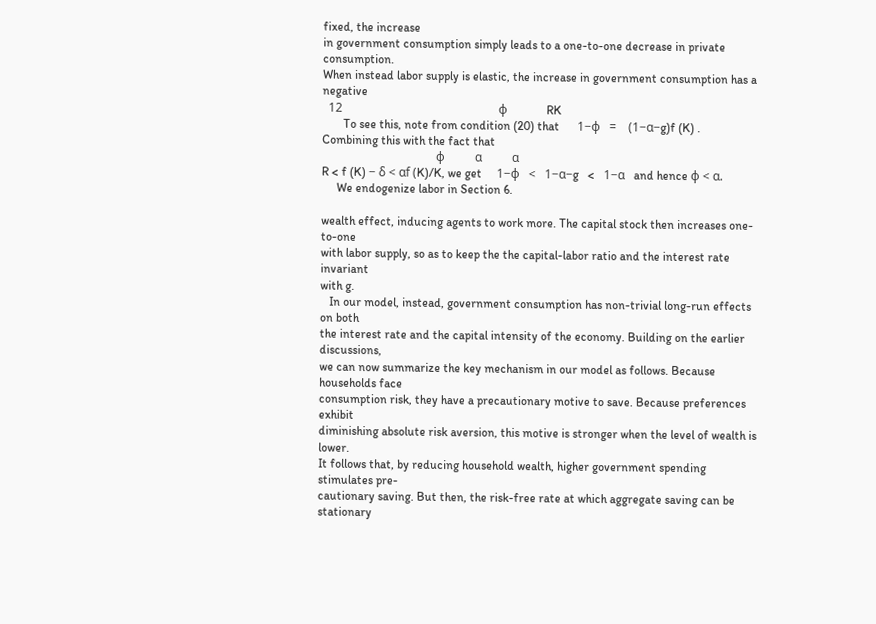fixed, the increase
in government consumption simply leads to a one-to-one decrease in private consumption.
When instead labor supply is elastic, the increase in government consumption has a negative
  12                                                    φ             RK
       To see this, note from condition (20) that      1−φ   =    (1−α−g)f (K) .   Combining this with the fact that
                                      φ          α          α
R < f (K) − δ < αf (K)/K, we get     1−φ   <   1−α−g   <   1−α   and hence φ < α.
     We endogenize labor in Section 6.

wealth effect, inducing agents to work more. The capital stock then increases one-to-one
with labor supply, so as to keep the the capital-labor ratio and the interest rate invariant
with g.
   In our model, instead, government consumption has non-trivial long-run effects on both
the interest rate and the capital intensity of the economy. Building on the earlier discussions,
we can now summarize the key mechanism in our model as follows. Because households face
consumption risk, they have a precautionary motive to save. Because preferences exhibit
diminishing absolute risk aversion, this motive is stronger when the level of wealth is lower.
It follows that, by reducing household wealth, higher government spending stimulates pre-
cautionary saving. But then, the risk-free rate at which aggregate saving can be stationary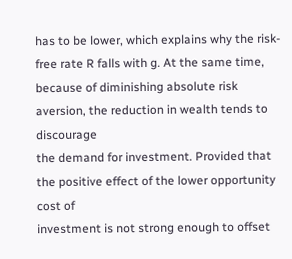has to be lower, which explains why the risk-free rate R falls with g. At the same time,
because of diminishing absolute risk aversion, the reduction in wealth tends to discourage
the demand for investment. Provided that the positive effect of the lower opportunity cost of
investment is not strong enough to offset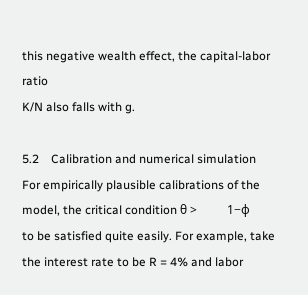this negative wealth effect, the capital-labor ratio
K/N also falls with g.

5.2    Calibration and numerical simulation
For empirically plausible calibrations of the model, the critical condition θ >          1−φ
to be satisfied quite easily. For example, take the interest rate to be R = 4% and labor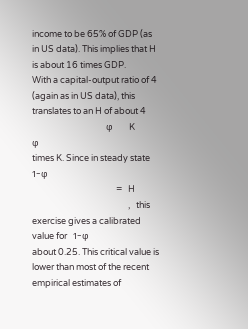income to be 65% of GDP (as in US data). This implies that H is about 16 times GDP.
With a capital-output ratio of 4 (again as in US data), this translates to an H of about 4
                                     φ        K                                                   φ
times K. Since in steady state      1−φ
                                          =   H
                                                ,   this exercise gives a calibrated value for   1−φ
about 0.25. This critical value is lower than most of the recent empirical estimates of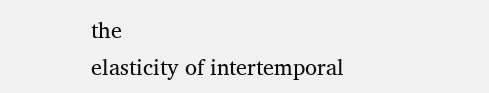the
elasticity of intertemporal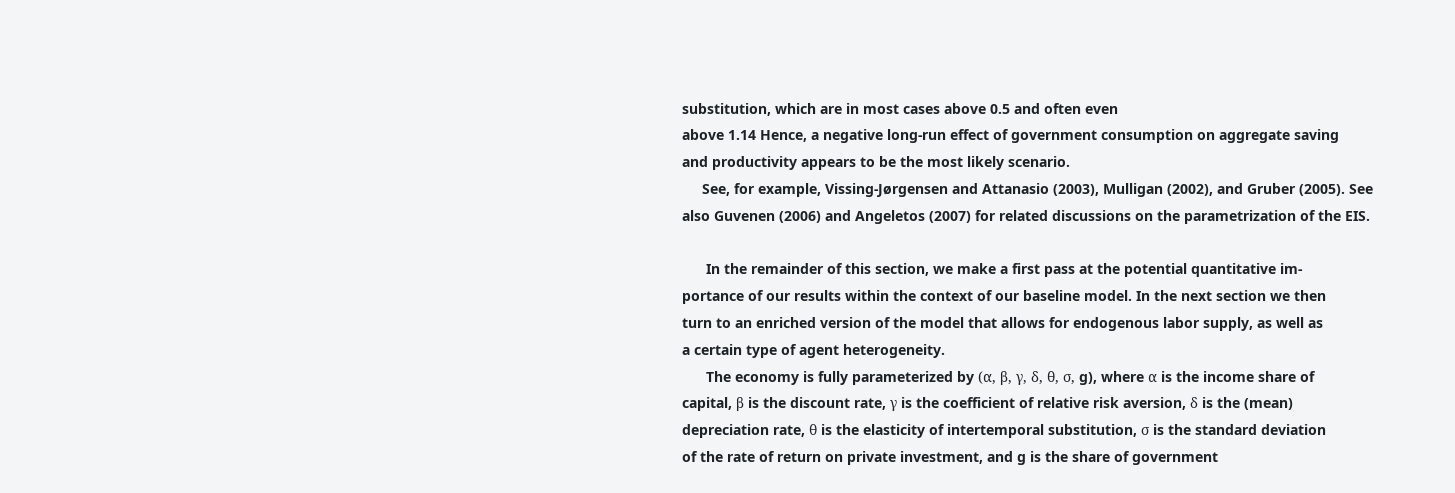substitution, which are in most cases above 0.5 and often even
above 1.14 Hence, a negative long-run effect of government consumption on aggregate saving
and productivity appears to be the most likely scenario.
     See, for example, Vissing-Jørgensen and Attanasio (2003), Mulligan (2002), and Gruber (2005). See
also Guvenen (2006) and Angeletos (2007) for related discussions on the parametrization of the EIS.

      In the remainder of this section, we make a first pass at the potential quantitative im-
portance of our results within the context of our baseline model. In the next section we then
turn to an enriched version of the model that allows for endogenous labor supply, as well as
a certain type of agent heterogeneity.
      The economy is fully parameterized by (α, β, γ, δ, θ, σ, g), where α is the income share of
capital, β is the discount rate, γ is the coefficient of relative risk aversion, δ is the (mean)
depreciation rate, θ is the elasticity of intertemporal substitution, σ is the standard deviation
of the rate of return on private investment, and g is the share of government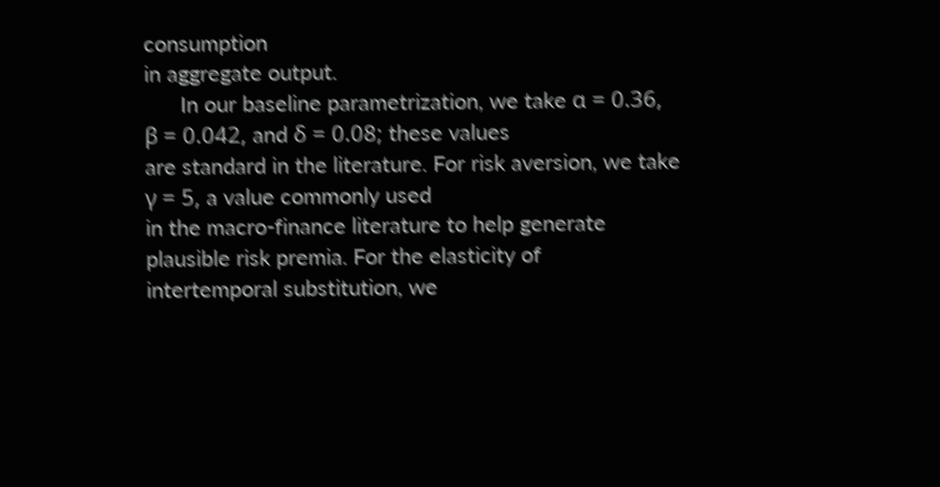consumption
in aggregate output.
      In our baseline parametrization, we take α = 0.36, β = 0.042, and δ = 0.08; these values
are standard in the literature. For risk aversion, we take γ = 5, a value commonly used
in the macro-finance literature to help generate plausible risk premia. For the elasticity of
intertemporal substitution, we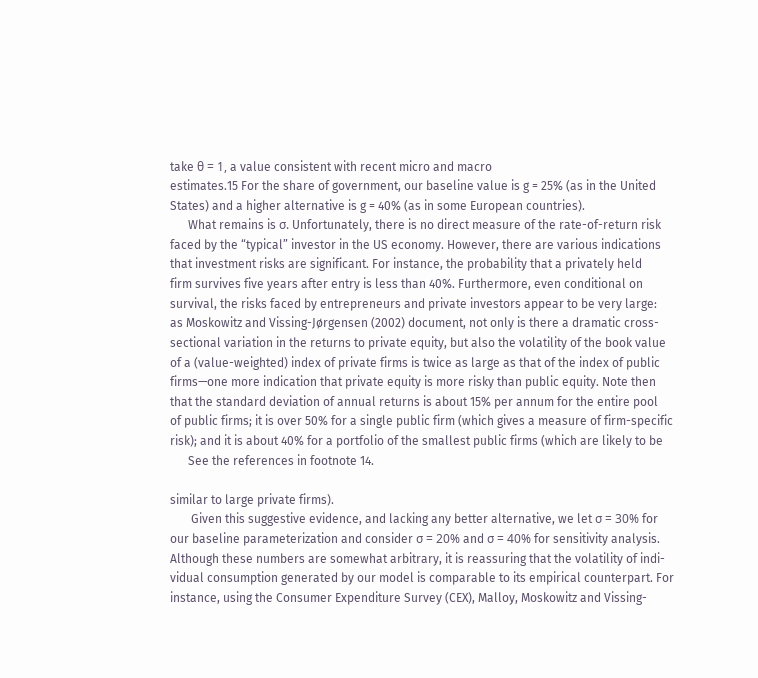take θ = 1, a value consistent with recent micro and macro
estimates.15 For the share of government, our baseline value is g = 25% (as in the United
States) and a higher alternative is g = 40% (as in some European countries).
      What remains is σ. Unfortunately, there is no direct measure of the rate-of-return risk
faced by the “typical” investor in the US economy. However, there are various indications
that investment risks are significant. For instance, the probability that a privately held
firm survives five years after entry is less than 40%. Furthermore, even conditional on
survival, the risks faced by entrepreneurs and private investors appear to be very large:
as Moskowitz and Vissing-Jørgensen (2002) document, not only is there a dramatic cross-
sectional variation in the returns to private equity, but also the volatility of the book value
of a (value-weighted) index of private firms is twice as large as that of the index of public
firms—one more indication that private equity is more risky than public equity. Note then
that the standard deviation of annual returns is about 15% per annum for the entire pool
of public firms; it is over 50% for a single public firm (which gives a measure of firm-specific
risk); and it is about 40% for a portfolio of the smallest public firms (which are likely to be
      See the references in footnote 14.

similar to large private firms).
       Given this suggestive evidence, and lacking any better alternative, we let σ = 30% for
our baseline parameterization and consider σ = 20% and σ = 40% for sensitivity analysis.
Although these numbers are somewhat arbitrary, it is reassuring that the volatility of indi-
vidual consumption generated by our model is comparable to its empirical counterpart. For
instance, using the Consumer Expenditure Survey (CEX), Malloy, Moskowitz and Vissing-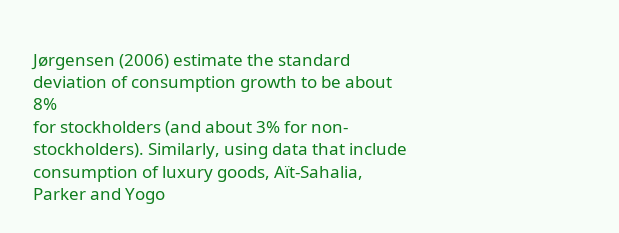Jørgensen (2006) estimate the standard deviation of consumption growth to be about 8%
for stockholders (and about 3% for non-stockholders). Similarly, using data that include
consumption of luxury goods, Aït-Sahalia, Parker and Yogo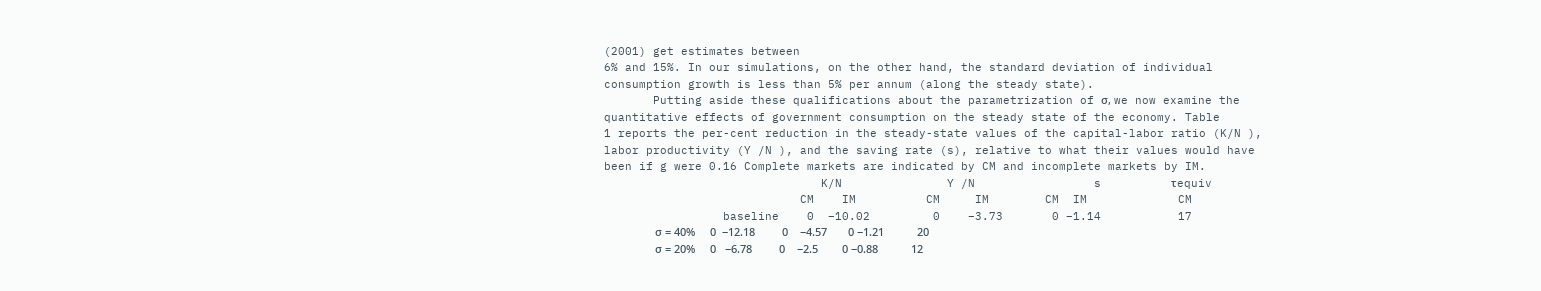(2001) get estimates between
6% and 15%. In our simulations, on the other hand, the standard deviation of individual
consumption growth is less than 5% per annum (along the steady state).
       Putting aside these qualifications about the parametrization of σ, we now examine the
quantitative effects of government consumption on the steady state of the economy. Table
1 reports the per-cent reduction in the steady-state values of the capital-labor ratio (K/N ),
labor productivity (Y /N ), and the saving rate (s), relative to what their values would have
been if g were 0.16 Complete markets are indicated by CM and incomplete markets by IM.
                               K/N               Y /N                 s          τequiv
                            CM    IM          CM     IM        CM  IM             CM
                 baseline    0  −10.02         0    −3.73       0 −1.14           17
                 σ = 40%     0  −12.18         0    −4.57       0 −1.21           20
                 σ = 20%     0   −6.78         0    −2.5        0 −0.88           12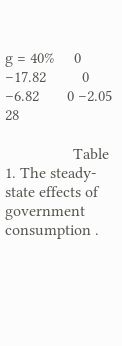g = 40%     0  −17.82         0    −6.82       0 −2.05           28

                 Table 1. The steady-state effects of government consumption .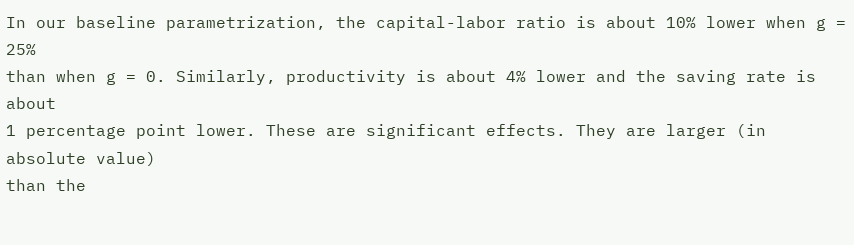In our baseline parametrization, the capital-labor ratio is about 10% lower when g = 25%
than when g = 0. Similarly, productivity is about 4% lower and the saving rate is about
1 percentage point lower. These are significant effects. They are larger (in absolute value)
than the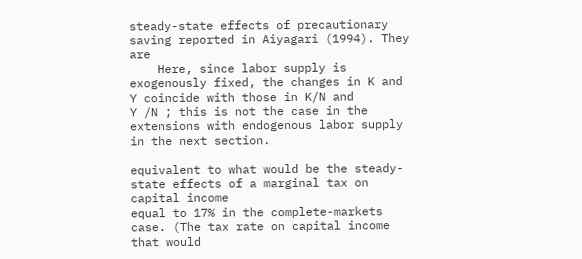steady-state effects of precautionary saving reported in Aiyagari (1994). They are
    Here, since labor supply is exogenously fixed, the changes in K and Y coincide with those in K/N and
Y /N ; this is not the case in the extensions with endogenous labor supply in the next section.

equivalent to what would be the steady-state effects of a marginal tax on capital income
equal to 17% in the complete-markets case. (The tax rate on capital income that would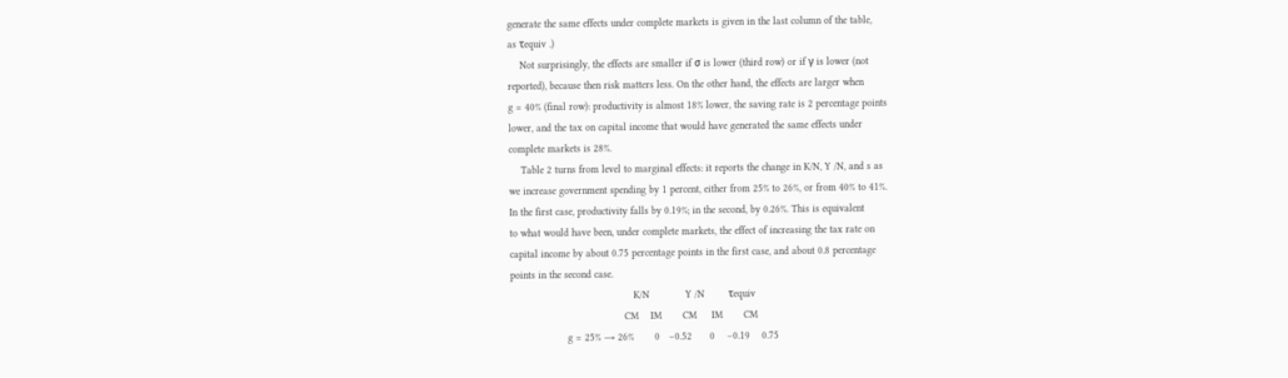generate the same effects under complete markets is given in the last column of the table,
as τequiv .)
    Not surprisingly, the effects are smaller if σ is lower (third row) or if γ is lower (not
reported), because then risk matters less. On the other hand, the effects are larger when
g = 40% (final row): productivity is almost 18% lower, the saving rate is 2 percentage points
lower, and the tax on capital income that would have generated the same effects under
complete markets is 28%.
    Table 2 turns from level to marginal effects: it reports the change in K/N, Y /N, and s as
we increase government spending by 1 percent, either from 25% to 26%, or from 40% to 41%.
In the first case, productivity falls by 0.19%; in the second, by 0.26%. This is equivalent
to what would have been, under complete markets, the effect of increasing the tax rate on
capital income by about 0.75 percentage points in the first case, and about 0.8 percentage
points in the second case.
                                         K/N            Y /N        τequiv
                                      CM    IM       CM     IM       CM
                   g = 25% → 26%       0   −0.52      0    −0.19    0.75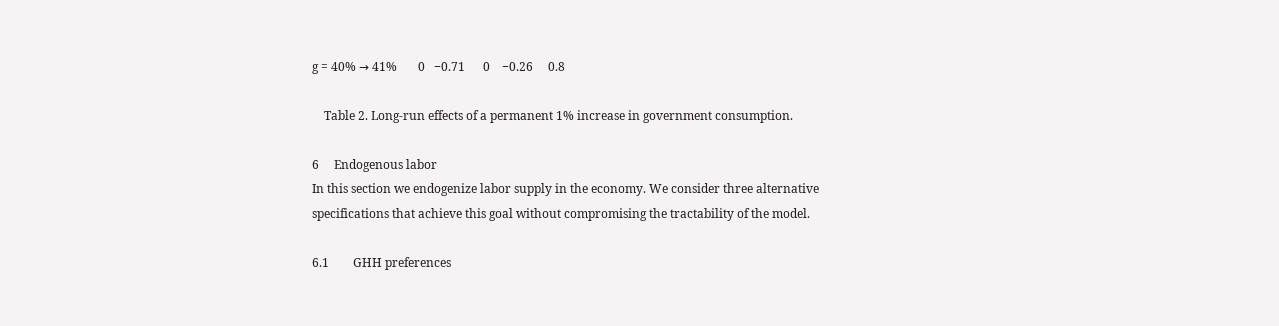g = 40% → 41%       0   −0.71      0    −0.26     0.8

    Table 2. Long-run effects of a permanent 1% increase in government consumption.

6     Endogenous labor
In this section we endogenize labor supply in the economy. We consider three alternative
specifications that achieve this goal without compromising the tractability of the model.

6.1        GHH preferences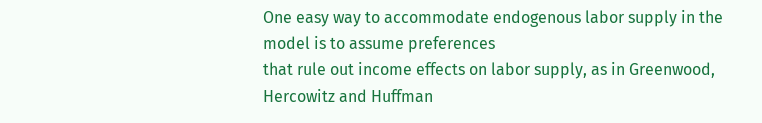One easy way to accommodate endogenous labor supply in the model is to assume preferences
that rule out income effects on labor supply, as in Greenwood, Hercowitz and Huffman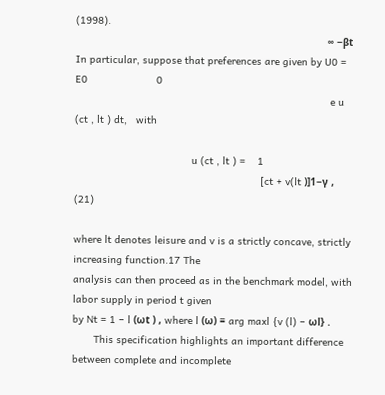(1998).
                                                                                    ∞ −βt
In particular, suppose that preferences are given by U0 = E0                       0
                                                                                     e u (ct , lt ) dt,   with

                                       u (ct , lt ) =    1
                                                              [ct + v(lt )]1−γ ,                                 (21)

where lt denotes leisure and v is a strictly concave, strictly increasing function.17 The
analysis can then proceed as in the benchmark model, with labor supply in period t given
by Nt = 1 − l (ωt ) , where l (ω) ≡ arg maxl {v (l) − ωl} .
       This specification highlights an important difference between complete and incomplete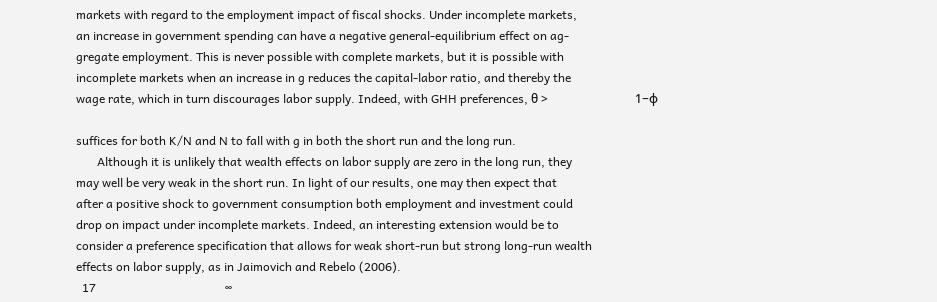markets with regard to the employment impact of fiscal shocks. Under incomplete markets,
an increase in government spending can have a negative general-equilibrium effect on ag-
gregate employment. This is never possible with complete markets, but it is possible with
incomplete markets when an increase in g reduces the capital-labor ratio, and thereby the
wage rate, which in turn discourages labor supply. Indeed, with GHH preferences, θ >                             1−φ

suffices for both K/N and N to fall with g in both the short run and the long run.
       Although it is unlikely that wealth effects on labor supply are zero in the long run, they
may well be very weak in the short run. In light of our results, one may then expect that
after a positive shock to government consumption both employment and investment could
drop on impact under incomplete markets. Indeed, an interesting extension would be to
consider a preference specification that allows for weak short-run but strong long-run wealth
effects on labor supply, as in Jaimovich and Rebelo (2006).
  17                                           ∞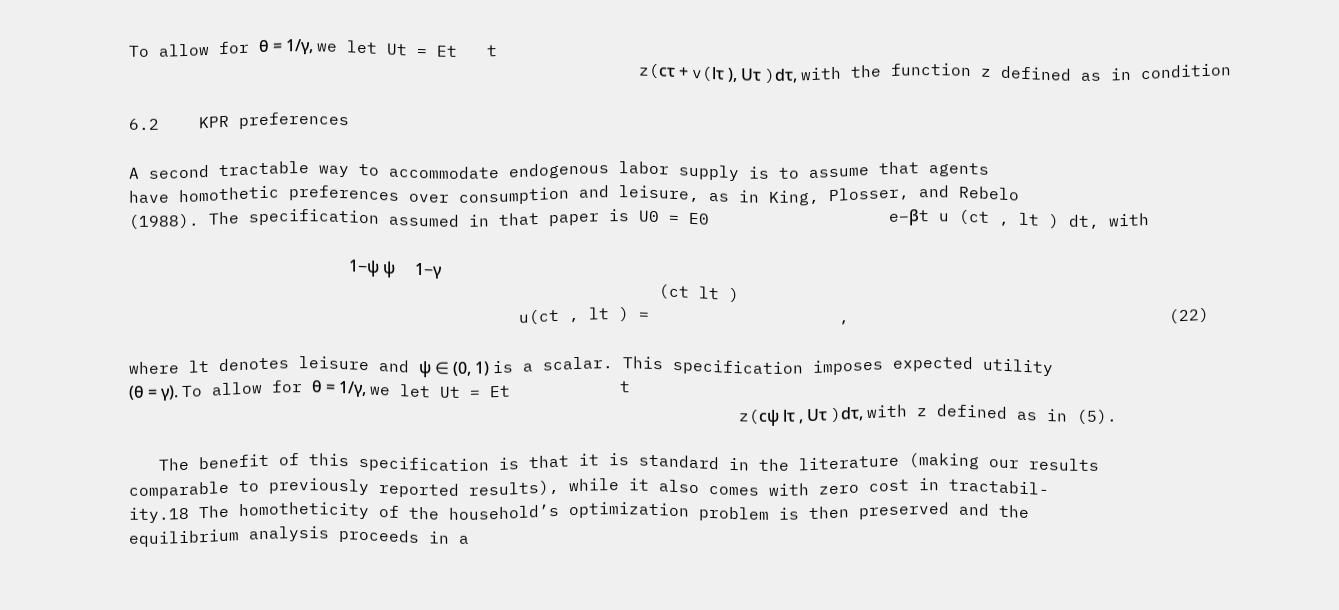To allow for θ = 1/γ, we let Ut = Et   t
                                                   z(cτ + v(lτ ), Uτ )dτ, with the function z defined as in condition

6.2    KPR preferences

A second tractable way to accommodate endogenous labor supply is to assume that agents
have homothetic preferences over consumption and leisure, as in King, Plosser, and Rebelo
(1988). The specification assumed in that paper is U0 = E0                  e−βt u (ct , lt ) dt, with

                                                       1−ψ ψ     1−γ
                                                     (ct lt )
                                       u(ct , lt ) =                   ,                                (22)

where lt denotes leisure and ψ ∈ (0, 1) is a scalar. This specification imposes expected utility
(θ = γ). To allow for θ = 1/γ, we let Ut = Et           t
                                                             z(cψ lτ , Uτ )dτ, with z defined as in (5).

   The benefit of this specification is that it is standard in the literature (making our results
comparable to previously reported results), while it also comes with zero cost in tractabil-
ity.18 The homotheticity of the household’s optimization problem is then preserved and the
equilibrium analysis proceeds in a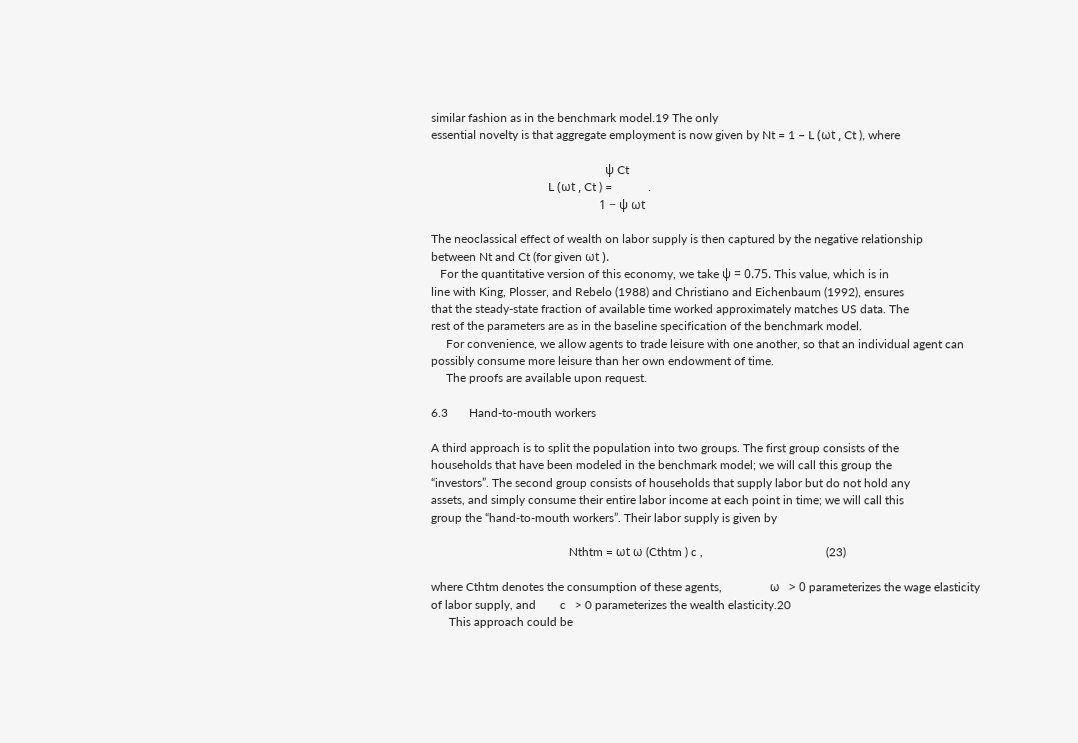similar fashion as in the benchmark model.19 The only
essential novelty is that aggregate employment is now given by Nt = 1 − L (ωt , Ct ), where

                                                          ψ Ct
                                       L (ωt , Ct ) =            .
                                                        1 − ψ ωt

The neoclassical effect of wealth on labor supply is then captured by the negative relationship
between Nt and Ct (for given ωt ).
   For the quantitative version of this economy, we take ψ = 0.75. This value, which is in
line with King, Plosser, and Rebelo (1988) and Christiano and Eichenbaum (1992), ensures
that the steady-state fraction of available time worked approximately matches US data. The
rest of the parameters are as in the baseline specification of the benchmark model.
     For convenience, we allow agents to trade leisure with one another, so that an individual agent can
possibly consume more leisure than her own endowment of time.
     The proofs are available upon request.

6.3       Hand-to-mouth workers

A third approach is to split the population into two groups. The first group consists of the
households that have been modeled in the benchmark model; we will call this group the
“investors”. The second group consists of households that supply labor but do not hold any
assets, and simply consume their entire labor income at each point in time; we will call this
group the “hand-to-mouth workers”. Their labor supply is given by

                                              Nthtm = ωt ω (Cthtm ) c ,                                         (23)

where Cthtm denotes the consumption of these agents,                ω   > 0 parameterizes the wage elasticity
of labor supply, and        c   > 0 parameterizes the wealth elasticity.20
      This approach could be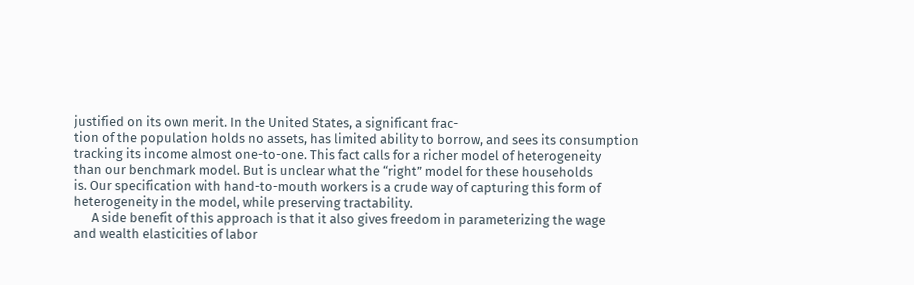justified on its own merit. In the United States, a significant frac-
tion of the population holds no assets, has limited ability to borrow, and sees its consumption
tracking its income almost one-to-one. This fact calls for a richer model of heterogeneity
than our benchmark model. But is unclear what the “right” model for these households
is. Our specification with hand-to-mouth workers is a crude way of capturing this form of
heterogeneity in the model, while preserving tractability.
      A side benefit of this approach is that it also gives freedom in parameterizing the wage
and wealth elasticities of labor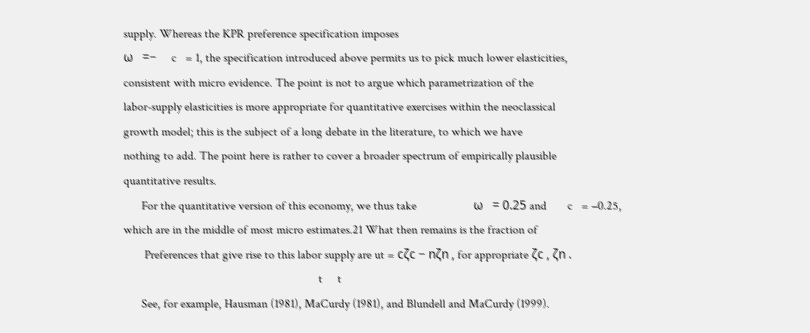supply. Whereas the KPR preference specification imposes
ω   =−     c   = 1, the specification introduced above permits us to pick much lower elasticities,
consistent with micro evidence. The point is not to argue which parametrization of the
labor-supply elasticities is more appropriate for quantitative exercises within the neoclassical
growth model; this is the subject of a long debate in the literature, to which we have
nothing to add. The point here is rather to cover a broader spectrum of empirically plausible
quantitative results.
      For the quantitative version of this economy, we thus take                   ω   = 0.25 and       c   = −0.25,
which are in the middle of most micro estimates.21 What then remains is the fraction of
       Preferences that give rise to this labor supply are ut = cζc − nζn , for appropriate ζc , ζn .
                                                                 t     t
      See, for example, Hausman (1981), MaCurdy (1981), and Blundell and MaCurdy (1999).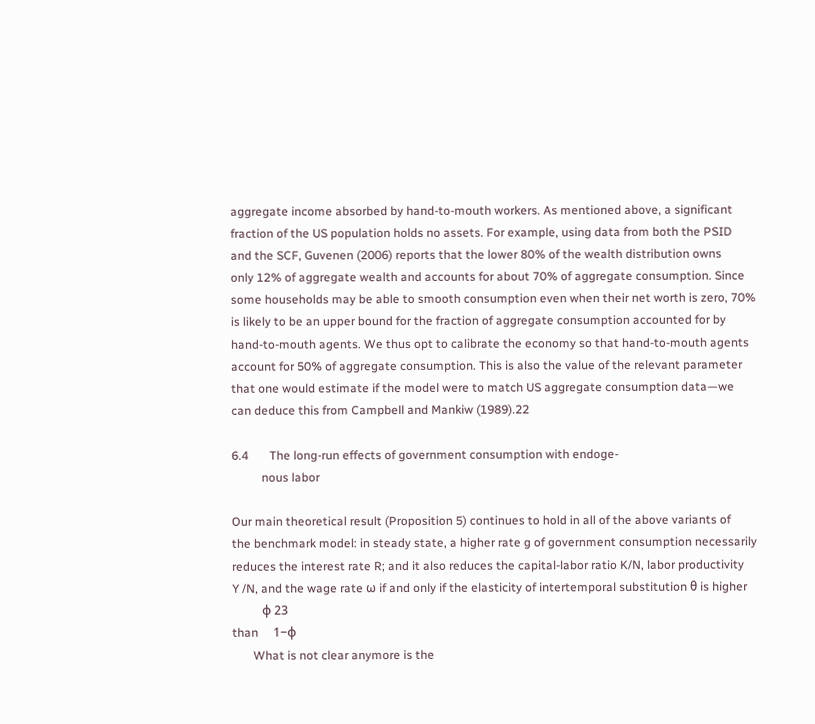aggregate income absorbed by hand-to-mouth workers. As mentioned above, a significant
fraction of the US population holds no assets. For example, using data from both the PSID
and the SCF, Guvenen (2006) reports that the lower 80% of the wealth distribution owns
only 12% of aggregate wealth and accounts for about 70% of aggregate consumption. Since
some households may be able to smooth consumption even when their net worth is zero, 70%
is likely to be an upper bound for the fraction of aggregate consumption accounted for by
hand-to-mouth agents. We thus opt to calibrate the economy so that hand-to-mouth agents
account for 50% of aggregate consumption. This is also the value of the relevant parameter
that one would estimate if the model were to match US aggregate consumption data—we
can deduce this from Campbell and Mankiw (1989).22

6.4       The long-run effects of government consumption with endoge-
          nous labor

Our main theoretical result (Proposition 5) continues to hold in all of the above variants of
the benchmark model: in steady state, a higher rate g of government consumption necessarily
reduces the interest rate R; and it also reduces the capital-labor ratio K/N, labor productivity
Y /N, and the wage rate ω if and only if the elasticity of intertemporal substitution θ is higher
          φ 23
than     1−φ
       What is not clear anymore is the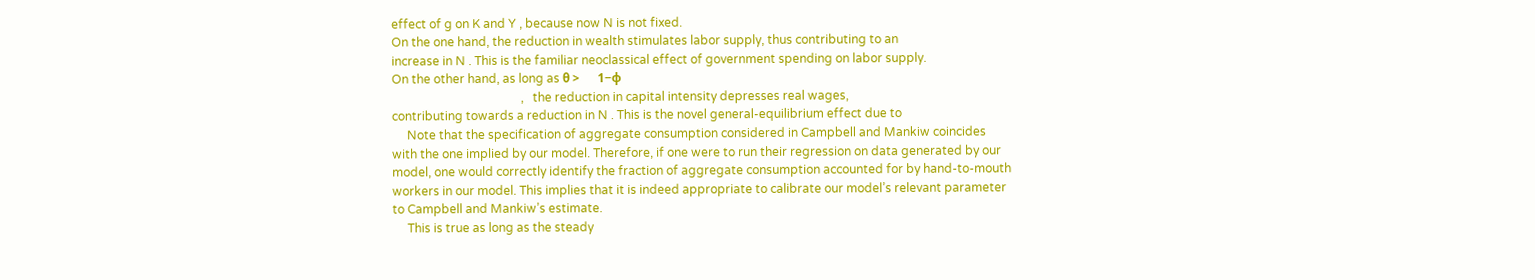effect of g on K and Y , because now N is not fixed.
On the one hand, the reduction in wealth stimulates labor supply, thus contributing to an
increase in N . This is the familiar neoclassical effect of government spending on labor supply.
On the other hand, as long as θ >      1−φ
                                           ,   the reduction in capital intensity depresses real wages,
contributing towards a reduction in N . This is the novel general-equilibrium effect due to
     Note that the specification of aggregate consumption considered in Campbell and Mankiw coincides
with the one implied by our model. Therefore, if one were to run their regression on data generated by our
model, one would correctly identify the fraction of aggregate consumption accounted for by hand-to-mouth
workers in our model. This implies that it is indeed appropriate to calibrate our model’s relevant parameter
to Campbell and Mankiw’s estimate.
     This is true as long as the steady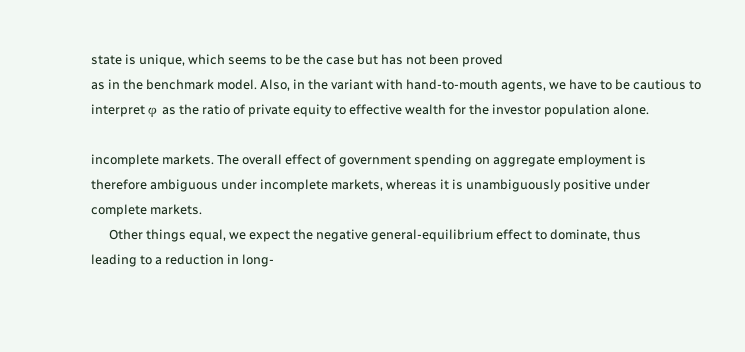state is unique, which seems to be the case but has not been proved
as in the benchmark model. Also, in the variant with hand-to-mouth agents, we have to be cautious to
interpret φ as the ratio of private equity to effective wealth for the investor population alone.

incomplete markets. The overall effect of government spending on aggregate employment is
therefore ambiguous under incomplete markets, whereas it is unambiguously positive under
complete markets.
      Other things equal, we expect the negative general-equilibrium effect to dominate, thus
leading to a reduction in long-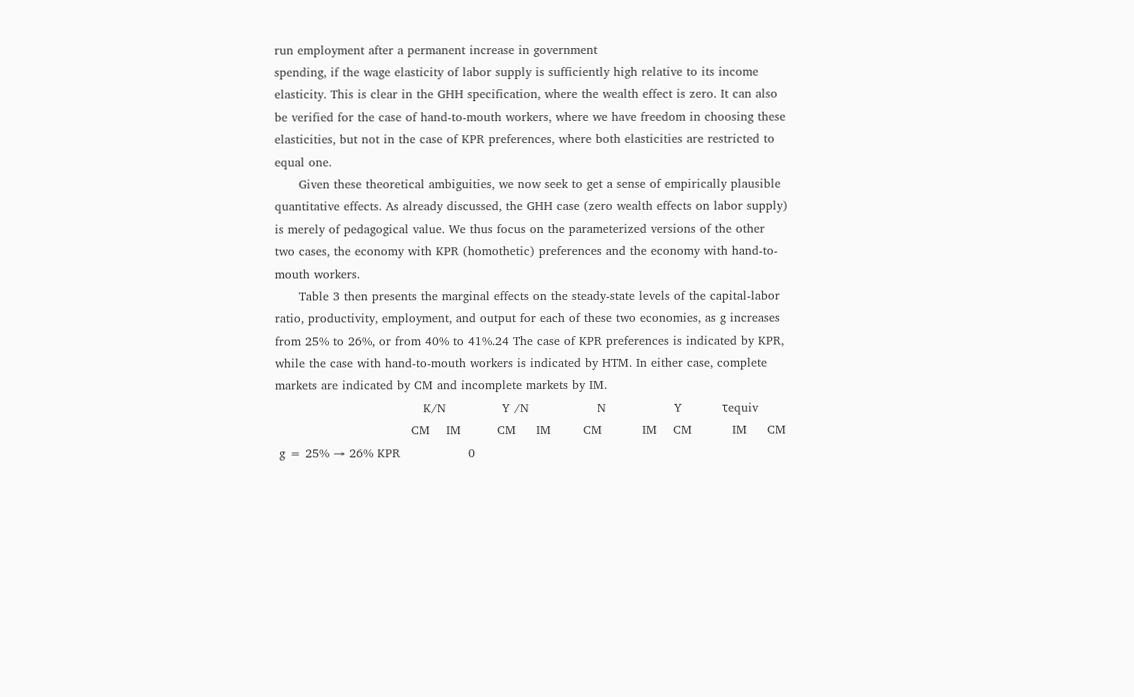run employment after a permanent increase in government
spending, if the wage elasticity of labor supply is sufficiently high relative to its income
elasticity. This is clear in the GHH specification, where the wealth effect is zero. It can also
be verified for the case of hand-to-mouth workers, where we have freedom in choosing these
elasticities, but not in the case of KPR preferences, where both elasticities are restricted to
equal one.
      Given these theoretical ambiguities, we now seek to get a sense of empirically plausible
quantitative effects. As already discussed, the GHH case (zero wealth effects on labor supply)
is merely of pedagogical value. We thus focus on the parameterized versions of the other
two cases, the economy with KPR (homothetic) preferences and the economy with hand-to-
mouth workers.
      Table 3 then presents the marginal effects on the steady-state levels of the capital-labor
ratio, productivity, employment, and output for each of these two economies, as g increases
from 25% to 26%, or from 40% to 41%.24 The case of KPR preferences is indicated by KPR,
while the case with hand-to-mouth workers is indicated by HTM. In either case, complete
markets are indicated by CM and incomplete markets by IM.
                                     K/N              Y /N                 N                 Y          τequiv
                                  CM    IM         CM     IM        CM          IM    CM          IM     CM
 g = 25% → 26% KPR                 0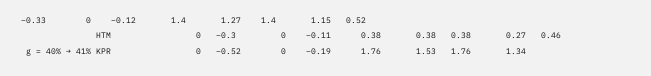−0.33        0    −0.12       1.4       1.27    1.4       1.15   0.52
               HTM                 0   −0.3         0    −0.11      0.38       0.38   0.38       0.27   0.46
 g = 40% → 41% KPR                 0   −0.52        0    −0.19      1.76       1.53   1.76       1.34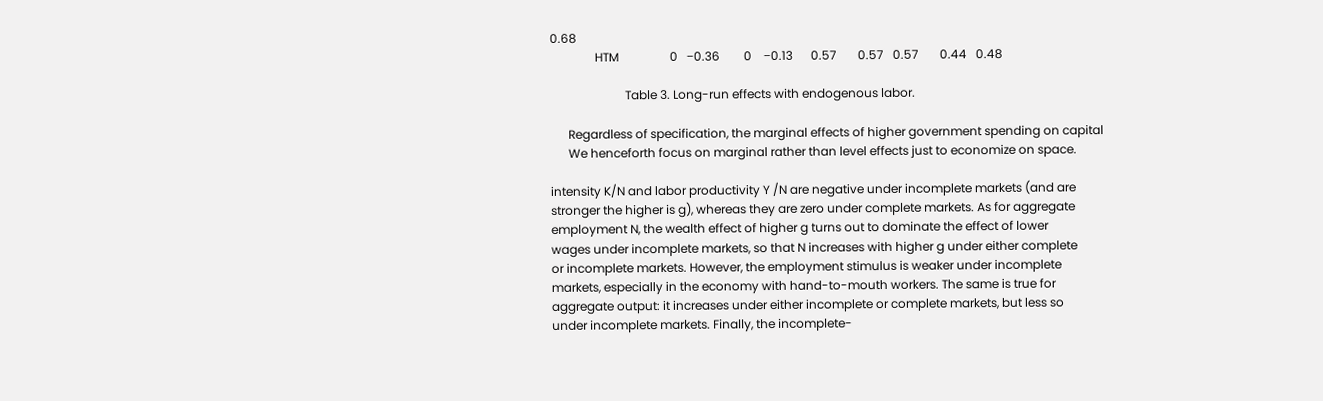0.68
               HTM                 0   −0.36        0    −0.13      0.57       0.57   0.57       0.44   0.48

                         Table 3. Long-run effects with endogenous labor.

      Regardless of specification, the marginal effects of higher government spending on capital
      We henceforth focus on marginal rather than level effects just to economize on space.

intensity K/N and labor productivity Y /N are negative under incomplete markets (and are
stronger the higher is g), whereas they are zero under complete markets. As for aggregate
employment N, the wealth effect of higher g turns out to dominate the effect of lower
wages under incomplete markets, so that N increases with higher g under either complete
or incomplete markets. However, the employment stimulus is weaker under incomplete
markets, especially in the economy with hand-to-mouth workers. The same is true for
aggregate output: it increases under either incomplete or complete markets, but less so
under incomplete markets. Finally, the incomplete-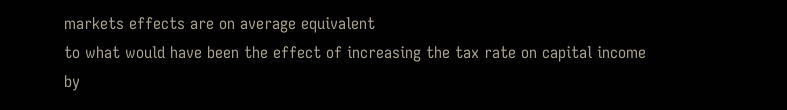markets effects are on average equivalent
to what would have been the effect of increasing the tax rate on capital income by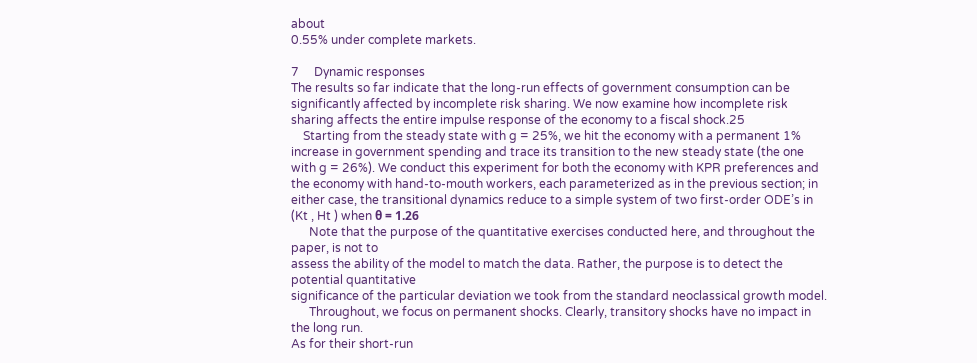about
0.55% under complete markets.

7     Dynamic responses
The results so far indicate that the long-run effects of government consumption can be
significantly affected by incomplete risk sharing. We now examine how incomplete risk
sharing affects the entire impulse response of the economy to a fiscal shock.25
    Starting from the steady state with g = 25%, we hit the economy with a permanent 1%
increase in government spending and trace its transition to the new steady state (the one
with g = 26%). We conduct this experiment for both the economy with KPR preferences and
the economy with hand-to-mouth workers, each parameterized as in the previous section; in
either case, the transitional dynamics reduce to a simple system of two first-order ODE’s in
(Kt , Ht ) when θ = 1.26
      Note that the purpose of the quantitative exercises conducted here, and throughout the paper, is not to
assess the ability of the model to match the data. Rather, the purpose is to detect the potential quantitative
significance of the particular deviation we took from the standard neoclassical growth model.
      Throughout, we focus on permanent shocks. Clearly, transitory shocks have no impact in the long run.
As for their short-run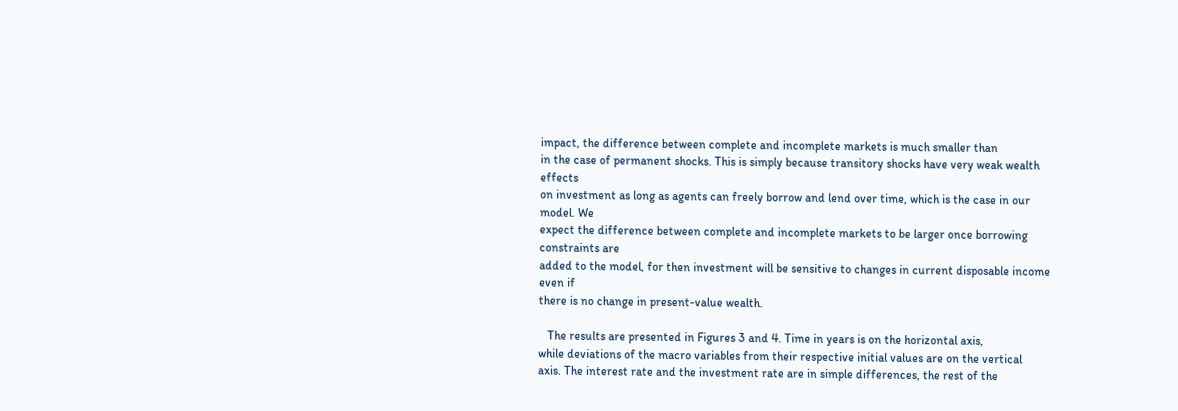impact, the difference between complete and incomplete markets is much smaller than
in the case of permanent shocks. This is simply because transitory shocks have very weak wealth effects
on investment as long as agents can freely borrow and lend over time, which is the case in our model. We
expect the difference between complete and incomplete markets to be larger once borrowing constraints are
added to the model, for then investment will be sensitive to changes in current disposable income even if
there is no change in present-value wealth.

   The results are presented in Figures 3 and 4. Time in years is on the horizontal axis,
while deviations of the macro variables from their respective initial values are on the vertical
axis. The interest rate and the investment rate are in simple differences, the rest of the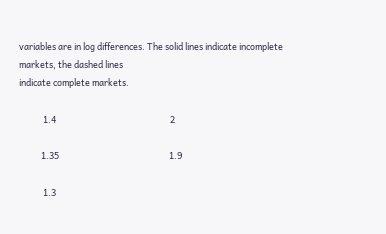variables are in log differences. The solid lines indicate incomplete markets, the dashed lines
indicate complete markets.

            1.4                                                         2

           1.35                                                       1.9

            1.3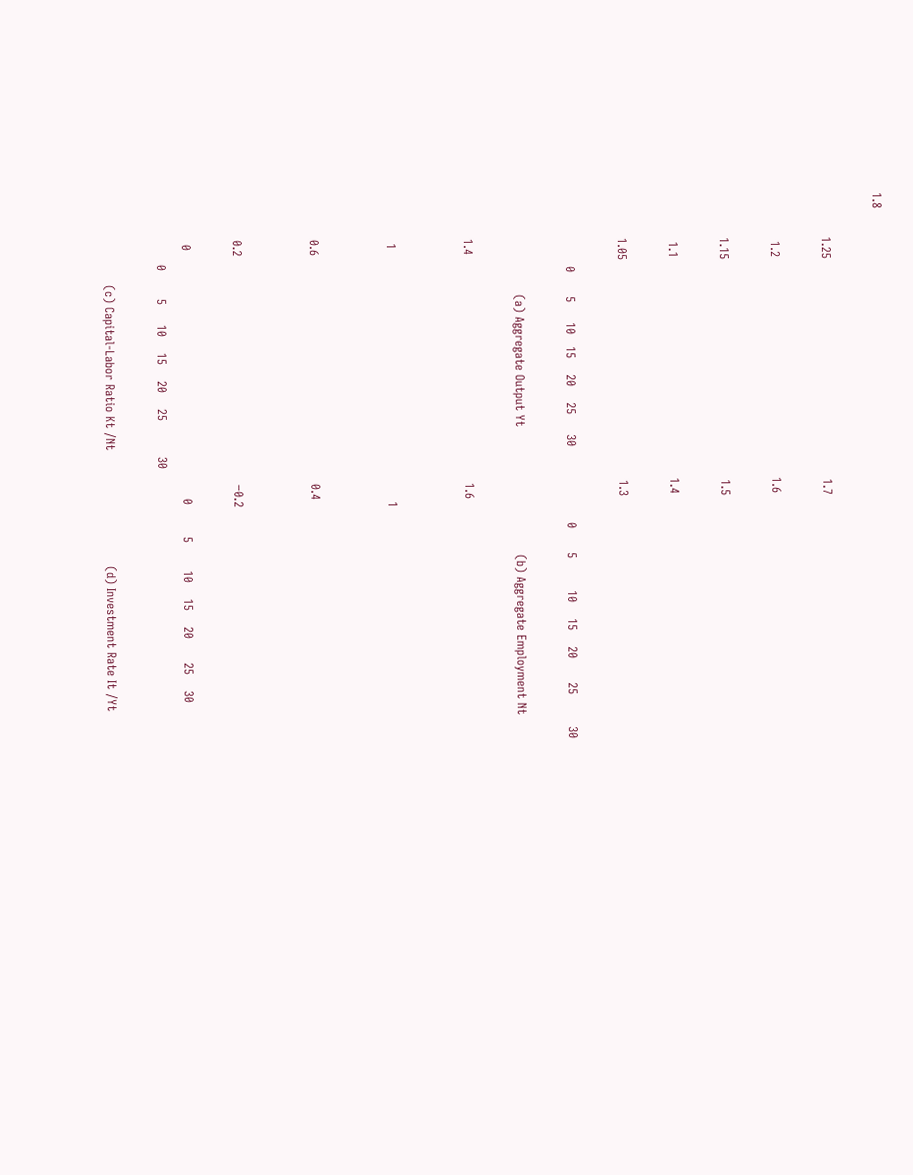1.8

           1.25                                                       1.7

            1.2                                                       1.6

           1.15                                                       1.5

            1.1                                                       1.4

           1.05                                                       1.3

                  0      5     10   15    20    25     30                   0      5        10    15    20      25        30

                         (a) Aggregate Output Yt                                (b) Aggregate Employment Nt

           1.4                                                         1.6


            1                                                               1


           0.6                                                         0.4


           0.2                                                         −0.2

            0                                                              0        5       10    15    20      25    30
                 0       5     10    15    20    25         30

                      (c) Capital-Labor Ratio Kt /Nt                             (d) Investment Rate It /Yt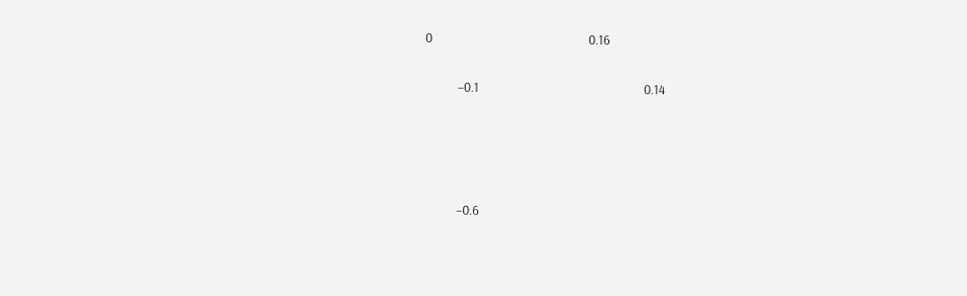0                                                    0.16

           −0.1                                                       0.14




           −0.6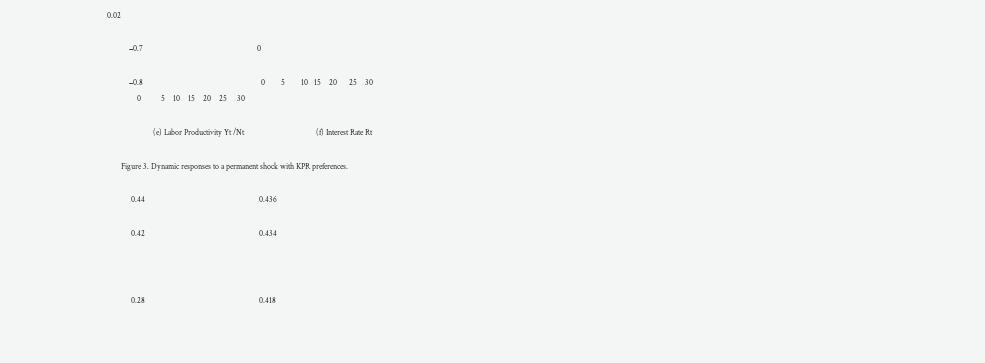0.02

           −0.7                                                         0

           −0.8                                                           0        5        10   15    20      25    30
               0          5    10    15    20    25     30

                       (e) Labor Productivity Yt /Nt                                    (f) Interest Rate Rt

       Figure 3. Dynamic responses to a permanent shock with KPR preferences.

            0.44                                                         0.436

            0.42                                                         0.434



            0.28                                                         0.418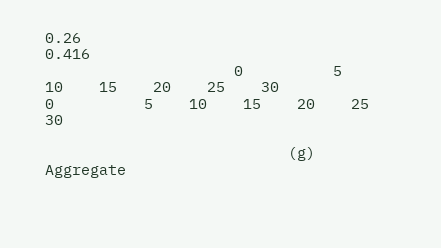0.26                                                         0.416
                     0          5    10    15    20    25    30               0          5    10    15    20    25    30

                           (g) Aggregate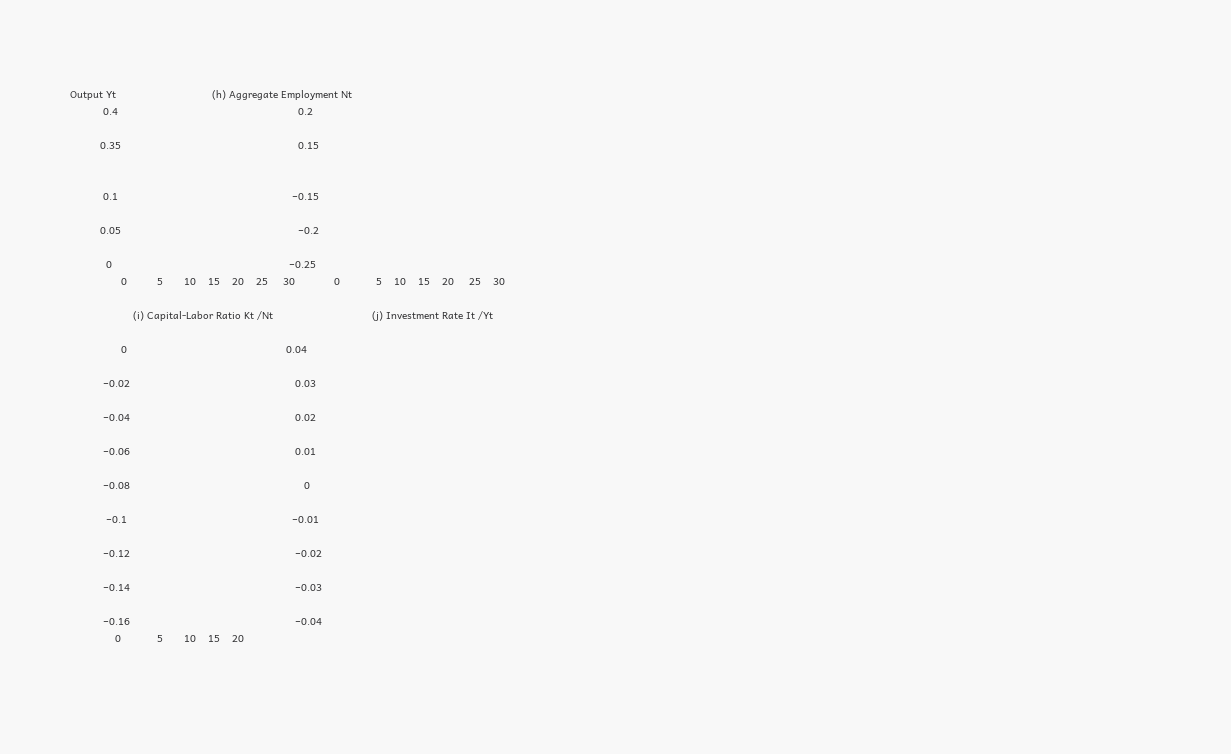Output Yt                                (h) Aggregate Employment Nt
           0.4                                                            0.2

          0.35                                                           0.15


           0.1                                                          −0.15

          0.05                                                           −0.2

            0                                                           −0.25
                 0          5       10    15    20    25     30             0            5    10    15    20     25    30

                     (i) Capital-Labor Ratio Kt /Nt                                 (j) Investment Rate It /Yt

                 0                                                     0.04

           −0.02                                                       0.03

           −0.04                                                       0.02

           −0.06                                                       0.01

           −0.08                                                          0

            −0.1                                                       −0.01

           −0.12                                                       −0.02

           −0.14                                                       −0.03

           −0.16                                                       −0.04
               0            5       10    15    20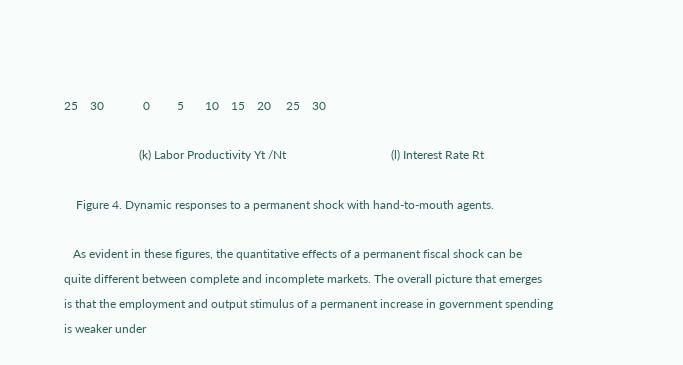25    30             0         5       10    15    20     25    30

                         (k) Labor Productivity Yt /Nt                                   (l) Interest Rate Rt

    Figure 4. Dynamic responses to a permanent shock with hand-to-mouth agents.

   As evident in these figures, the quantitative effects of a permanent fiscal shock can be
quite different between complete and incomplete markets. The overall picture that emerges
is that the employment and output stimulus of a permanent increase in government spending
is weaker under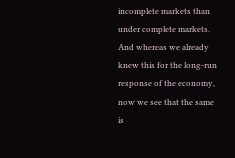incomplete markets than under complete markets. And whereas we already
knew this for the long-run response of the economy, now we see that the same is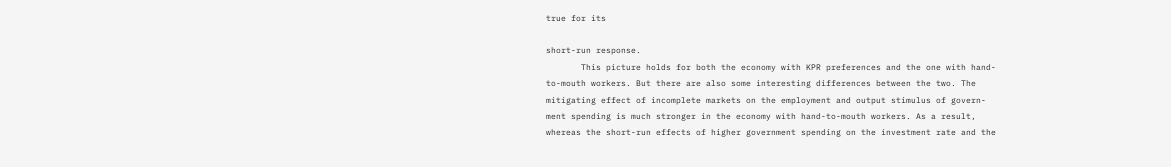true for its

short-run response.
       This picture holds for both the economy with KPR preferences and the one with hand-
to-mouth workers. But there are also some interesting differences between the two. The
mitigating effect of incomplete markets on the employment and output stimulus of govern-
ment spending is much stronger in the economy with hand-to-mouth workers. As a result,
whereas the short-run effects of higher government spending on the investment rate and the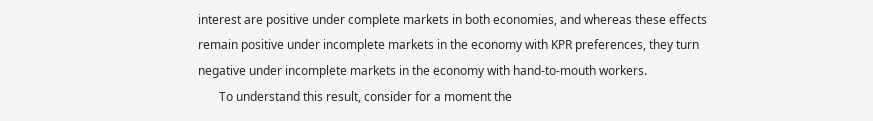interest are positive under complete markets in both economies, and whereas these effects
remain positive under incomplete markets in the economy with KPR preferences, they turn
negative under incomplete markets in the economy with hand-to-mouth workers.
       To understand this result, consider for a moment the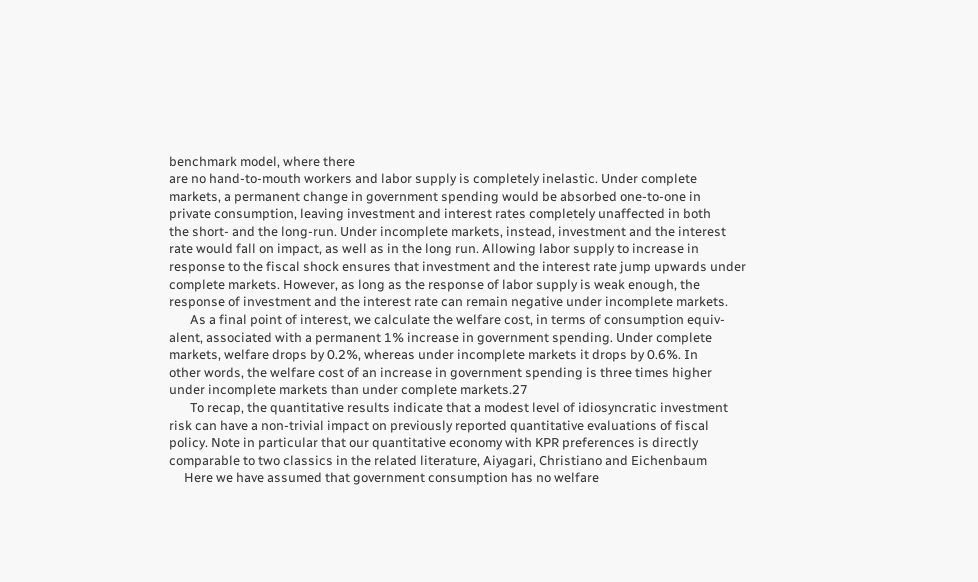benchmark model, where there
are no hand-to-mouth workers and labor supply is completely inelastic. Under complete
markets, a permanent change in government spending would be absorbed one-to-one in
private consumption, leaving investment and interest rates completely unaffected in both
the short- and the long-run. Under incomplete markets, instead, investment and the interest
rate would fall on impact, as well as in the long run. Allowing labor supply to increase in
response to the fiscal shock ensures that investment and the interest rate jump upwards under
complete markets. However, as long as the response of labor supply is weak enough, the
response of investment and the interest rate can remain negative under incomplete markets.
       As a final point of interest, we calculate the welfare cost, in terms of consumption equiv-
alent, associated with a permanent 1% increase in government spending. Under complete
markets, welfare drops by 0.2%, whereas under incomplete markets it drops by 0.6%. In
other words, the welfare cost of an increase in government spending is three times higher
under incomplete markets than under complete markets.27
       To recap, the quantitative results indicate that a modest level of idiosyncratic investment
risk can have a non-trivial impact on previously reported quantitative evaluations of fiscal
policy. Note in particular that our quantitative economy with KPR preferences is directly
comparable to two classics in the related literature, Aiyagari, Christiano and Eichenbaum
     Here we have assumed that government consumption has no welfare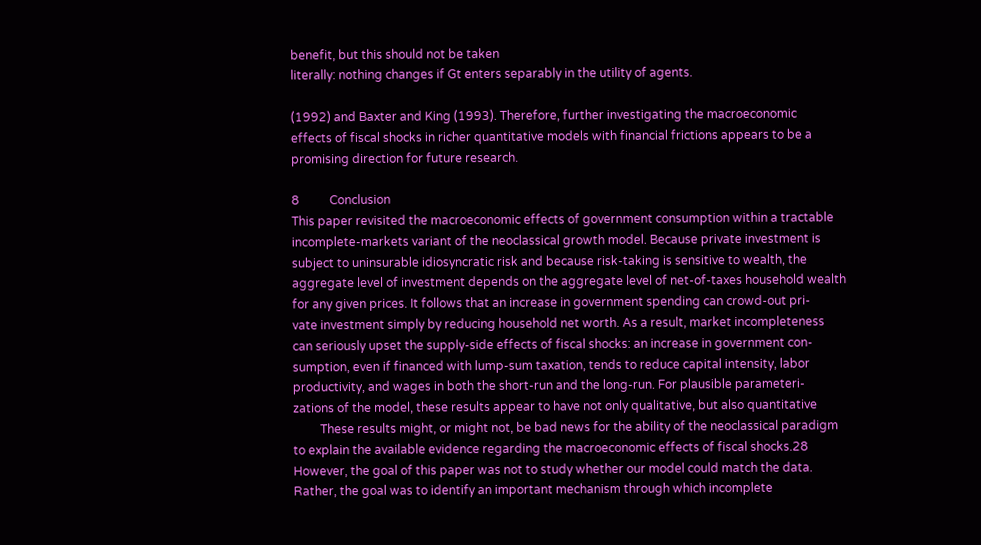benefit, but this should not be taken
literally: nothing changes if Gt enters separably in the utility of agents.

(1992) and Baxter and King (1993). Therefore, further investigating the macroeconomic
effects of fiscal shocks in richer quantitative models with financial frictions appears to be a
promising direction for future research.

8          Conclusion
This paper revisited the macroeconomic effects of government consumption within a tractable
incomplete-markets variant of the neoclassical growth model. Because private investment is
subject to uninsurable idiosyncratic risk and because risk-taking is sensitive to wealth, the
aggregate level of investment depends on the aggregate level of net-of-taxes household wealth
for any given prices. It follows that an increase in government spending can crowd-out pri-
vate investment simply by reducing household net worth. As a result, market incompleteness
can seriously upset the supply-side effects of fiscal shocks: an increase in government con-
sumption, even if financed with lump-sum taxation, tends to reduce capital intensity, labor
productivity, and wages in both the short-run and the long-run. For plausible parameteri-
zations of the model, these results appear to have not only qualitative, but also quantitative
         These results might, or might not, be bad news for the ability of the neoclassical paradigm
to explain the available evidence regarding the macroeconomic effects of fiscal shocks.28
However, the goal of this paper was not to study whether our model could match the data.
Rather, the goal was to identify an important mechanism through which incomplete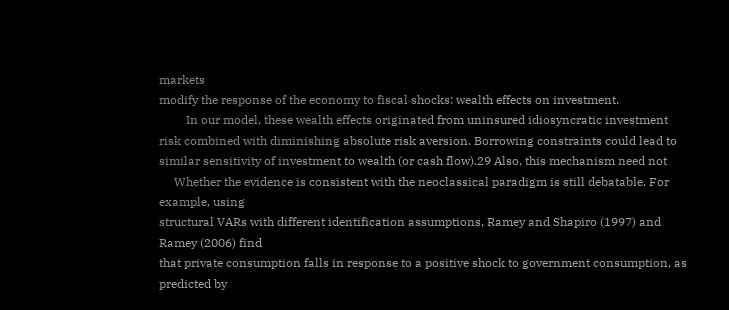markets
modify the response of the economy to fiscal shocks: wealth effects on investment.
         In our model, these wealth effects originated from uninsured idiosyncratic investment
risk combined with diminishing absolute risk aversion. Borrowing constraints could lead to
similar sensitivity of investment to wealth (or cash flow).29 Also, this mechanism need not
     Whether the evidence is consistent with the neoclassical paradigm is still debatable. For example, using
structural VARs with different identification assumptions, Ramey and Shapiro (1997) and Ramey (2006) find
that private consumption falls in response to a positive shock to government consumption, as predicted by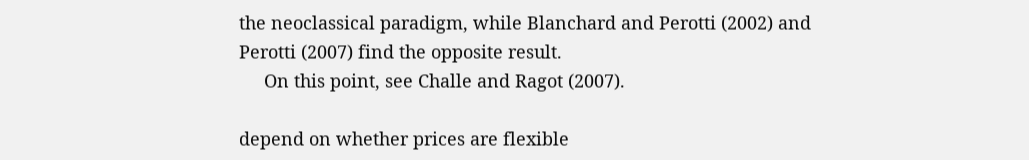the neoclassical paradigm, while Blanchard and Perotti (2002) and Perotti (2007) find the opposite result.
     On this point, see Challe and Ragot (2007).

depend on whether prices are flexible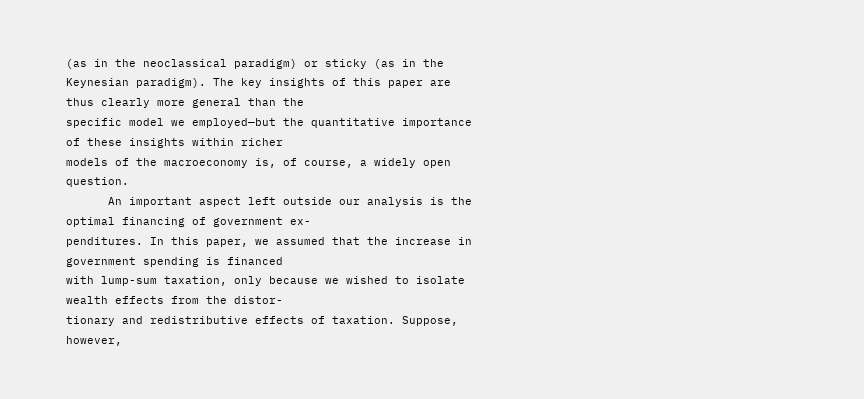(as in the neoclassical paradigm) or sticky (as in the
Keynesian paradigm). The key insights of this paper are thus clearly more general than the
specific model we employed—but the quantitative importance of these insights within richer
models of the macroeconomy is, of course, a widely open question.
      An important aspect left outside our analysis is the optimal financing of government ex-
penditures. In this paper, we assumed that the increase in government spending is financed
with lump-sum taxation, only because we wished to isolate wealth effects from the distor-
tionary and redistributive effects of taxation. Suppose, however,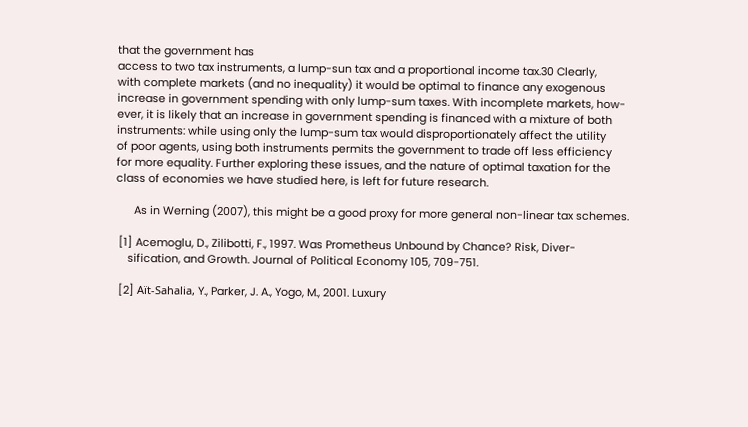that the government has
access to two tax instruments, a lump-sun tax and a proportional income tax.30 Clearly,
with complete markets (and no inequality) it would be optimal to finance any exogenous
increase in government spending with only lump-sum taxes. With incomplete markets, how-
ever, it is likely that an increase in government spending is financed with a mixture of both
instruments: while using only the lump-sum tax would disproportionately affect the utility
of poor agents, using both instruments permits the government to trade off less efficiency
for more equality. Further exploring these issues, and the nature of optimal taxation for the
class of economies we have studied here, is left for future research.

      As in Werning (2007), this might be a good proxy for more general non-linear tax schemes.

 [1] Acemoglu, D., Zilibotti, F., 1997. Was Prometheus Unbound by Chance? Risk, Diver-
    sification, and Growth. Journal of Political Economy 105, 709-751.

 [2] Aït-Sahalia, Y., Parker, J. A., Yogo, M., 2001. Luxury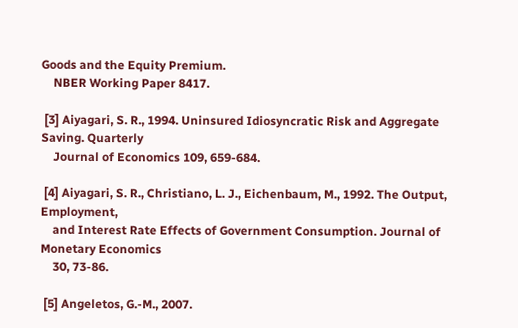Goods and the Equity Premium.
    NBER Working Paper 8417.

 [3] Aiyagari, S. R., 1994. Uninsured Idiosyncratic Risk and Aggregate Saving. Quarterly
    Journal of Economics 109, 659-684.

 [4] Aiyagari, S. R., Christiano, L. J., Eichenbaum, M., 1992. The Output, Employment,
    and Interest Rate Effects of Government Consumption. Journal of Monetary Economics
    30, 73-86.

 [5] Angeletos, G.-M., 2007.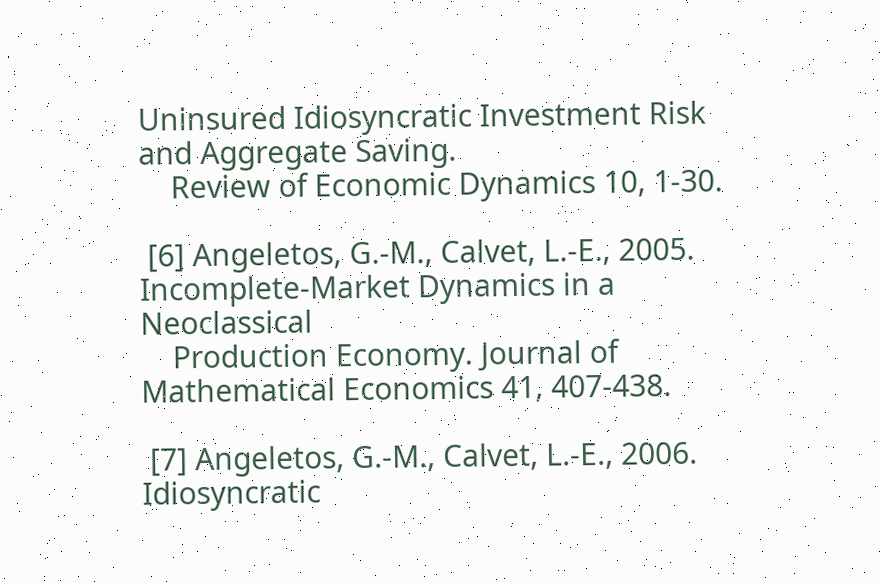Uninsured Idiosyncratic Investment Risk and Aggregate Saving.
    Review of Economic Dynamics 10, 1-30.

 [6] Angeletos, G.-M., Calvet, L.-E., 2005. Incomplete-Market Dynamics in a Neoclassical
    Production Economy. Journal of Mathematical Economics 41, 407-438.

 [7] Angeletos, G.-M., Calvet, L.-E., 2006. Idiosyncratic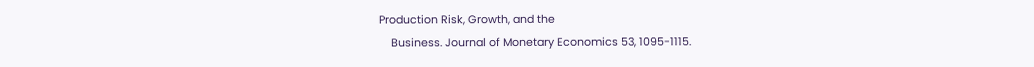Production Risk, Growth, and the
    Business. Journal of Monetary Economics 53, 1095-1115.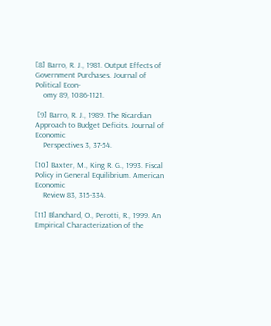[8] Barro, R. J., 1981. Output Effects of Government Purchases. Journal of Political Econ-
    omy 89, 1086-1121.

 [9] Barro, R. J., 1989. The Ricardian Approach to Budget Deficits. Journal of Economic
    Perspectives 3, 37-54.

[10] Baxter, M., King R. G., 1993. Fiscal Policy in General Equilibrium. American Economic
    Review 83, 315-334.

[11] Blanchard, O., Perotti, R., 1999. An Empirical Characterization of the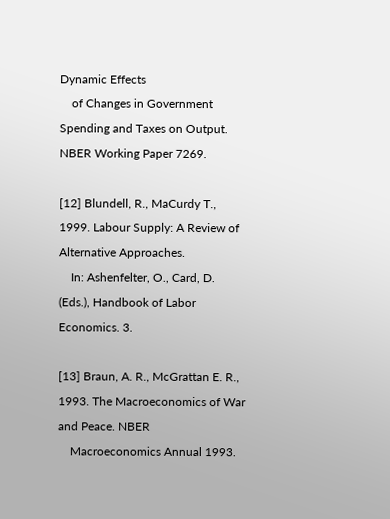Dynamic Effects
    of Changes in Government Spending and Taxes on Output. NBER Working Paper 7269.

[12] Blundell, R., MaCurdy T., 1999. Labour Supply: A Review of Alternative Approaches.
    In: Ashenfelter, O., Card, D. (Eds.), Handbook of Labor Economics. 3.

[13] Braun, A. R., McGrattan E. R., 1993. The Macroeconomics of War and Peace. NBER
    Macroeconomics Annual 1993.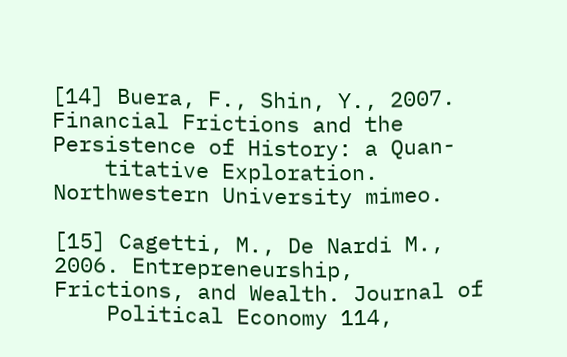[14] Buera, F., Shin, Y., 2007. Financial Frictions and the Persistence of History: a Quan-
    titative Exploration. Northwestern University mimeo.

[15] Cagetti, M., De Nardi M., 2006. Entrepreneurship, Frictions, and Wealth. Journal of
    Political Economy 114,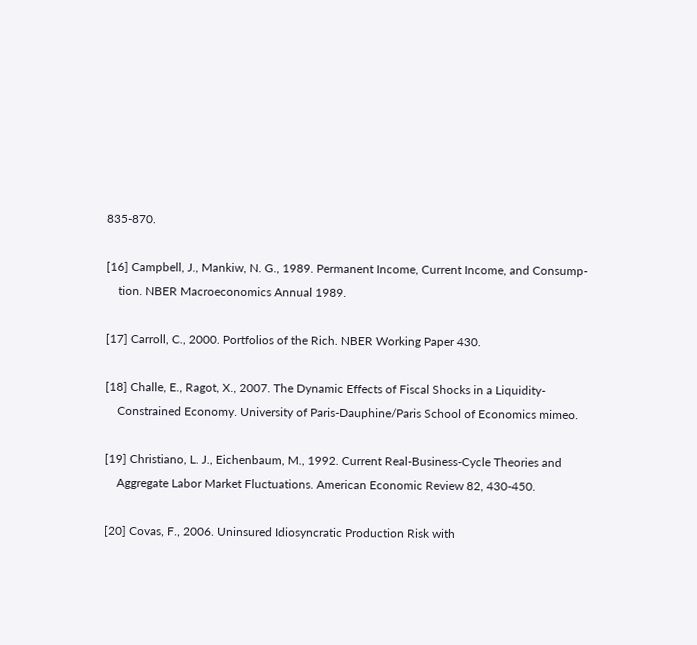835-870.

[16] Campbell, J., Mankiw, N. G., 1989. Permanent Income, Current Income, and Consump-
    tion. NBER Macroeconomics Annual 1989.

[17] Carroll, C., 2000. Portfolios of the Rich. NBER Working Paper 430.

[18] Challe, E., Ragot, X., 2007. The Dynamic Effects of Fiscal Shocks in a Liquidity-
    Constrained Economy. University of Paris-Dauphine/Paris School of Economics mimeo.

[19] Christiano, L. J., Eichenbaum, M., 1992. Current Real-Business-Cycle Theories and
    Aggregate Labor Market Fluctuations. American Economic Review 82, 430-450.

[20] Covas, F., 2006. Uninsured Idiosyncratic Production Risk with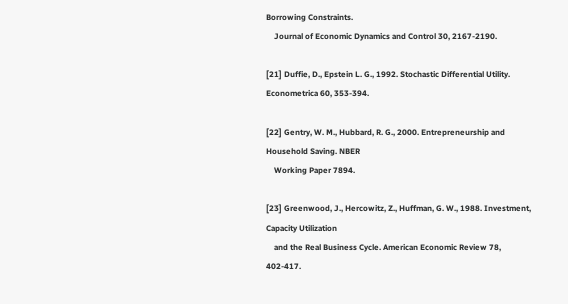Borrowing Constraints.
    Journal of Economic Dynamics and Control 30, 2167-2190.

[21] Duffie, D., Epstein L. G., 1992. Stochastic Differential Utility. Econometrica 60, 353-394.

[22] Gentry, W. M., Hubbard, R. G., 2000. Entrepreneurship and Household Saving. NBER
    Working Paper 7894.

[23] Greenwood, J., Hercowitz, Z., Huffman, G. W., 1988. Investment, Capacity Utilization
    and the Real Business Cycle. American Economic Review 78, 402-417.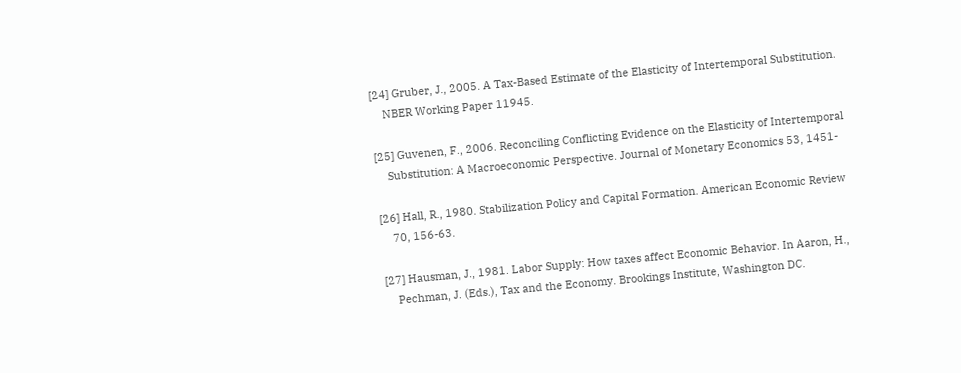[24] Gruber, J., 2005. A Tax-Based Estimate of the Elasticity of Intertemporal Substitution.
    NBER Working Paper 11945.

[25] Guvenen, F., 2006. Reconciling Conflicting Evidence on the Elasticity of Intertemporal
    Substitution: A Macroeconomic Perspective. Journal of Monetary Economics 53, 1451-

[26] Hall, R., 1980. Stabilization Policy and Capital Formation. American Economic Review
    70, 156-63.

[27] Hausman, J., 1981. Labor Supply: How taxes affect Economic Behavior. In Aaron, H.,
    Pechman, J. (Eds.), Tax and the Economy. Brookings Institute, Washington DC.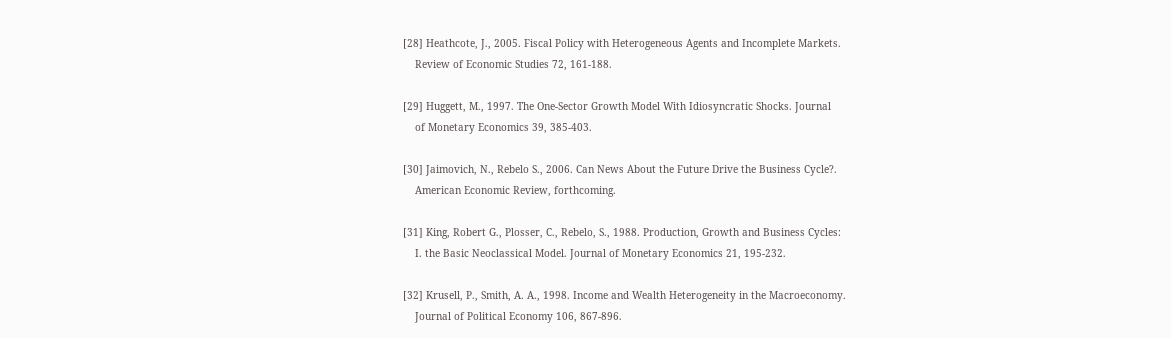[28] Heathcote, J., 2005. Fiscal Policy with Heterogeneous Agents and Incomplete Markets.
    Review of Economic Studies 72, 161-188.

[29] Huggett, M., 1997. The One-Sector Growth Model With Idiosyncratic Shocks. Journal
    of Monetary Economics 39, 385-403.

[30] Jaimovich, N., Rebelo S., 2006. Can News About the Future Drive the Business Cycle?.
    American Economic Review, forthcoming.

[31] King, Robert G., Plosser, C., Rebelo, S., 1988. Production, Growth and Business Cycles:
    I. the Basic Neoclassical Model. Journal of Monetary Economics 21, 195-232.

[32] Krusell, P., Smith, A. A., 1998. Income and Wealth Heterogeneity in the Macroeconomy.
    Journal of Political Economy 106, 867-896.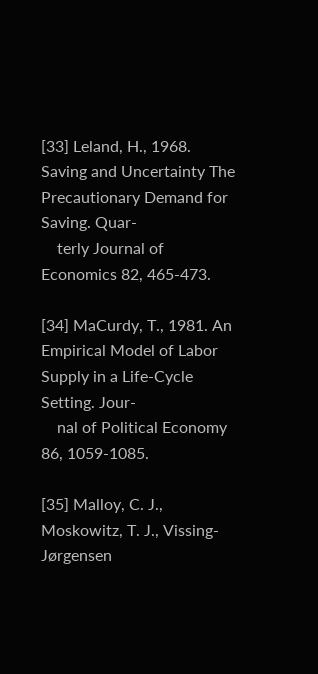[33] Leland, H., 1968. Saving and Uncertainty The Precautionary Demand for Saving. Quar-
    terly Journal of Economics 82, 465-473.

[34] MaCurdy, T., 1981. An Empirical Model of Labor Supply in a Life-Cycle Setting. Jour-
    nal of Political Economy 86, 1059-1085.

[35] Malloy, C. J., Moskowitz, T. J., Vissing-Jørgensen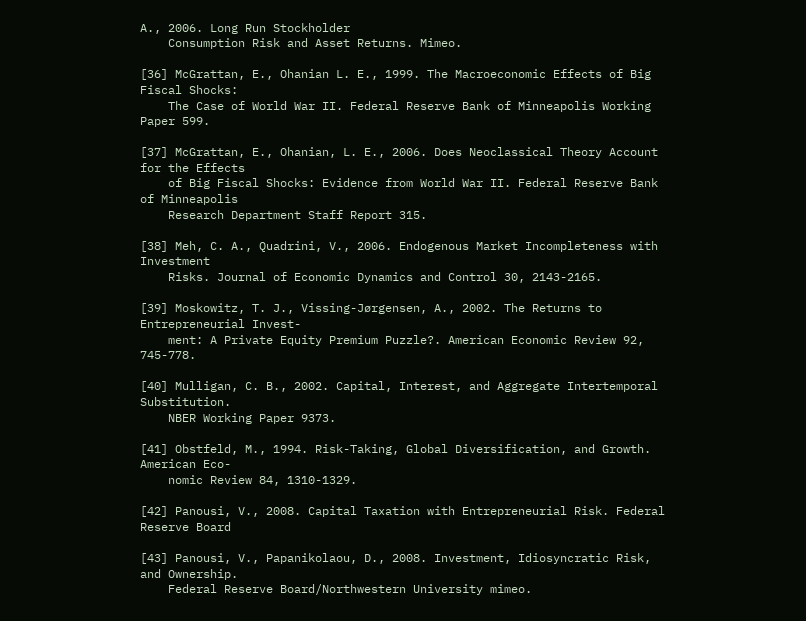A., 2006. Long Run Stockholder
    Consumption Risk and Asset Returns. Mimeo.

[36] McGrattan, E., Ohanian L. E., 1999. The Macroeconomic Effects of Big Fiscal Shocks:
    The Case of World War II. Federal Reserve Bank of Minneapolis Working Paper 599.

[37] McGrattan, E., Ohanian, L. E., 2006. Does Neoclassical Theory Account for the Effects
    of Big Fiscal Shocks: Evidence from World War II. Federal Reserve Bank of Minneapolis
    Research Department Staff Report 315.

[38] Meh, C. A., Quadrini, V., 2006. Endogenous Market Incompleteness with Investment
    Risks. Journal of Economic Dynamics and Control 30, 2143-2165.

[39] Moskowitz, T. J., Vissing-Jørgensen, A., 2002. The Returns to Entrepreneurial Invest-
    ment: A Private Equity Premium Puzzle?. American Economic Review 92, 745-778.

[40] Mulligan, C. B., 2002. Capital, Interest, and Aggregate Intertemporal Substitution.
    NBER Working Paper 9373.

[41] Obstfeld, M., 1994. Risk-Taking, Global Diversification, and Growth. American Eco-
    nomic Review 84, 1310-1329.

[42] Panousi, V., 2008. Capital Taxation with Entrepreneurial Risk. Federal Reserve Board

[43] Panousi, V., Papanikolaou, D., 2008. Investment, Idiosyncratic Risk, and Ownership.
    Federal Reserve Board/Northwestern University mimeo.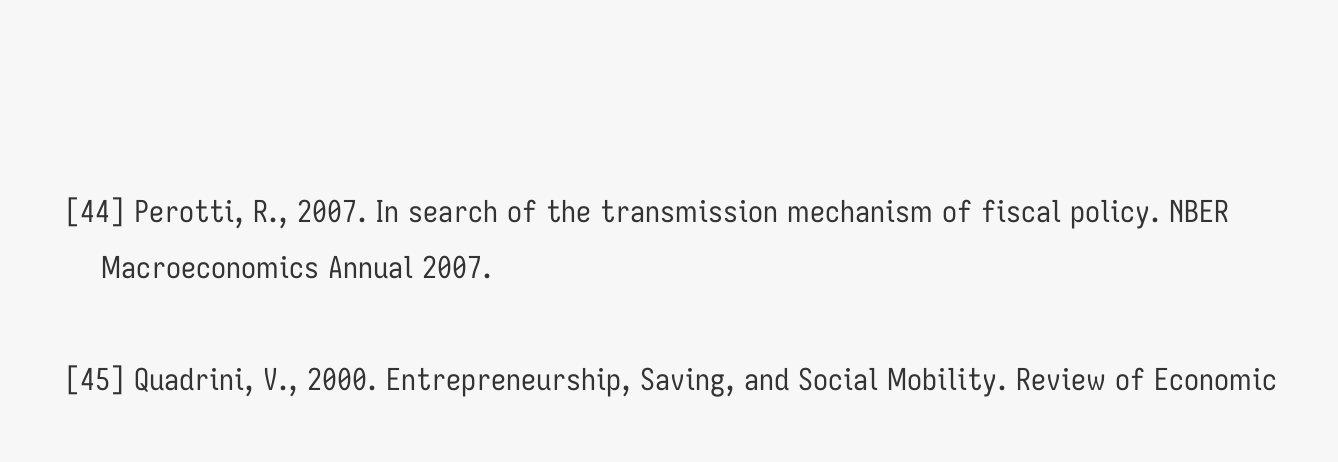[44] Perotti, R., 2007. In search of the transmission mechanism of fiscal policy. NBER
    Macroeconomics Annual 2007.

[45] Quadrini, V., 2000. Entrepreneurship, Saving, and Social Mobility. Review of Economic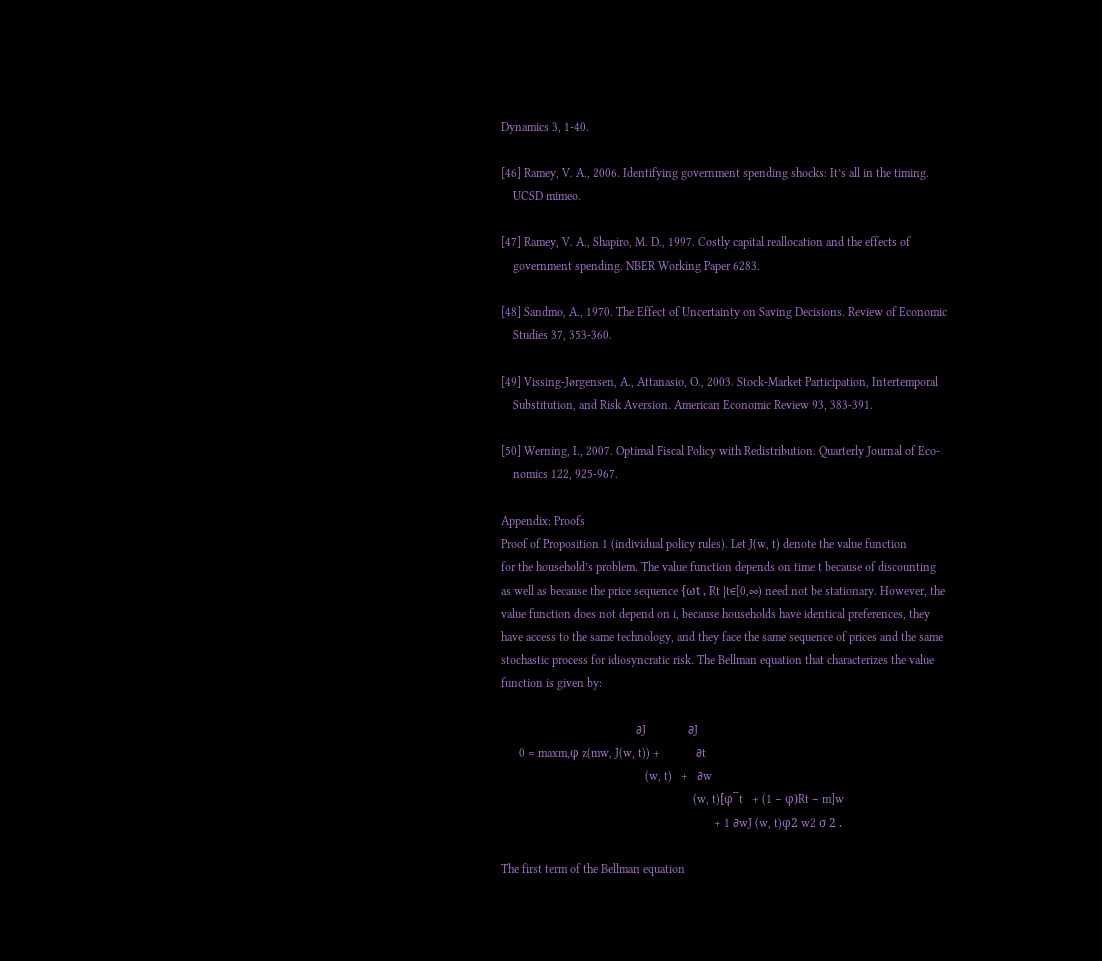Dynamics 3, 1-40.

[46] Ramey, V. A., 2006. Identifying government spending shocks: It’s all in the timing.
    UCSD mimeo.

[47] Ramey, V. A., Shapiro, M. D., 1997. Costly capital reallocation and the effects of
    government spending. NBER Working Paper 6283.

[48] Sandmo, A., 1970. The Effect of Uncertainty on Saving Decisions. Review of Economic
    Studies 37, 353-360.

[49] Vissing-Jørgensen, A., Attanasio, O., 2003. Stock-Market Participation, Intertemporal
    Substitution, and Risk Aversion. American Economic Review 93, 383-391.

[50] Werning, I., 2007. Optimal Fiscal Policy with Redistribution. Quarterly Journal of Eco-
    nomics 122, 925-967.

Appendix: Proofs
Proof of Proposition 1 (individual policy rules). Let J(w, t) denote the value function
for the household’s problem. The value function depends on time t because of discounting
as well as because the price sequence {ωt , Rt }t∈[0,∞) need not be stationary. However, the
value function does not depend on i, because households have identical preferences, they
have access to the same technology, and they face the same sequence of prices and the same
stochastic process for idiosyncratic risk. The Bellman equation that characterizes the value
function is given by:

                                             ∂J              ∂J
      0 = maxm,φ z(mw, J(w, t)) +            ∂t
                                                (w, t)   +   ∂w
                                                                (w, t)[φ¯t   + (1 − φ)Rt − m]w
                                                                       + 1 ∂wJ (w, t)φ2 w2 σ 2 .

The first term of the Bellman equation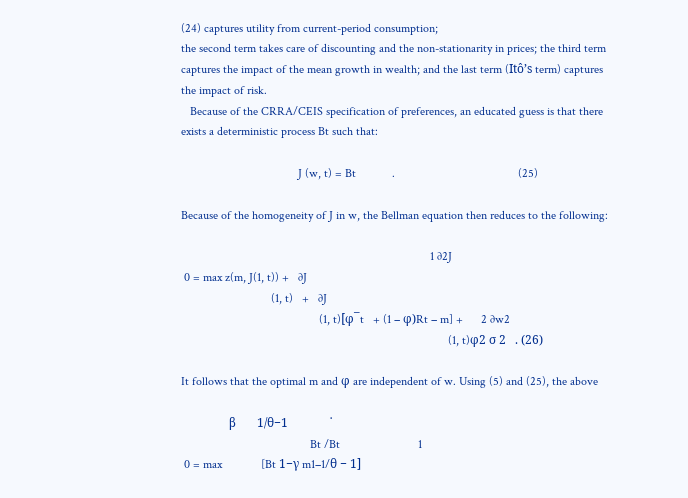(24) captures utility from current-period consumption;
the second term takes care of discounting and the non-stationarity in prices; the third term
captures the impact of the mean growth in wealth; and the last term (Itô’s term) captures
the impact of risk.
   Because of the CRRA/CEIS specification of preferences, an educated guess is that there
exists a deterministic process Bt such that:

                                       J (w, t) = Bt            .                                         (25)

Because of the homogeneity of J in w, the Bellman equation then reduces to the following:

                                                                                   1 ∂2J
 0 = max z(m, J(1, t)) +   ∂J
                              (1, t)   +   ∂J
                                              (1, t)[φ¯t   + (1 − φ)Rt − m] +      2 ∂w2
                                                                                         (1, t)φ2 σ 2   . (26)

It follows that the optimal m and φ are independent of w. Using (5) and (25), the above

                β       1/θ−1              ˙
                                           Bt /Bt                          1
 0 = max             [Bt 1−γ m1−1/θ − 1]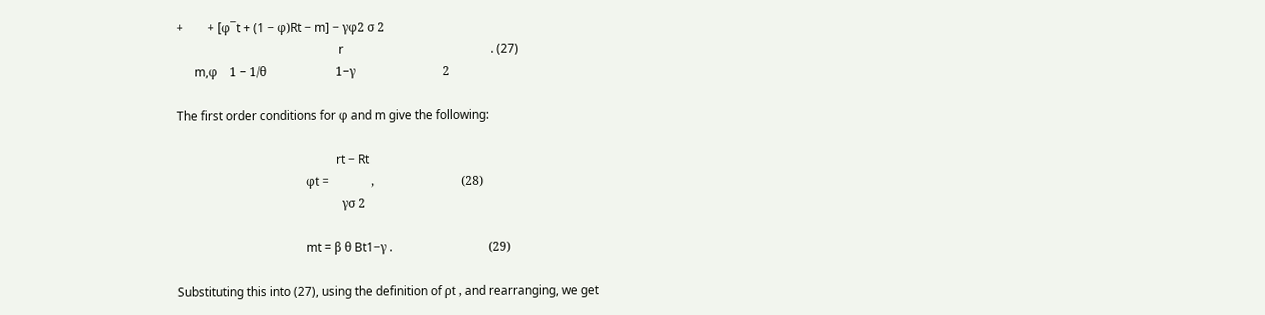+        + [φ¯t + (1 − φ)Rt − m] − γφ2 σ 2
                                                      r                                                 . (27)
      m,φ    1 − 1/θ                       1−γ                             2

The first order conditions for φ and m give the following:

                                                     rt − Rt
                                           φt =              ,                             (28)
                                                       γσ 2

                                           mt = β θ Bt1−γ .                                (29)

Substituting this into (27), using the definition of ρt , and rearranging, we get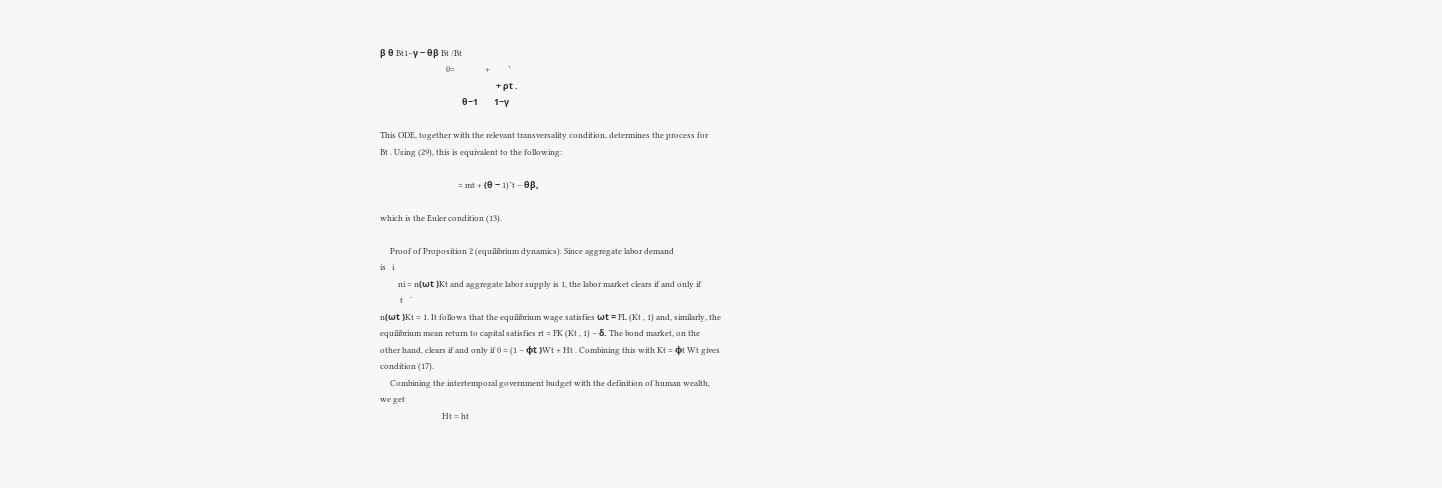β θ Bt1−γ − θβ Bt /Bt
                                 0=               +         ˆ
                                                          + ρt .
                                         θ−1        1−γ

This ODE, together with the relevant transversality condition, determines the process for
Bt . Using (29), this is equivalent to the following:

                                       = mt + (θ − 1)ˆt − θβ,

which is the Euler condition (13).

     Proof of Proposition 2 (equilibrium dynamics). Since aggregate labor demand
is   i
         ni = n(ωt )Kt and aggregate labor supply is 1, the labor market clears if and only if
          t   ¯
n(ωt )Kt = 1. It follows that the equilibrium wage satisfies ωt = FL (Kt , 1) and, similarly, the
equilibrium mean return to capital satisfies rt = FK (Kt , 1) − δ. The bond market, on the
other hand, clears if and only if 0 = (1 − φt )Wt + Ht . Combining this with Kt = φt Wt gives
condition (17).
     Combining the intertemporal government budget with the definition of human wealth,
we get
                               Ht = ht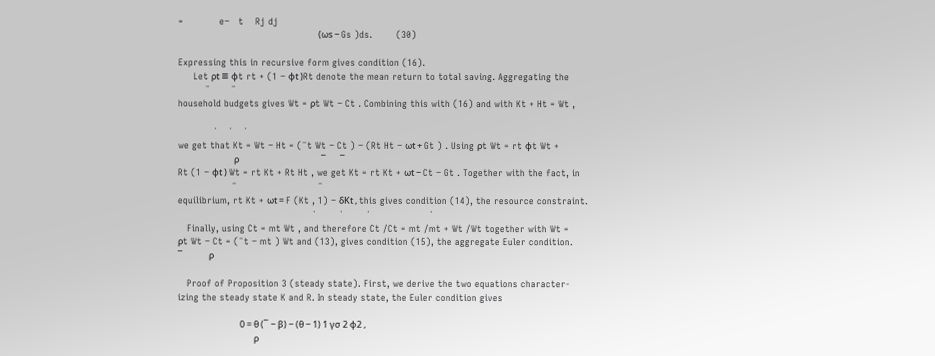=            e−   t    Rj dj
                                                                      (ωs − Gs )ds.        (30)

Expressing this in recursive form gives condition (16).
     Let ρt ≡ φt rt + (1 − φt )Rt denote the mean return to total saving. Aggregating the
         ¯       ¯
household budgets gives Wt = ρt Wt − Ct . Combining this with (16) and with Kt + Ht = Wt ,

            ˙    ˙    ˙
we get that Kt = Wt − Ht = (¯t Wt − Ct ) − (Rt Ht − ωt + Gt ) . Using ρt Wt = rt φt Wt +
                            ρ                                         ¯       ¯
Rt (1 − φt ) Wt = rt Kt + Rt Ht , we get Kt = rt Kt + ωt − Ct − Gt . Together with the fact, in
                  ¯                           ¯
equilibrium, rt Kt + ωt = F (Kt , 1) − δKt , this gives condition (14), the resource constraint.
                                             ˙        ˙        ˙                    ˙
   Finally, using Ct = mt Wt , and therefore Ct /Ct = mt /mt + Wt /Wt together with Wt =
ρt Wt − Ct = (¯t − mt ) Wt and (13), gives condition (15), the aggregate Euler condition.
¯             ρ

   Proof of Proposition 3 (steady state). First, we derive the two equations character-
izing the steady state K and R. In steady state, the Euler condition gives

                               0 = θ (¯ − β) − (θ − 1) 1 γσ 2 φ2 ,
                                      ρ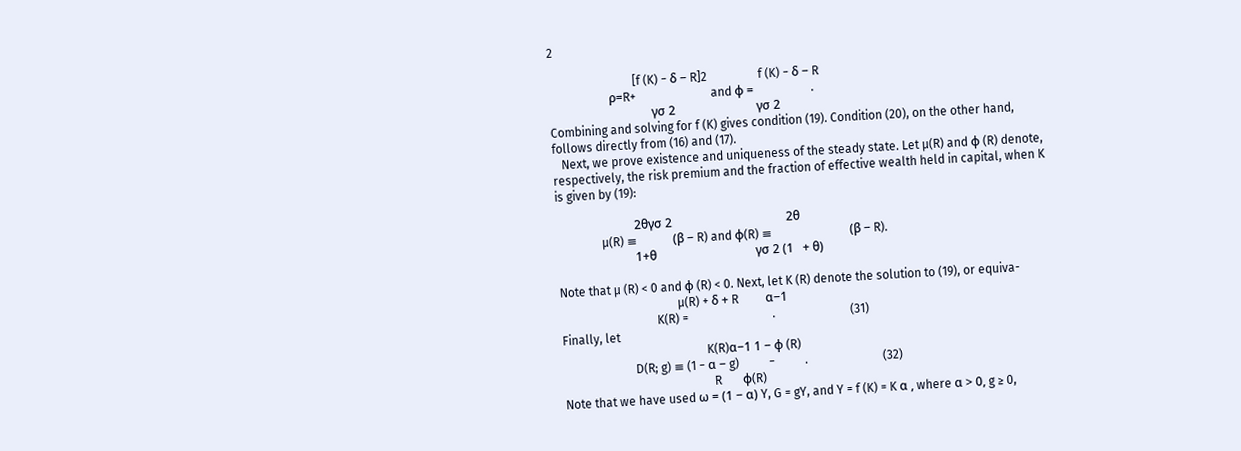2

                            [f (K) − δ − R]2                 f (K) − δ − R
                    ρ=R+                         and φ =                   .
                                  γσ 2                           γσ 2
Combining and solving for f (K) gives condition (19). Condition (20), on the other hand,
follows directly from (16) and (17).
   Next, we prove existence and uniqueness of the steady state. Let µ(R) and φ (R) denote,
respectively, the risk premium and the fraction of effective wealth held in capital, when K
is given by (19):

                          2θγσ 2                                      2θ
               µ(R) ≡            (β − R) and φ(R) ≡                          (β − R).
                          1+θ                                 γσ 2 (1   + θ)

Note that µ (R) < 0 and φ (R) < 0. Next, let K (R) denote the solution to (19), or equiva-
                                       µ(R) + δ + R         α−1
                                K(R) =                            .                         (31)
Finally, let
                                                K(R)α−1 1 − φ (R)
                        D(R; g) ≡ (1 − α − g)          −          .                         (32)
                                                  R       φ(R)
Note that we have used ω = (1 − α) Y, G = gY, and Y = f (K) = K α , where α > 0, g ≥ 0,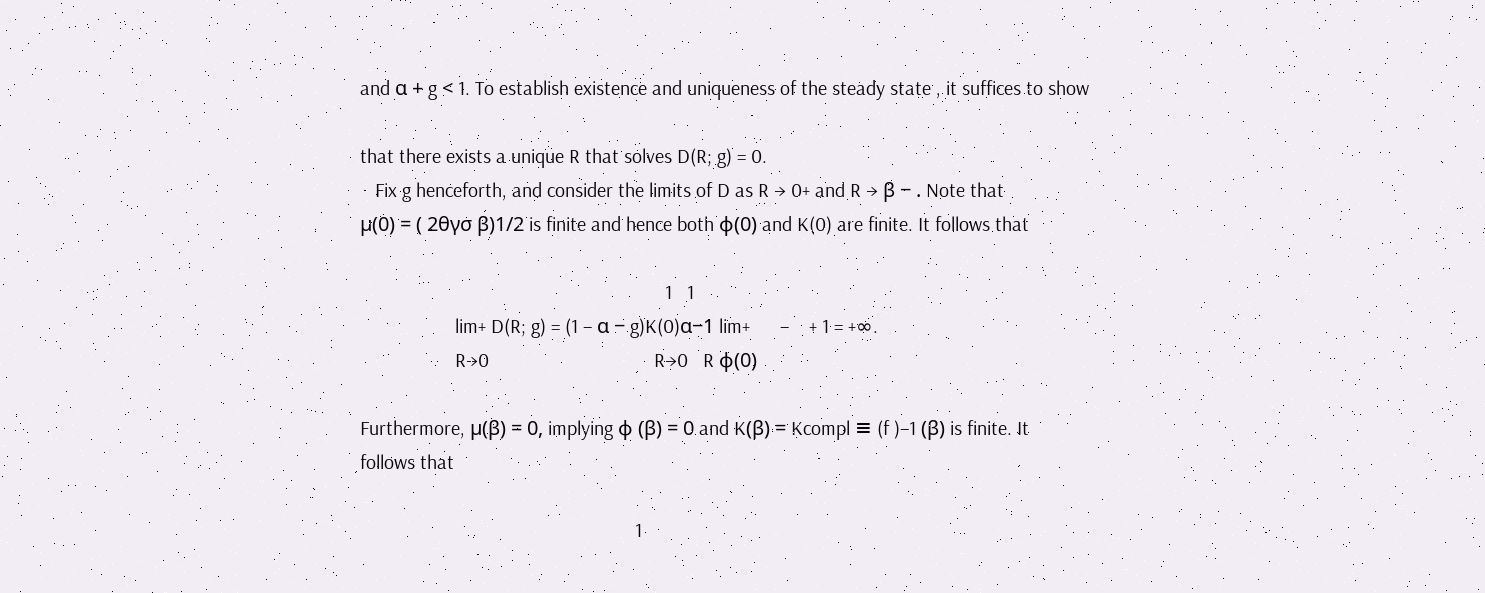and α + g < 1. To establish existence and uniqueness of the steady state , it suffices to show

that there exists a unique R that solves D(R; g) = 0.
   Fix g henceforth, and consider the limits of D as R → 0+ and R → β − . Note that
µ(0) = ( 2θγσ β)1/2 is finite and hence both φ(0) and K(0) are finite. It follows that

                                                             1   1
                   lim+ D(R; g) = (1 − α − g)K(0)α−1 lim+      −    + 1 = +∞.
                   R→0                                 R→0   R φ(0)

Furthermore, µ(β) = 0, implying φ (β) = 0 and K(β) = Kcompl ≡ (f )−1 (β) is finite. It
follows that

                                                       1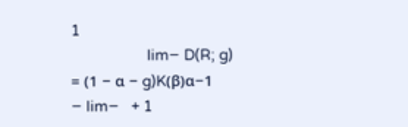1
                   lim− D(R; g) = (1 − α − g)K(β)α−1     − lim−   + 1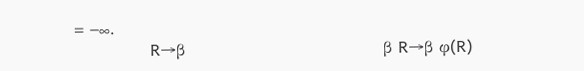= −∞.
                   R→β                                 β R→β φ(R)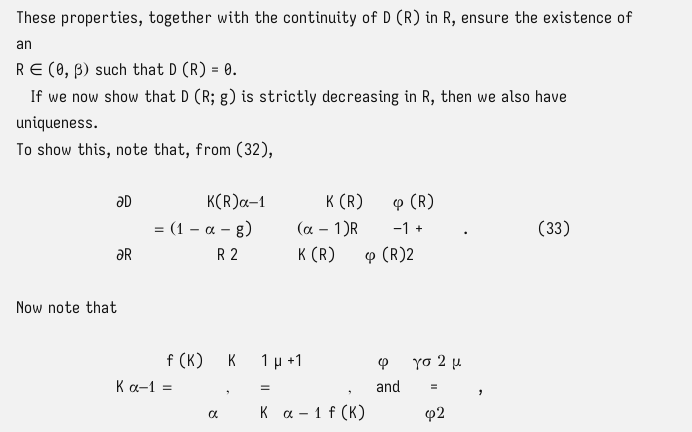These properties, together with the continuity of D (R) in R, ensure the existence of an
R ∈ (0, β) such that D (R) = 0.
   If we now show that D (R; g) is strictly decreasing in R, then we also have uniqueness.
To show this, note that, from (32),

                    ∂D               K(R)α−1          K (R)      φ (R)
                       = (1 − α − g)         (α − 1)R       −1 +        .              (33)
                    ∂R                 R 2            K (R)      φ (R)2

Now note that

                              f (K)     K     1 µ +1               φ    γσ 2 µ
                    K α−1 =         ,     =             ,    and      =        ,
                                α       K   α − 1 f (K)            φ2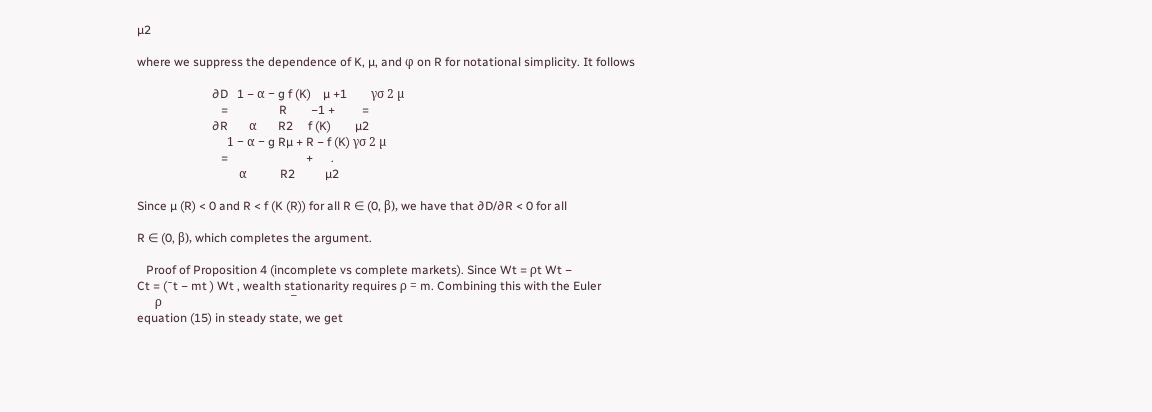µ2

where we suppress the dependence of K, µ, and φ on R for notational simplicity. It follows

                         ∂D   1 − α − g f (K)    µ +1        γσ 2 µ
                            =                 R        −1 +         =
                         ∂R       α       R2     f (K)        µ2
                              1 − α − g Rµ + R − f (K) γσ 2 µ
                            =                          +      .
                                  α           R2          µ2

Since µ (R) < 0 and R < f (K (R)) for all R ∈ (0, β), we have that ∂D/∂R < 0 for all

R ∈ (0, β), which completes the argument.

   Proof of Proposition 4 (incomplete vs complete markets). Since Wt = ρt Wt −
Ct = (¯t − mt ) Wt , wealth stationarity requires ρ = m. Combining this with the Euler
      ρ                                           ¯
equation (15) in steady state, we get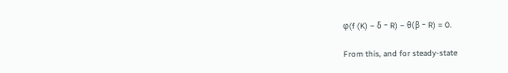φ(f (K) − δ − R) − θ(β − R) = 0.

From this, and for steady-state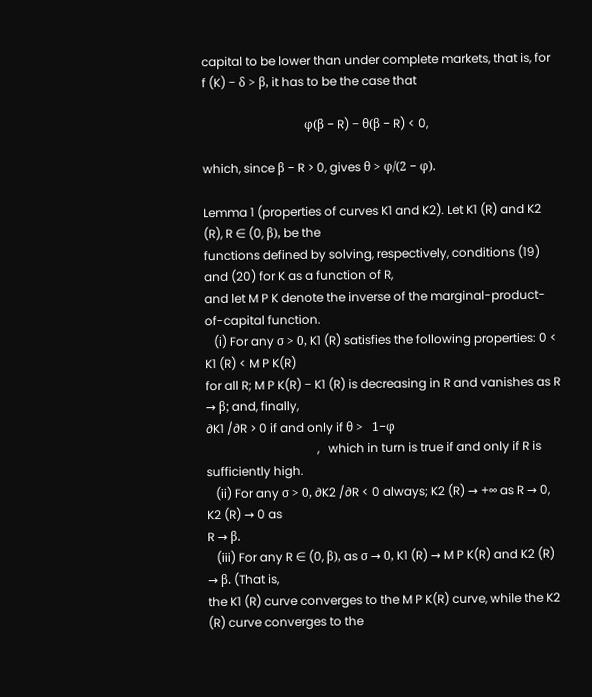capital to be lower than under complete markets, that is, for
f (K) − δ > β, it has to be the case that

                                  φ(β − R) − θ(β − R) < 0,

which, since β − R > 0, gives θ > φ/(2 − φ).

Lemma 1 (properties of curves K1 and K2). Let K1 (R) and K2 (R), R ∈ (0, β), be the
functions defined by solving, respectively, conditions (19) and (20) for K as a function of R,
and let M P K denote the inverse of the marginal-product-of-capital function.
   (i) For any σ > 0, K1 (R) satisfies the following properties: 0 < K1 (R) < M P K(R)
for all R; M P K(R) − K1 (R) is decreasing in R and vanishes as R → β; and, finally,
∂K1 /∂R > 0 if and only if θ >   1−φ
                                     ,   which in turn is true if and only if R is sufficiently high.
   (ii) For any σ > 0, ∂K2 /∂R < 0 always; K2 (R) → +∞ as R → 0, K2 (R) → 0 as
R → β.
   (iii) For any R ∈ (0, β), as σ → 0, K1 (R) → M P K(R) and K2 (R) → β. (That is,
the K1 (R) curve converges to the M P K(R) curve, while the K2 (R) curve converges to the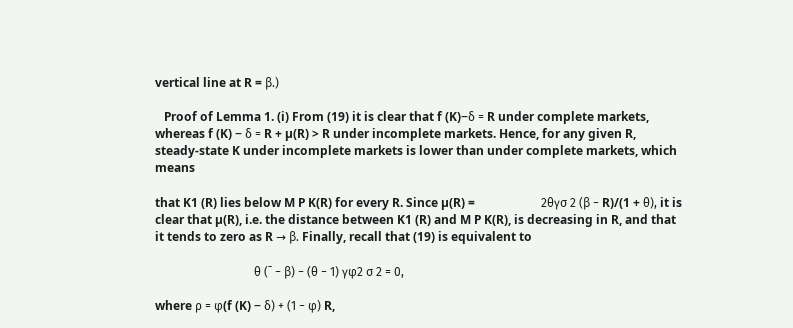vertical line at R = β.)

   Proof of Lemma 1. (i) From (19) it is clear that f (K)−δ = R under complete markets,
whereas f (K) − δ = R + µ(R) > R under incomplete markets. Hence, for any given R,
steady-state K under incomplete markets is lower than under complete markets, which means

that K1 (R) lies below M P K(R) for every R. Since µ(R) =                      2θγσ 2 (β − R)/(1 + θ), it is
clear that µ(R), i.e. the distance between K1 (R) and M P K(R), is decreasing in R, and that
it tends to zero as R → β. Finally, recall that (19) is equivalent to

                                 θ (¯ − β) − (θ − 1) γφ2 σ 2 = 0,

where ρ = φ(f (K) − δ) + (1 − φ) R,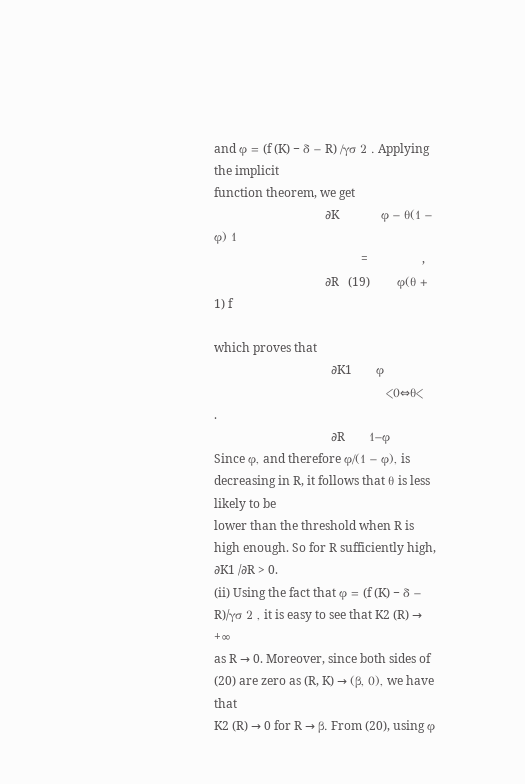and φ = (f (K) − δ − R) /γσ 2 . Applying the implicit
function theorem, we get
                                     ∂K              φ − θ(1 − φ) 1
                                                 =                  ,
                                     ∂R   (19)         φ(θ + 1) f

which proves that
                                       ∂K1        φ
                                           <0⇔θ<     .
                                       ∂R        1−φ
Since φ, and therefore φ/(1 − φ), is decreasing in R, it follows that θ is less likely to be
lower than the threshold when R is high enough. So for R sufficiently high, ∂K1 /∂R > 0.
(ii) Using the fact that φ = (f (K) − δ − R)/γσ 2 , it is easy to see that K2 (R) → +∞
as R → 0. Moreover, since both sides of (20) are zero as (R, K) → (β, 0), we have that
K2 (R) → 0 for R → β. From (20), using φ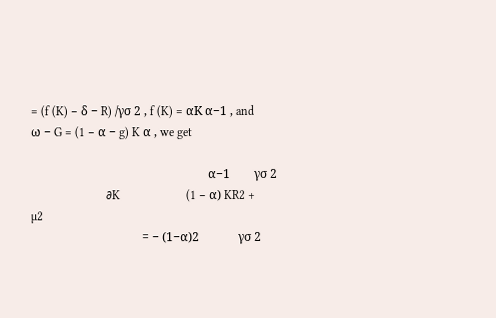= (f (K) − δ − R) /γσ 2 , f (K) = αK α−1 , and
ω − G = (1 − α − g) K α , we get

                                                           α−1        γσ 2
                         ∂K                      (1 − α) KR2 +         µ2
                                     = − (1−α)2             γσ 2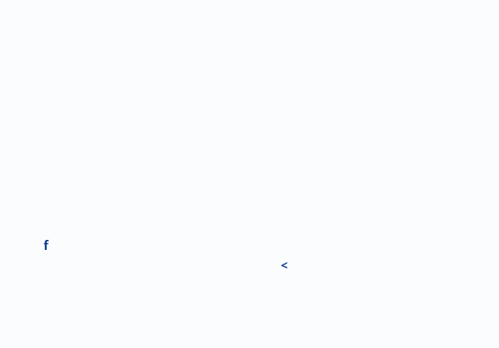f
                                                                               <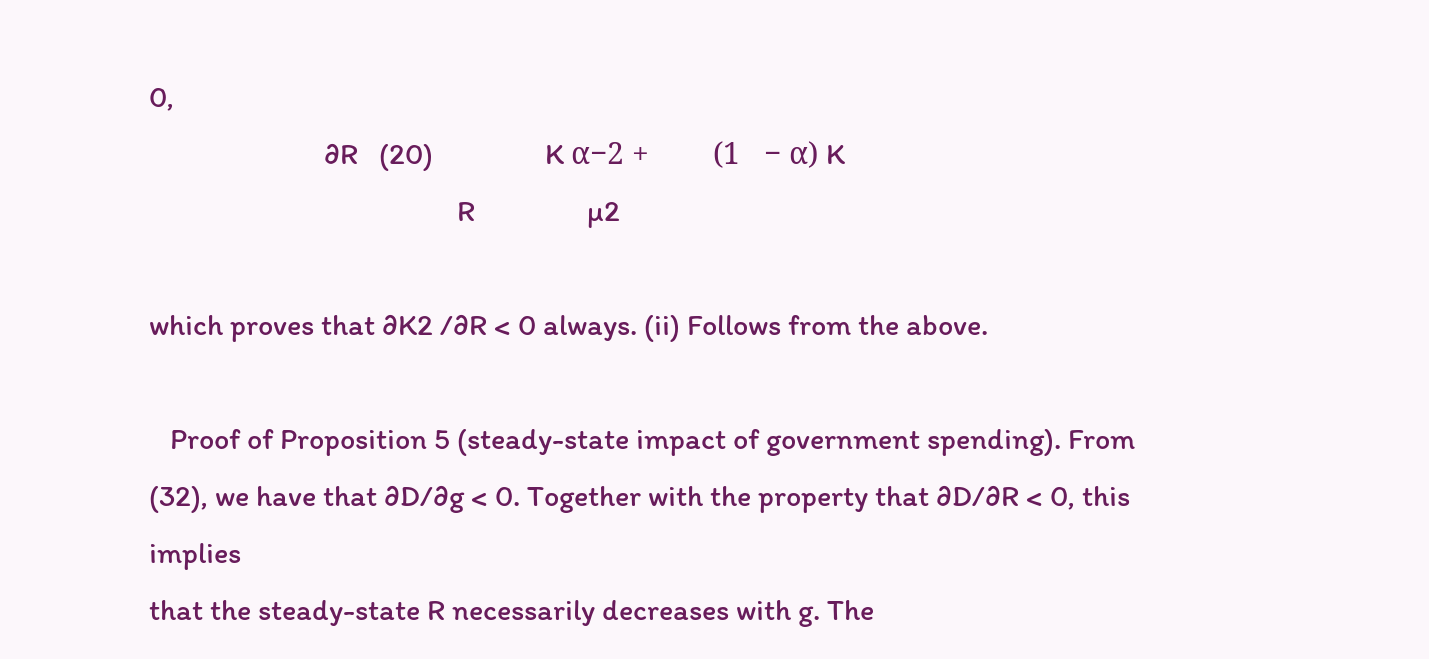0,
                         ∂R   (20)                K α−2 +        (1   − α) K
                                            R                µ2

which proves that ∂K2 /∂R < 0 always. (ii) Follows from the above.

   Proof of Proposition 5 (steady-state impact of government spending). From
(32), we have that ∂D/∂g < 0. Together with the property that ∂D/∂R < 0, this implies
that the steady-state R necessarily decreases with g. The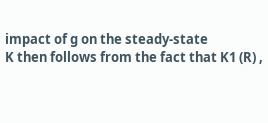impact of g on the steady-state
K then follows from the fact that K1 (R) ,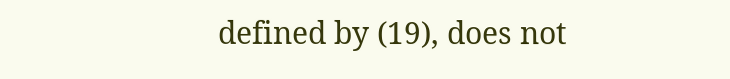defined by (19), does not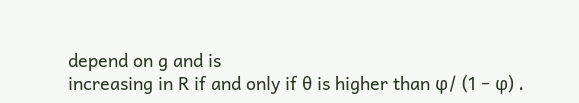depend on g and is
increasing in R if and only if θ is higher than φ/ (1 − φ) .